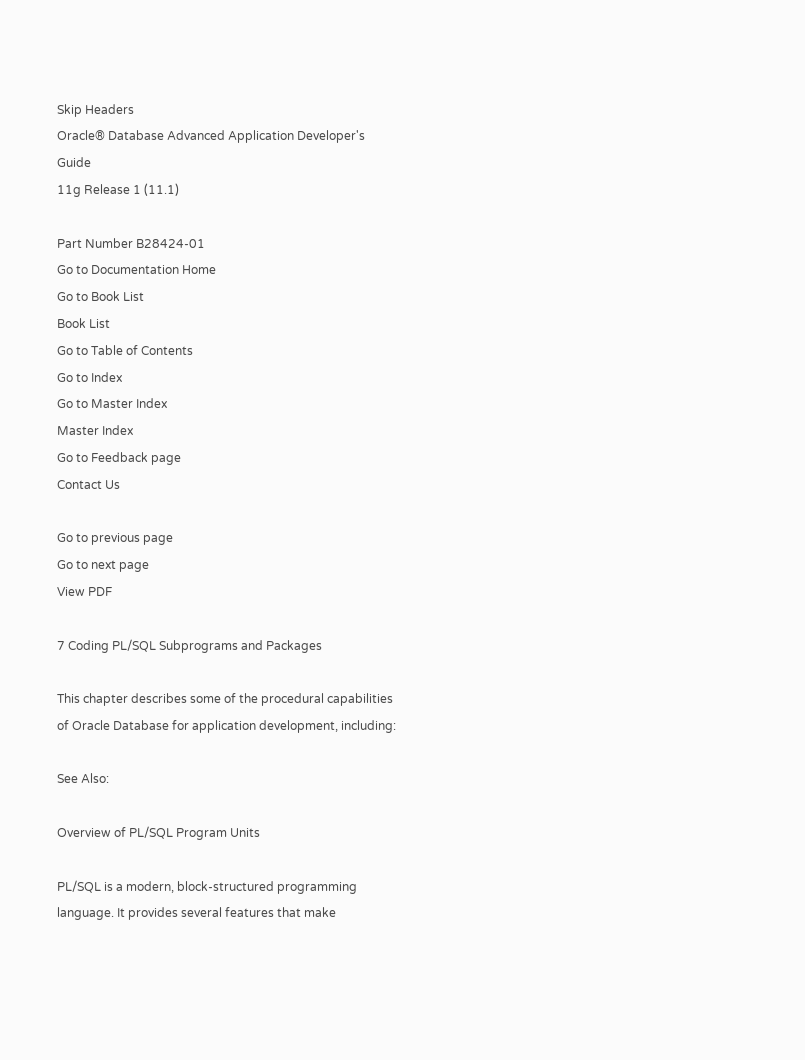Skip Headers
Oracle® Database Advanced Application Developer's Guide
11g Release 1 (11.1)

Part Number B28424-01
Go to Documentation Home
Go to Book List
Book List
Go to Table of Contents
Go to Index
Go to Master Index
Master Index
Go to Feedback page
Contact Us

Go to previous page
Go to next page
View PDF

7 Coding PL/SQL Subprograms and Packages

This chapter describes some of the procedural capabilities of Oracle Database for application development, including:

See Also:

Overview of PL/SQL Program Units

PL/SQL is a modern, block-structured programming language. It provides several features that make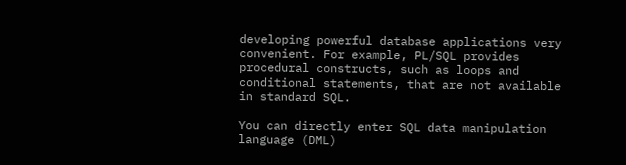developing powerful database applications very convenient. For example, PL/SQL provides procedural constructs, such as loops and conditional statements, that are not available in standard SQL.

You can directly enter SQL data manipulation language (DML)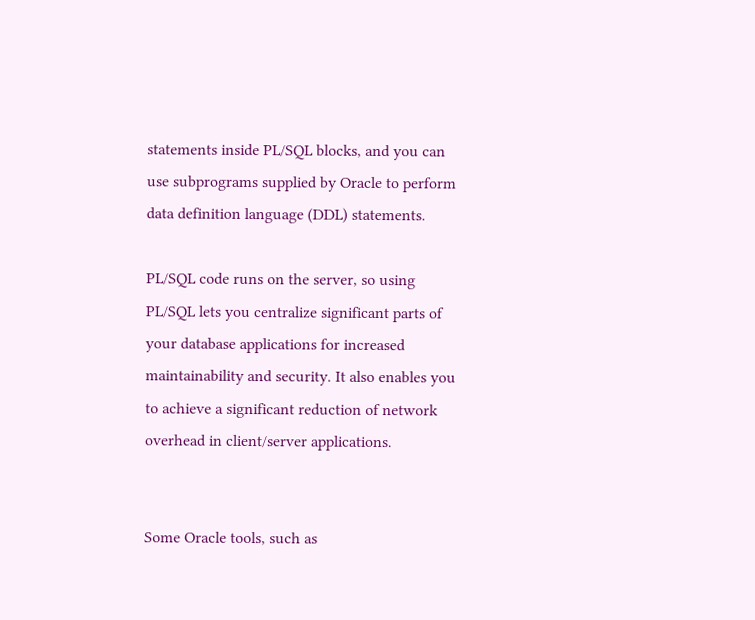statements inside PL/SQL blocks, and you can use subprograms supplied by Oracle to perform data definition language (DDL) statements.

PL/SQL code runs on the server, so using PL/SQL lets you centralize significant parts of your database applications for increased maintainability and security. It also enables you to achieve a significant reduction of network overhead in client/server applications.


Some Oracle tools, such as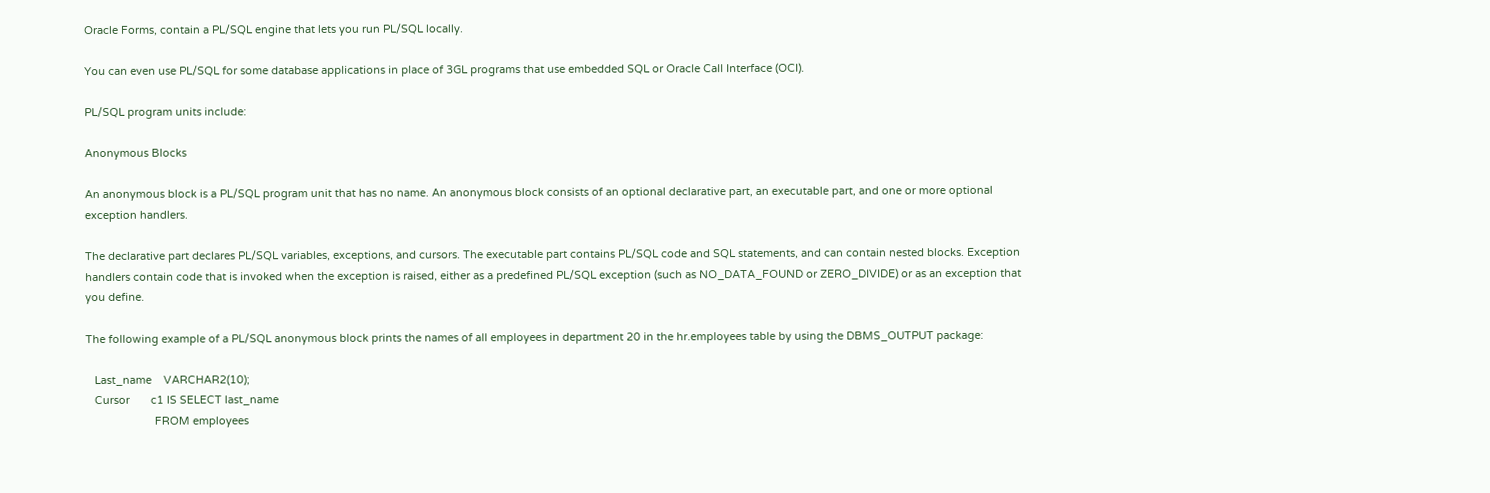Oracle Forms, contain a PL/SQL engine that lets you run PL/SQL locally.

You can even use PL/SQL for some database applications in place of 3GL programs that use embedded SQL or Oracle Call Interface (OCI).

PL/SQL program units include:

Anonymous Blocks

An anonymous block is a PL/SQL program unit that has no name. An anonymous block consists of an optional declarative part, an executable part, and one or more optional exception handlers.

The declarative part declares PL/SQL variables, exceptions, and cursors. The executable part contains PL/SQL code and SQL statements, and can contain nested blocks. Exception handlers contain code that is invoked when the exception is raised, either as a predefined PL/SQL exception (such as NO_DATA_FOUND or ZERO_DIVIDE) or as an exception that you define.

The following example of a PL/SQL anonymous block prints the names of all employees in department 20 in the hr.employees table by using the DBMS_OUTPUT package:

   Last_name    VARCHAR2(10);
   Cursor       c1 IS SELECT last_name
                       FROM employees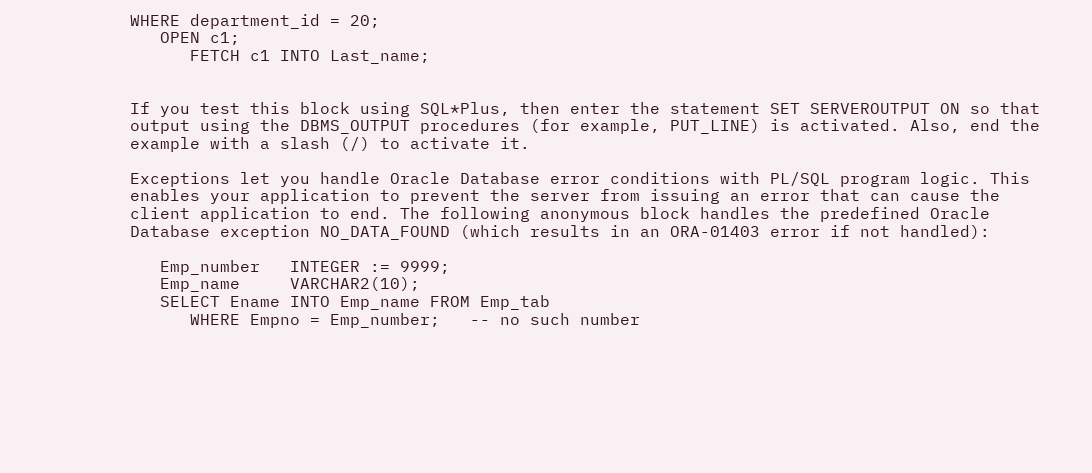WHERE department_id = 20;
   OPEN c1;
      FETCH c1 INTO Last_name;


If you test this block using SQL*Plus, then enter the statement SET SERVEROUTPUT ON so that output using the DBMS_OUTPUT procedures (for example, PUT_LINE) is activated. Also, end the example with a slash (/) to activate it.

Exceptions let you handle Oracle Database error conditions with PL/SQL program logic. This enables your application to prevent the server from issuing an error that can cause the client application to end. The following anonymous block handles the predefined Oracle Database exception NO_DATA_FOUND (which results in an ORA-01403 error if not handled):

   Emp_number   INTEGER := 9999;
   Emp_name     VARCHAR2(10);
   SELECT Ename INTO Emp_name FROM Emp_tab
      WHERE Empno = Emp_number;   -- no such number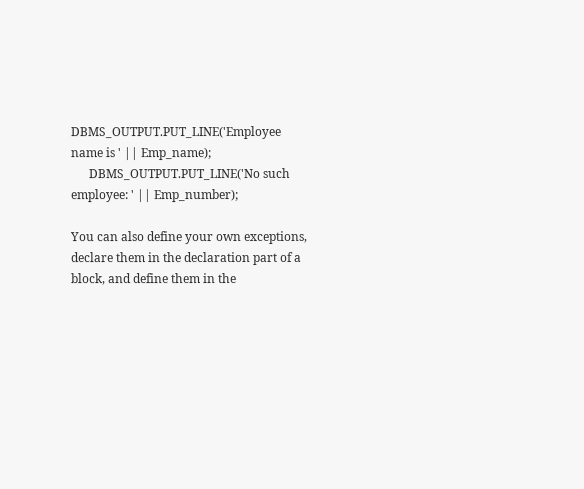DBMS_OUTPUT.PUT_LINE('Employee name is ' || Emp_name);
      DBMS_OUTPUT.PUT_LINE('No such employee: ' || Emp_number);

You can also define your own exceptions, declare them in the declaration part of a block, and define them in the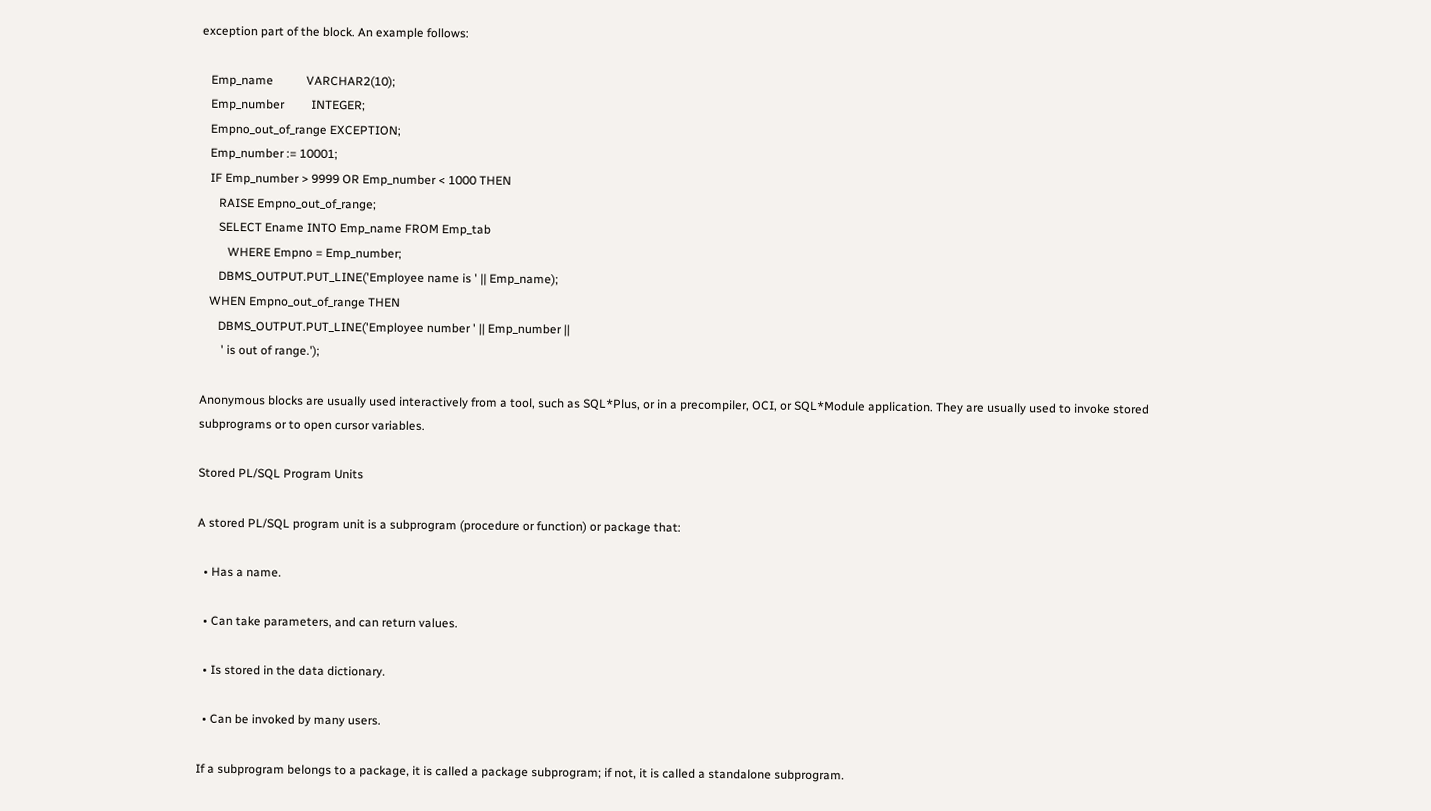exception part of the block. An example follows:

   Emp_name           VARCHAR2(10);
   Emp_number         INTEGER;
   Empno_out_of_range EXCEPTION;
   Emp_number := 10001;
   IF Emp_number > 9999 OR Emp_number < 1000 THEN
      RAISE Empno_out_of_range;
      SELECT Ename INTO Emp_name FROM Emp_tab
         WHERE Empno = Emp_number;
      DBMS_OUTPUT.PUT_LINE('Employee name is ' || Emp_name);
   WHEN Empno_out_of_range THEN
      DBMS_OUTPUT.PUT_LINE('Employee number ' || Emp_number ||
       ' is out of range.');

Anonymous blocks are usually used interactively from a tool, such as SQL*Plus, or in a precompiler, OCI, or SQL*Module application. They are usually used to invoke stored subprograms or to open cursor variables.

Stored PL/SQL Program Units

A stored PL/SQL program unit is a subprogram (procedure or function) or package that:

  • Has a name.

  • Can take parameters, and can return values.

  • Is stored in the data dictionary.

  • Can be invoked by many users.

If a subprogram belongs to a package, it is called a package subprogram; if not, it is called a standalone subprogram.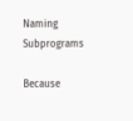Naming Subprograms

Because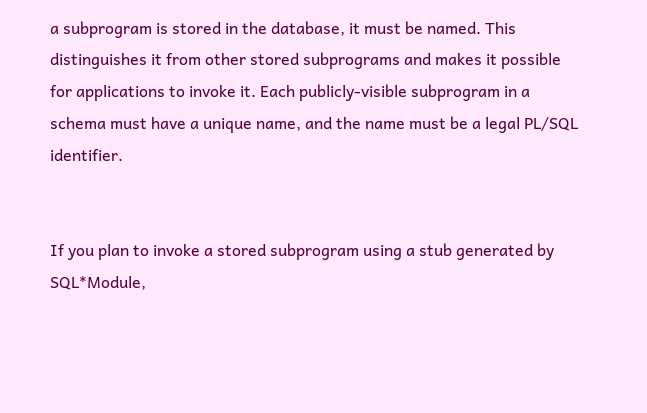a subprogram is stored in the database, it must be named. This distinguishes it from other stored subprograms and makes it possible for applications to invoke it. Each publicly-visible subprogram in a schema must have a unique name, and the name must be a legal PL/SQL identifier.


If you plan to invoke a stored subprogram using a stub generated by SQL*Module,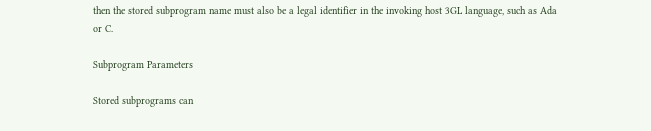then the stored subprogram name must also be a legal identifier in the invoking host 3GL language, such as Ada or C.

Subprogram Parameters

Stored subprograms can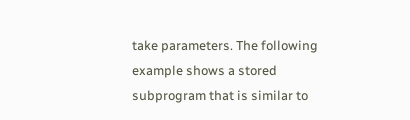take parameters. The following example shows a stored subprogram that is similar to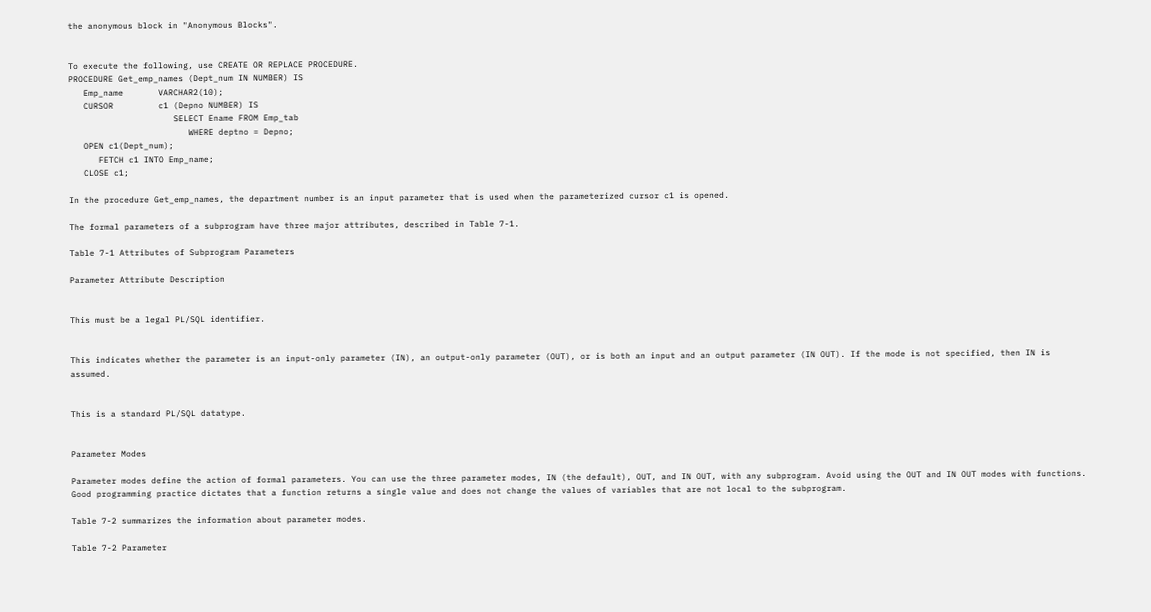the anonymous block in "Anonymous Blocks".


To execute the following, use CREATE OR REPLACE PROCEDURE.
PROCEDURE Get_emp_names (Dept_num IN NUMBER) IS
   Emp_name       VARCHAR2(10);
   CURSOR         c1 (Depno NUMBER) IS
                     SELECT Ename FROM Emp_tab
                        WHERE deptno = Depno;
   OPEN c1(Dept_num);
      FETCH c1 INTO Emp_name;
   CLOSE c1;

In the procedure Get_emp_names, the department number is an input parameter that is used when the parameterized cursor c1 is opened.

The formal parameters of a subprogram have three major attributes, described in Table 7-1.

Table 7-1 Attributes of Subprogram Parameters

Parameter Attribute Description


This must be a legal PL/SQL identifier.


This indicates whether the parameter is an input-only parameter (IN), an output-only parameter (OUT), or is both an input and an output parameter (IN OUT). If the mode is not specified, then IN is assumed.


This is a standard PL/SQL datatype.


Parameter Modes

Parameter modes define the action of formal parameters. You can use the three parameter modes, IN (the default), OUT, and IN OUT, with any subprogram. Avoid using the OUT and IN OUT modes with functions. Good programming practice dictates that a function returns a single value and does not change the values of variables that are not local to the subprogram.

Table 7-2 summarizes the information about parameter modes.

Table 7-2 Parameter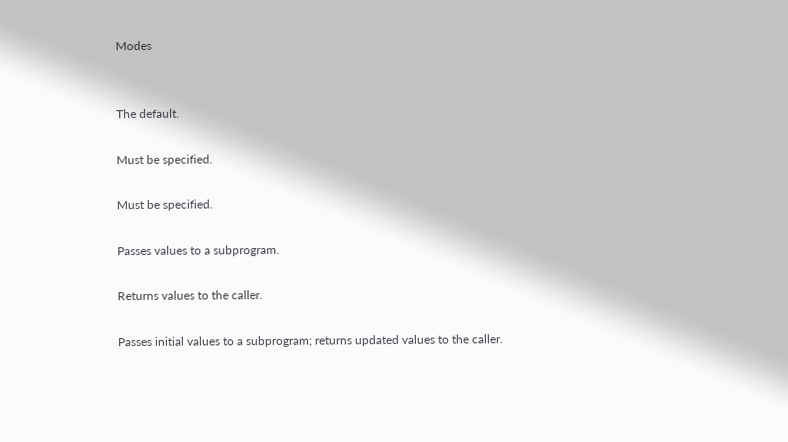Modes


The default.

Must be specified.

Must be specified.

Passes values to a subprogram.

Returns values to the caller.

Passes initial values to a subprogram; returns updated values to the caller.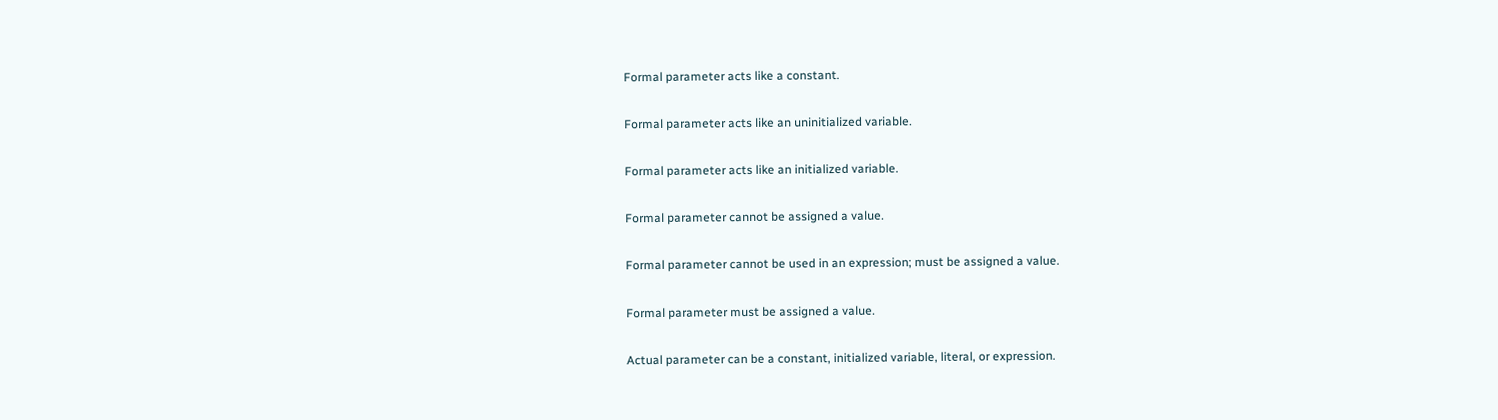Formal parameter acts like a constant.

Formal parameter acts like an uninitialized variable.

Formal parameter acts like an initialized variable.

Formal parameter cannot be assigned a value.

Formal parameter cannot be used in an expression; must be assigned a value.

Formal parameter must be assigned a value.

Actual parameter can be a constant, initialized variable, literal, or expression.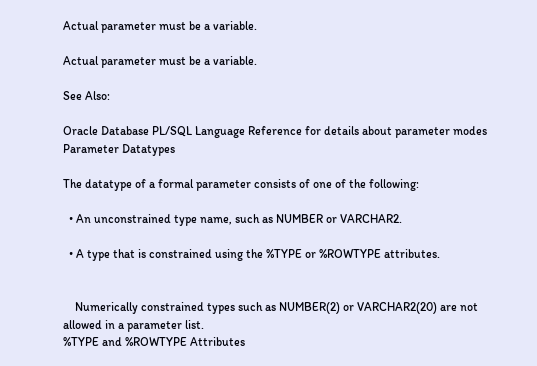Actual parameter must be a variable.

Actual parameter must be a variable.

See Also:

Oracle Database PL/SQL Language Reference for details about parameter modes
Parameter Datatypes

The datatype of a formal parameter consists of one of the following:

  • An unconstrained type name, such as NUMBER or VARCHAR2.

  • A type that is constrained using the %TYPE or %ROWTYPE attributes.


    Numerically constrained types such as NUMBER(2) or VARCHAR2(20) are not allowed in a parameter list.
%TYPE and %ROWTYPE Attributes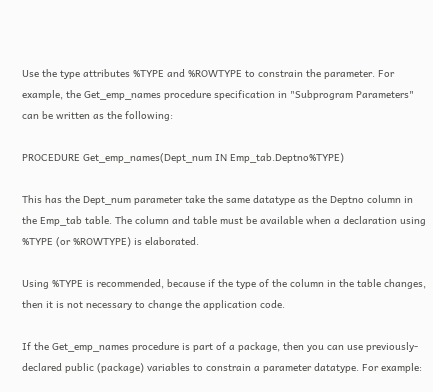Use the type attributes %TYPE and %ROWTYPE to constrain the parameter. For example, the Get_emp_names procedure specification in "Subprogram Parameters" can be written as the following:

PROCEDURE Get_emp_names(Dept_num IN Emp_tab.Deptno%TYPE)

This has the Dept_num parameter take the same datatype as the Deptno column in the Emp_tab table. The column and table must be available when a declaration using %TYPE (or %ROWTYPE) is elaborated.

Using %TYPE is recommended, because if the type of the column in the table changes, then it is not necessary to change the application code.

If the Get_emp_names procedure is part of a package, then you can use previously-declared public (package) variables to constrain a parameter datatype. For example: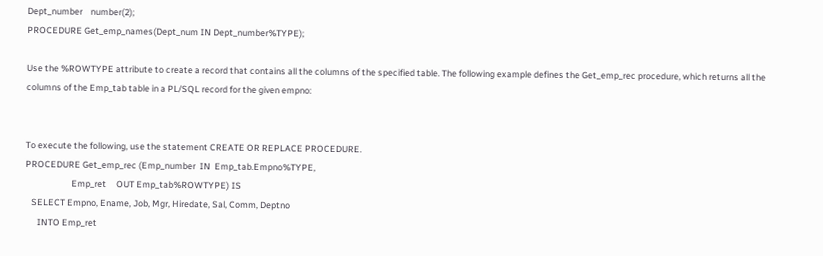Dept_number    number(2);
PROCEDURE Get_emp_names(Dept_num IN Dept_number%TYPE);

Use the %ROWTYPE attribute to create a record that contains all the columns of the specified table. The following example defines the Get_emp_rec procedure, which returns all the columns of the Emp_tab table in a PL/SQL record for the given empno:


To execute the following, use the statement CREATE OR REPLACE PROCEDURE.
PROCEDURE Get_emp_rec (Emp_number  IN  Emp_tab.Empno%TYPE,
                       Emp_ret     OUT Emp_tab%ROWTYPE) IS
   SELECT Empno, Ename, Job, Mgr, Hiredate, Sal, Comm, Deptno
      INTO Emp_ret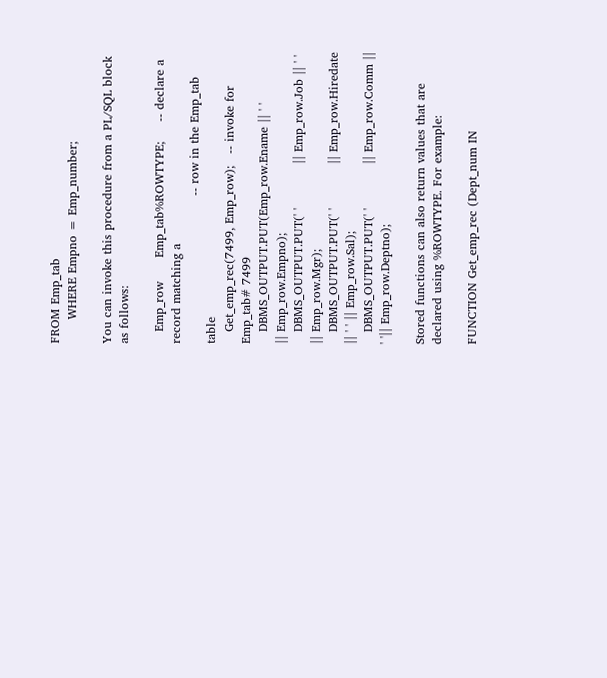FROM Emp_tab
      WHERE Empno = Emp_number;

You can invoke this procedure from a PL/SQL block as follows:

   Emp_row      Emp_tab%ROWTYPE;     -- declare a record matching a
                                     -- row in the Emp_tab table
   Get_emp_rec(7499, Emp_row);   -- invoke for Emp_tab# 7499
   DBMS_OUTPUT.PUT(Emp_row.Ename || ' '                || Emp_row.Empno);
   DBMS_OUTPUT.PUT(' '           || Emp_row.Job || ' ' || Emp_row.Mgr);
   DBMS_OUTPUT.PUT(' '           || Emp_row.Hiredate   || ' ' || Emp_row.Sal);
   DBMS_OUTPUT.PUT(' '           || Emp_row.Comm || ' '|| Emp_row.Deptno);

Stored functions can also return values that are declared using %ROWTYPE. For example:

FUNCTION Get_emp_rec (Dept_num IN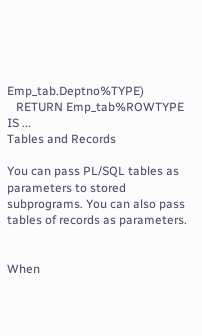Emp_tab.Deptno%TYPE)
   RETURN Emp_tab%ROWTYPE IS ...
Tables and Records

You can pass PL/SQL tables as parameters to stored subprograms. You can also pass tables of records as parameters.


When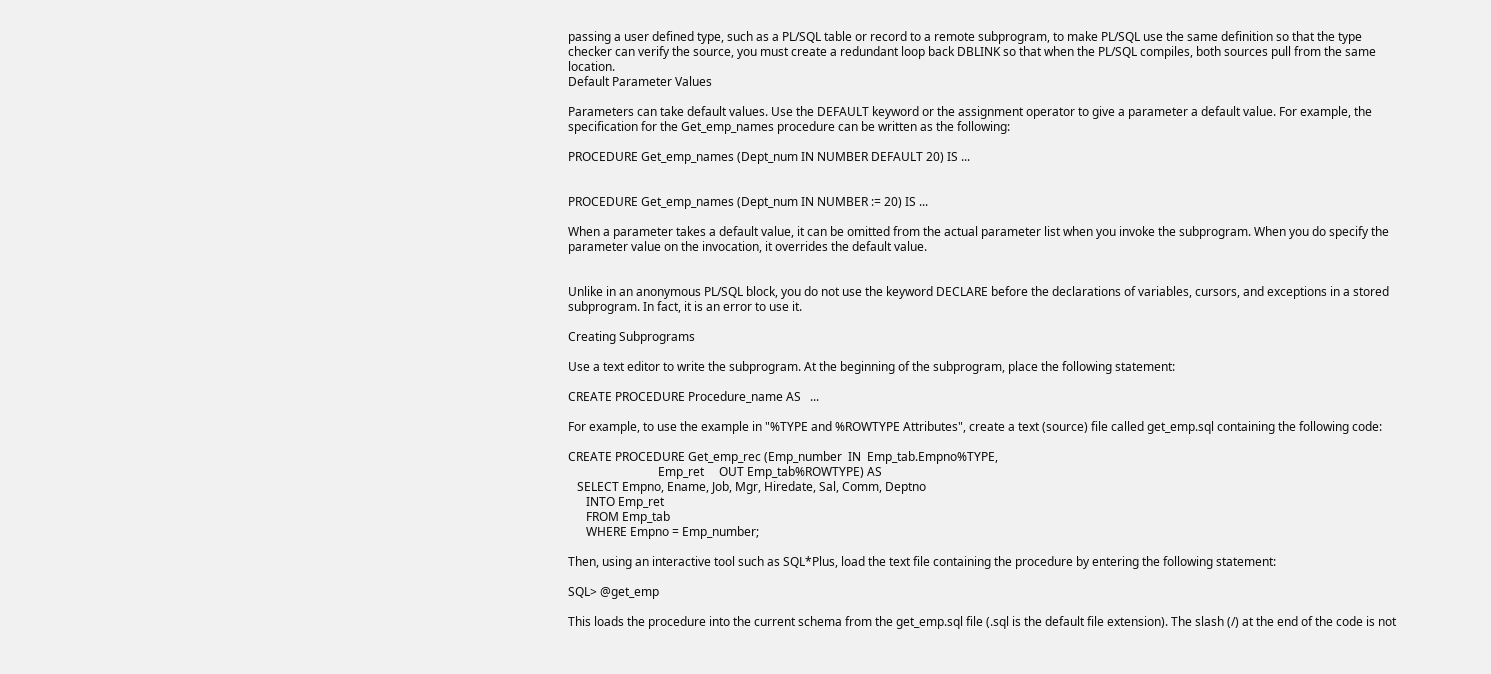passing a user defined type, such as a PL/SQL table or record to a remote subprogram, to make PL/SQL use the same definition so that the type checker can verify the source, you must create a redundant loop back DBLINK so that when the PL/SQL compiles, both sources pull from the same location.
Default Parameter Values

Parameters can take default values. Use the DEFAULT keyword or the assignment operator to give a parameter a default value. For example, the specification for the Get_emp_names procedure can be written as the following:

PROCEDURE Get_emp_names (Dept_num IN NUMBER DEFAULT 20) IS ...


PROCEDURE Get_emp_names (Dept_num IN NUMBER := 20) IS ...

When a parameter takes a default value, it can be omitted from the actual parameter list when you invoke the subprogram. When you do specify the parameter value on the invocation, it overrides the default value.


Unlike in an anonymous PL/SQL block, you do not use the keyword DECLARE before the declarations of variables, cursors, and exceptions in a stored subprogram. In fact, it is an error to use it.

Creating Subprograms

Use a text editor to write the subprogram. At the beginning of the subprogram, place the following statement:

CREATE PROCEDURE Procedure_name AS   ...

For example, to use the example in "%TYPE and %ROWTYPE Attributes", create a text (source) file called get_emp.sql containing the following code:

CREATE PROCEDURE Get_emp_rec (Emp_number  IN  Emp_tab.Empno%TYPE,
                              Emp_ret     OUT Emp_tab%ROWTYPE) AS
   SELECT Empno, Ename, Job, Mgr, Hiredate, Sal, Comm, Deptno
      INTO Emp_ret
      FROM Emp_tab
      WHERE Empno = Emp_number;

Then, using an interactive tool such as SQL*Plus, load the text file containing the procedure by entering the following statement:

SQL> @get_emp

This loads the procedure into the current schema from the get_emp.sql file (.sql is the default file extension). The slash (/) at the end of the code is not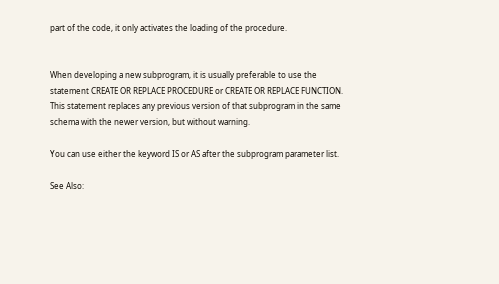part of the code, it only activates the loading of the procedure.


When developing a new subprogram, it is usually preferable to use the statement CREATE OR REPLACE PROCEDURE or CREATE OR REPLACE FUNCTION. This statement replaces any previous version of that subprogram in the same schema with the newer version, but without warning.

You can use either the keyword IS or AS after the subprogram parameter list.

See Also: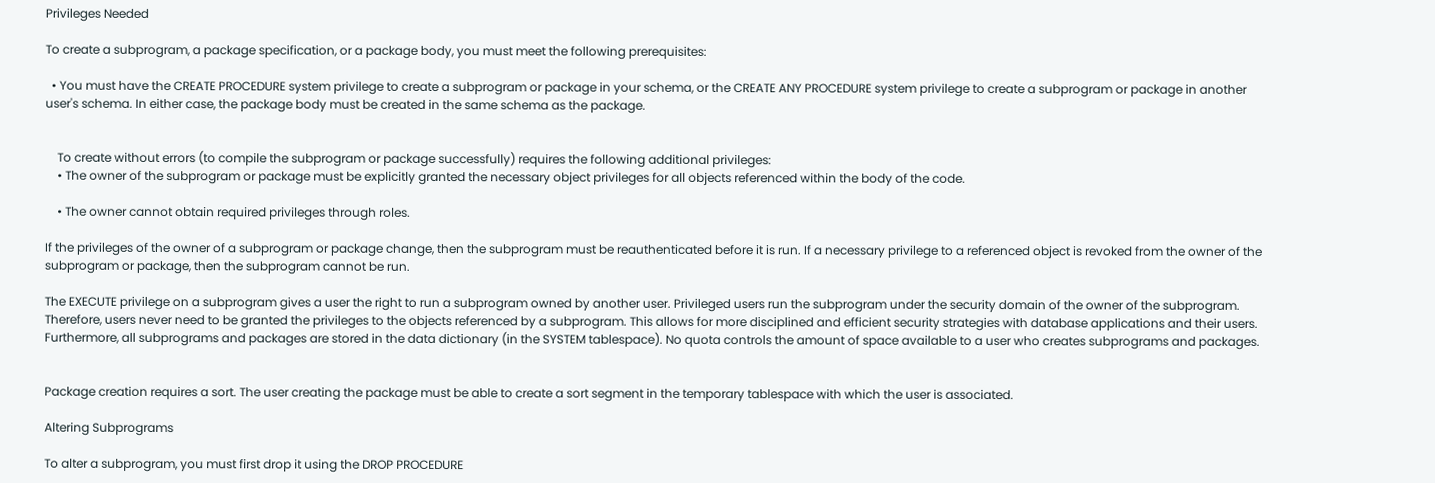Privileges Needed

To create a subprogram, a package specification, or a package body, you must meet the following prerequisites:

  • You must have the CREATE PROCEDURE system privilege to create a subprogram or package in your schema, or the CREATE ANY PROCEDURE system privilege to create a subprogram or package in another user's schema. In either case, the package body must be created in the same schema as the package.


    To create without errors (to compile the subprogram or package successfully) requires the following additional privileges:
    • The owner of the subprogram or package must be explicitly granted the necessary object privileges for all objects referenced within the body of the code.

    • The owner cannot obtain required privileges through roles.

If the privileges of the owner of a subprogram or package change, then the subprogram must be reauthenticated before it is run. If a necessary privilege to a referenced object is revoked from the owner of the subprogram or package, then the subprogram cannot be run.

The EXECUTE privilege on a subprogram gives a user the right to run a subprogram owned by another user. Privileged users run the subprogram under the security domain of the owner of the subprogram. Therefore, users never need to be granted the privileges to the objects referenced by a subprogram. This allows for more disciplined and efficient security strategies with database applications and their users. Furthermore, all subprograms and packages are stored in the data dictionary (in the SYSTEM tablespace). No quota controls the amount of space available to a user who creates subprograms and packages.


Package creation requires a sort. The user creating the package must be able to create a sort segment in the temporary tablespace with which the user is associated.

Altering Subprograms

To alter a subprogram, you must first drop it using the DROP PROCEDURE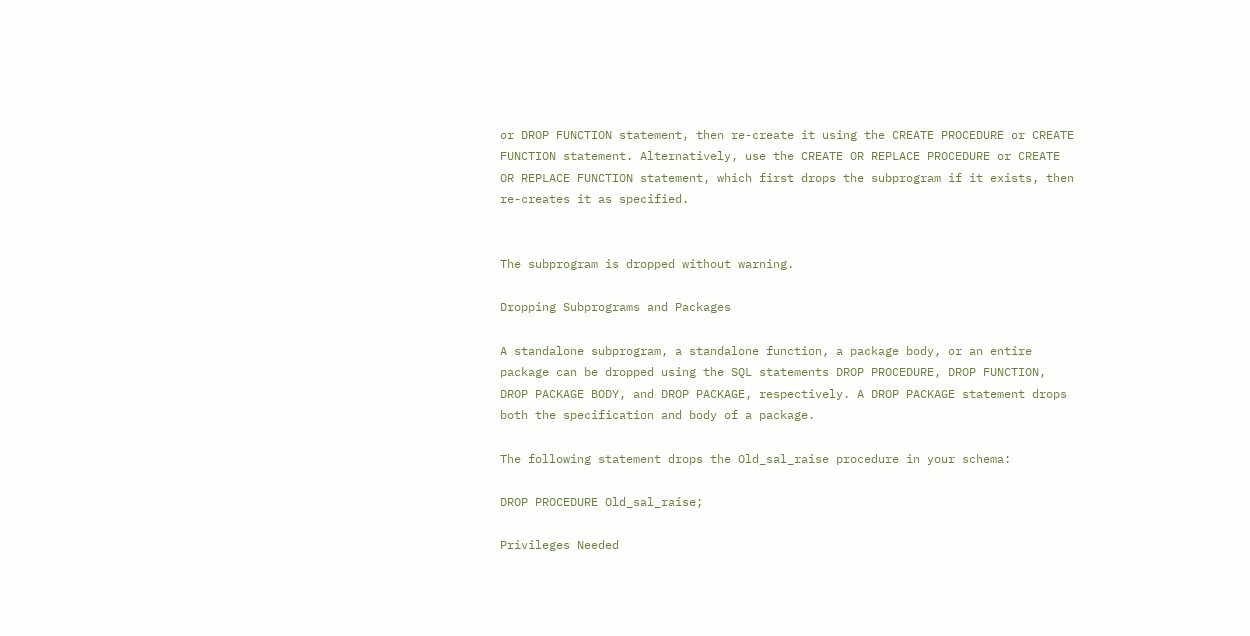or DROP FUNCTION statement, then re-create it using the CREATE PROCEDURE or CREATE FUNCTION statement. Alternatively, use the CREATE OR REPLACE PROCEDURE or CREATE OR REPLACE FUNCTION statement, which first drops the subprogram if it exists, then re-creates it as specified.


The subprogram is dropped without warning.

Dropping Subprograms and Packages

A standalone subprogram, a standalone function, a package body, or an entire package can be dropped using the SQL statements DROP PROCEDURE, DROP FUNCTION, DROP PACKAGE BODY, and DROP PACKAGE, respectively. A DROP PACKAGE statement drops both the specification and body of a package.

The following statement drops the Old_sal_raise procedure in your schema:

DROP PROCEDURE Old_sal_raise;

Privileges Needed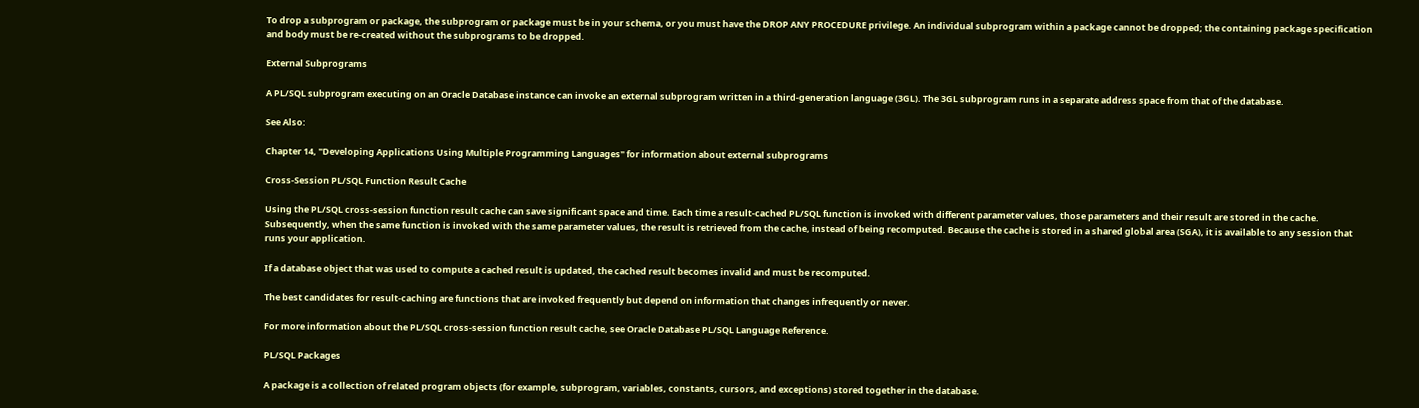To drop a subprogram or package, the subprogram or package must be in your schema, or you must have the DROP ANY PROCEDURE privilege. An individual subprogram within a package cannot be dropped; the containing package specification and body must be re-created without the subprograms to be dropped.

External Subprograms

A PL/SQL subprogram executing on an Oracle Database instance can invoke an external subprogram written in a third-generation language (3GL). The 3GL subprogram runs in a separate address space from that of the database.

See Also:

Chapter 14, "Developing Applications Using Multiple Programming Languages" for information about external subprograms

Cross-Session PL/SQL Function Result Cache

Using the PL/SQL cross-session function result cache can save significant space and time. Each time a result-cached PL/SQL function is invoked with different parameter values, those parameters and their result are stored in the cache. Subsequently, when the same function is invoked with the same parameter values, the result is retrieved from the cache, instead of being recomputed. Because the cache is stored in a shared global area (SGA), it is available to any session that runs your application.

If a database object that was used to compute a cached result is updated, the cached result becomes invalid and must be recomputed.

The best candidates for result-caching are functions that are invoked frequently but depend on information that changes infrequently or never.

For more information about the PL/SQL cross-session function result cache, see Oracle Database PL/SQL Language Reference.

PL/SQL Packages

A package is a collection of related program objects (for example, subprogram, variables, constants, cursors, and exceptions) stored together in the database.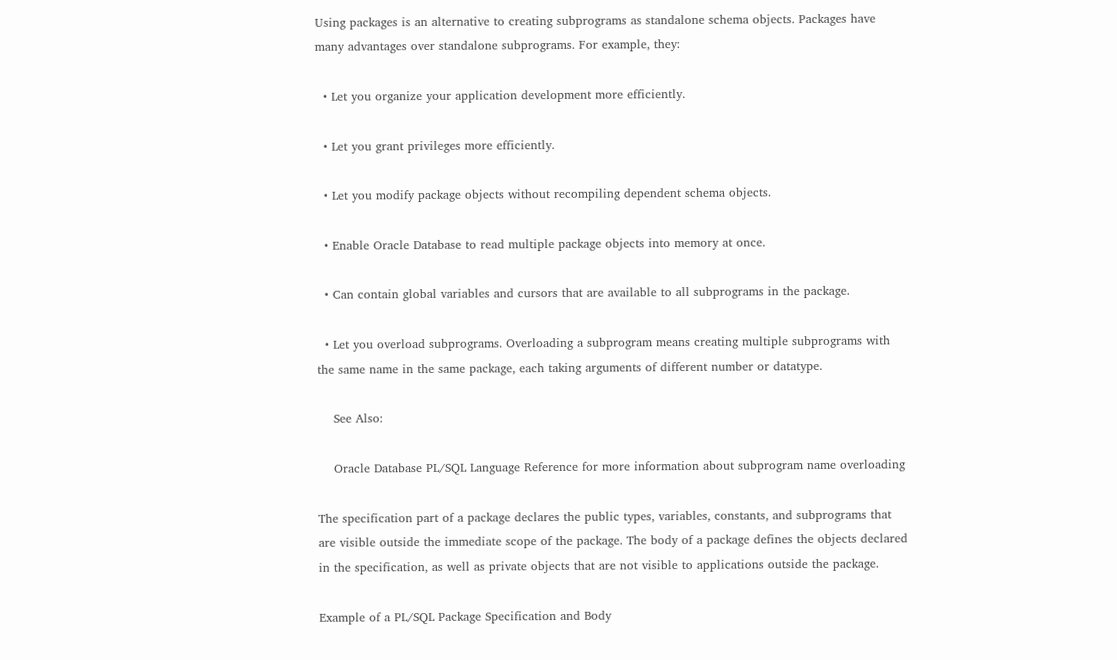Using packages is an alternative to creating subprograms as standalone schema objects. Packages have many advantages over standalone subprograms. For example, they:

  • Let you organize your application development more efficiently.

  • Let you grant privileges more efficiently.

  • Let you modify package objects without recompiling dependent schema objects.

  • Enable Oracle Database to read multiple package objects into memory at once.

  • Can contain global variables and cursors that are available to all subprograms in the package.

  • Let you overload subprograms. Overloading a subprogram means creating multiple subprograms with the same name in the same package, each taking arguments of different number or datatype.

    See Also:

    Oracle Database PL/SQL Language Reference for more information about subprogram name overloading

The specification part of a package declares the public types, variables, constants, and subprograms that are visible outside the immediate scope of the package. The body of a package defines the objects declared in the specification, as well as private objects that are not visible to applications outside the package.

Example of a PL/SQL Package Specification and Body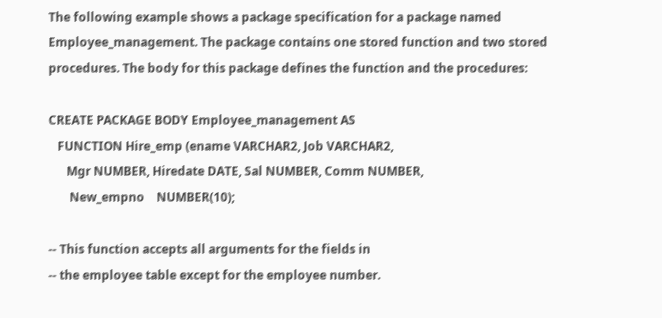The following example shows a package specification for a package named Employee_management. The package contains one stored function and two stored procedures. The body for this package defines the function and the procedures:

CREATE PACKAGE BODY Employee_management AS
   FUNCTION Hire_emp (ename VARCHAR2, Job VARCHAR2,
      Mgr NUMBER, Hiredate DATE, Sal NUMBER, Comm NUMBER,
       New_empno    NUMBER(10);

-- This function accepts all arguments for the fields in
-- the employee table except for the employee number.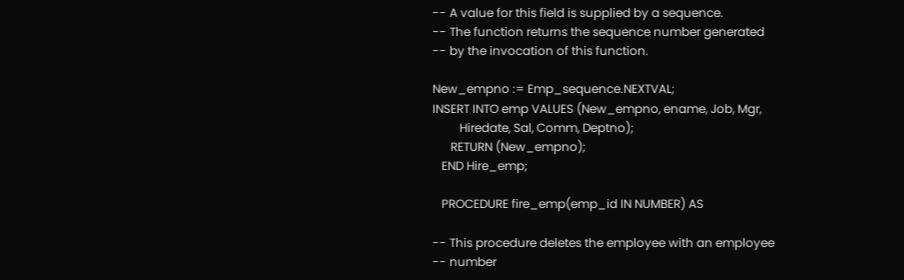-- A value for this field is supplied by a sequence.
-- The function returns the sequence number generated
-- by the invocation of this function.

New_empno := Emp_sequence.NEXTVAL;
INSERT INTO emp VALUES (New_empno, ename, Job, Mgr,
         Hiredate, Sal, Comm, Deptno);
      RETURN (New_empno);
   END Hire_emp;

   PROCEDURE fire_emp(emp_id IN NUMBER) AS

-- This procedure deletes the employee with an employee
-- number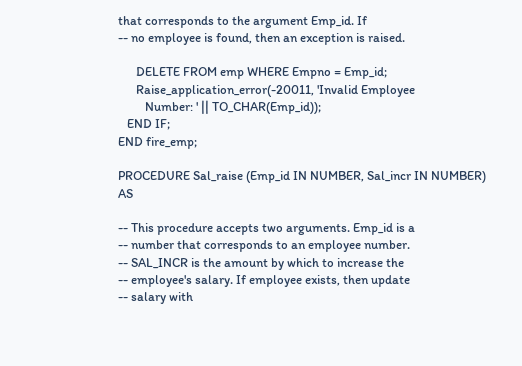that corresponds to the argument Emp_id. If
-- no employee is found, then an exception is raised.

      DELETE FROM emp WHERE Empno = Emp_id;
      Raise_application_error(-20011, 'Invalid Employee
         Number: ' || TO_CHAR(Emp_id));
   END IF;
END fire_emp;

PROCEDURE Sal_raise (Emp_id IN NUMBER, Sal_incr IN NUMBER) AS

-- This procedure accepts two arguments. Emp_id is a
-- number that corresponds to an employee number.
-- SAL_INCR is the amount by which to increase the
-- employee's salary. If employee exists, then update
-- salary with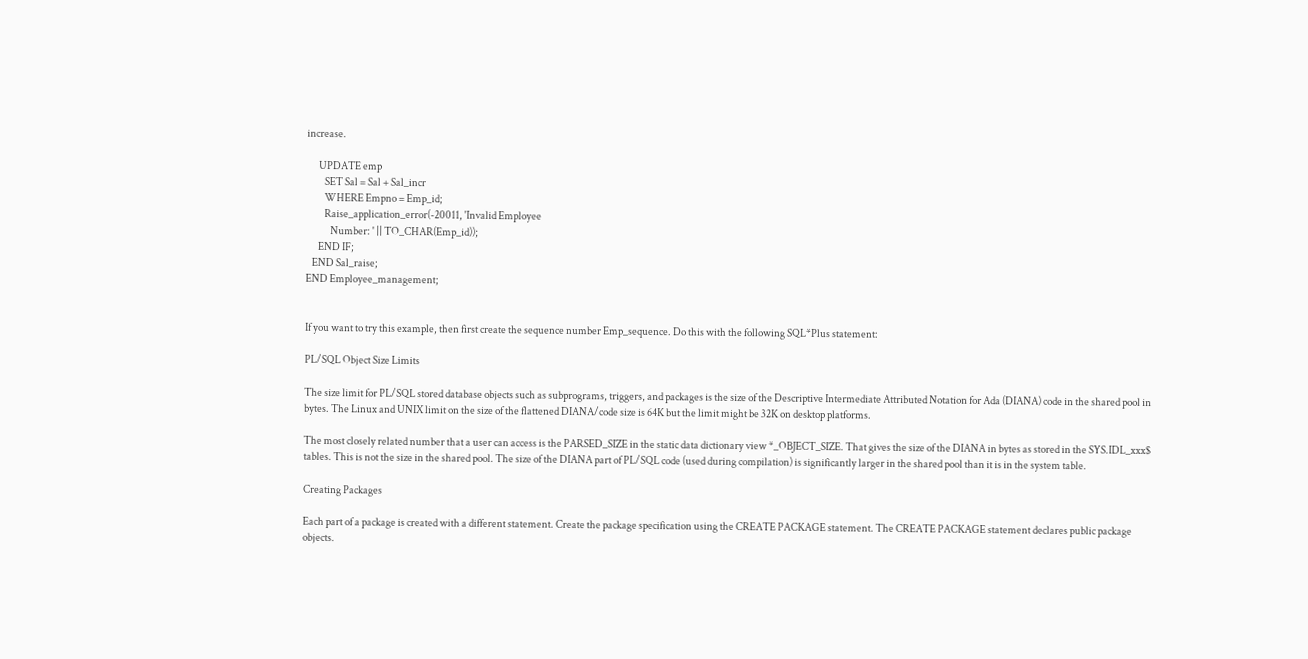increase.

      UPDATE emp
         SET Sal = Sal + Sal_incr
         WHERE Empno = Emp_id;
         Raise_application_error(-20011, 'Invalid Employee
            Number: ' || TO_CHAR(Emp_id));
      END IF;
   END Sal_raise;
END Employee_management;


If you want to try this example, then first create the sequence number Emp_sequence. Do this with the following SQL*Plus statement:

PL/SQL Object Size Limits

The size limit for PL/SQL stored database objects such as subprograms, triggers, and packages is the size of the Descriptive Intermediate Attributed Notation for Ada (DIANA) code in the shared pool in bytes. The Linux and UNIX limit on the size of the flattened DIANA/code size is 64K but the limit might be 32K on desktop platforms.

The most closely related number that a user can access is the PARSED_SIZE in the static data dictionary view *_OBJECT_SIZE. That gives the size of the DIANA in bytes as stored in the SYS.IDL_xxx$ tables. This is not the size in the shared pool. The size of the DIANA part of PL/SQL code (used during compilation) is significantly larger in the shared pool than it is in the system table.

Creating Packages

Each part of a package is created with a different statement. Create the package specification using the CREATE PACKAGE statement. The CREATE PACKAGE statement declares public package objects.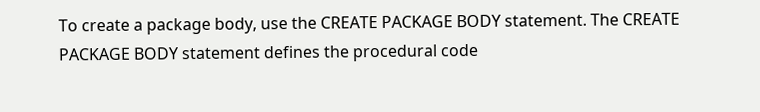To create a package body, use the CREATE PACKAGE BODY statement. The CREATE PACKAGE BODY statement defines the procedural code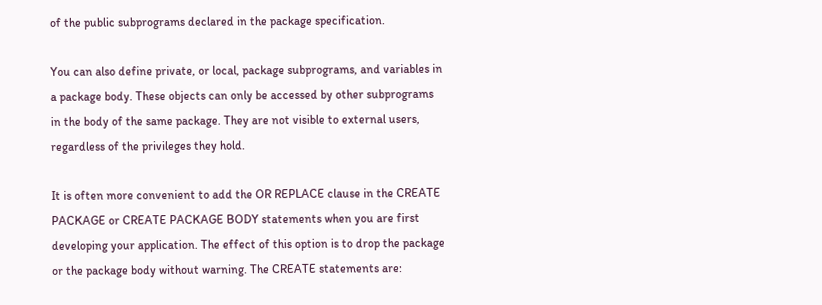of the public subprograms declared in the package specification.

You can also define private, or local, package subprograms, and variables in a package body. These objects can only be accessed by other subprograms in the body of the same package. They are not visible to external users, regardless of the privileges they hold.

It is often more convenient to add the OR REPLACE clause in the CREATE PACKAGE or CREATE PACKAGE BODY statements when you are first developing your application. The effect of this option is to drop the package or the package body without warning. The CREATE statements are: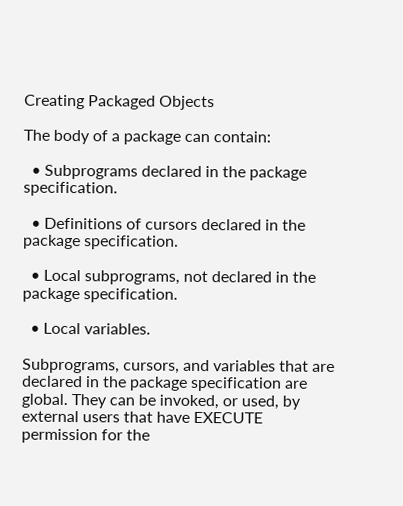Creating Packaged Objects

The body of a package can contain:

  • Subprograms declared in the package specification.

  • Definitions of cursors declared in the package specification.

  • Local subprograms, not declared in the package specification.

  • Local variables.

Subprograms, cursors, and variables that are declared in the package specification are global. They can be invoked, or used, by external users that have EXECUTE permission for the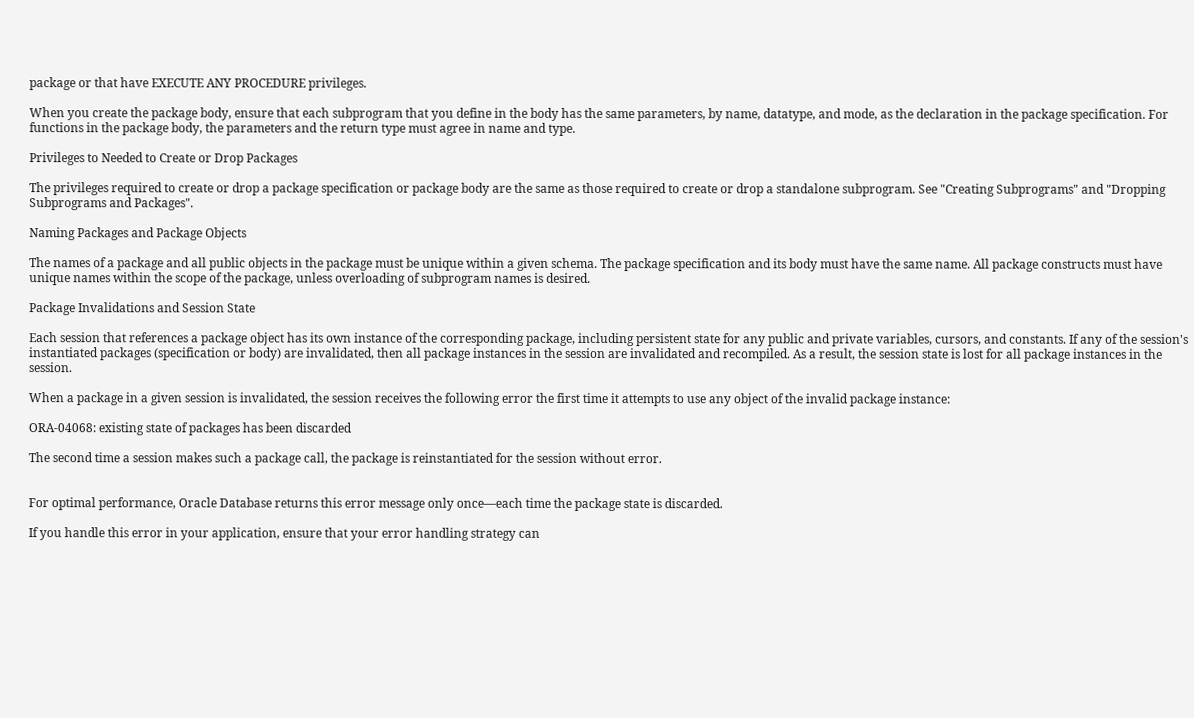package or that have EXECUTE ANY PROCEDURE privileges.

When you create the package body, ensure that each subprogram that you define in the body has the same parameters, by name, datatype, and mode, as the declaration in the package specification. For functions in the package body, the parameters and the return type must agree in name and type.

Privileges to Needed to Create or Drop Packages

The privileges required to create or drop a package specification or package body are the same as those required to create or drop a standalone subprogram. See "Creating Subprograms" and "Dropping Subprograms and Packages".

Naming Packages and Package Objects

The names of a package and all public objects in the package must be unique within a given schema. The package specification and its body must have the same name. All package constructs must have unique names within the scope of the package, unless overloading of subprogram names is desired.

Package Invalidations and Session State

Each session that references a package object has its own instance of the corresponding package, including persistent state for any public and private variables, cursors, and constants. If any of the session's instantiated packages (specification or body) are invalidated, then all package instances in the session are invalidated and recompiled. As a result, the session state is lost for all package instances in the session.

When a package in a given session is invalidated, the session receives the following error the first time it attempts to use any object of the invalid package instance:

ORA-04068: existing state of packages has been discarded

The second time a session makes such a package call, the package is reinstantiated for the session without error.


For optimal performance, Oracle Database returns this error message only once—each time the package state is discarded.

If you handle this error in your application, ensure that your error handling strategy can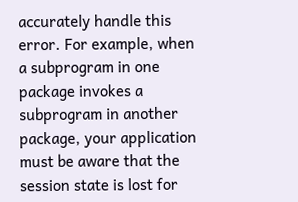accurately handle this error. For example, when a subprogram in one package invokes a subprogram in another package, your application must be aware that the session state is lost for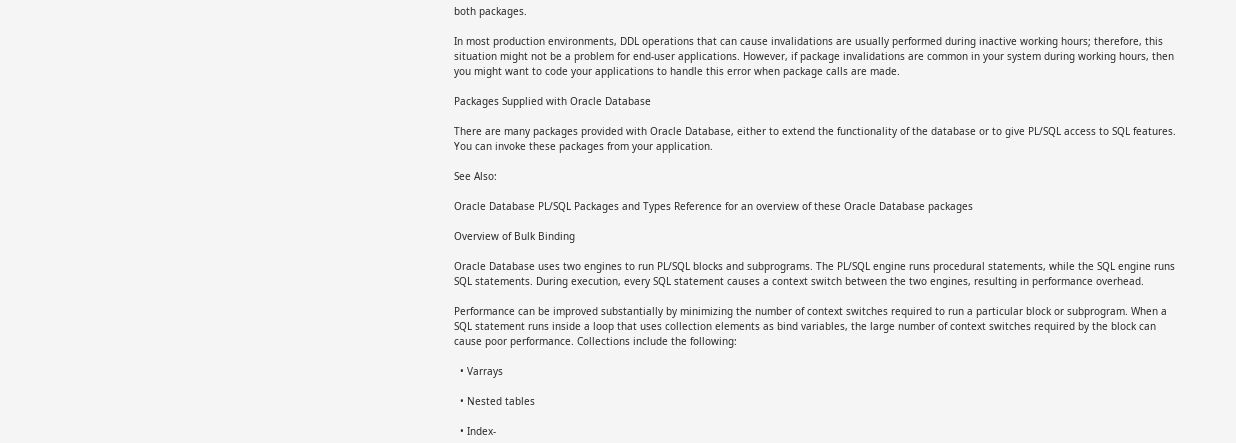both packages.

In most production environments, DDL operations that can cause invalidations are usually performed during inactive working hours; therefore, this situation might not be a problem for end-user applications. However, if package invalidations are common in your system during working hours, then you might want to code your applications to handle this error when package calls are made.

Packages Supplied with Oracle Database

There are many packages provided with Oracle Database, either to extend the functionality of the database or to give PL/SQL access to SQL features. You can invoke these packages from your application.

See Also:

Oracle Database PL/SQL Packages and Types Reference for an overview of these Oracle Database packages

Overview of Bulk Binding

Oracle Database uses two engines to run PL/SQL blocks and subprograms. The PL/SQL engine runs procedural statements, while the SQL engine runs SQL statements. During execution, every SQL statement causes a context switch between the two engines, resulting in performance overhead.

Performance can be improved substantially by minimizing the number of context switches required to run a particular block or subprogram. When a SQL statement runs inside a loop that uses collection elements as bind variables, the large number of context switches required by the block can cause poor performance. Collections include the following:

  • Varrays

  • Nested tables

  • Index-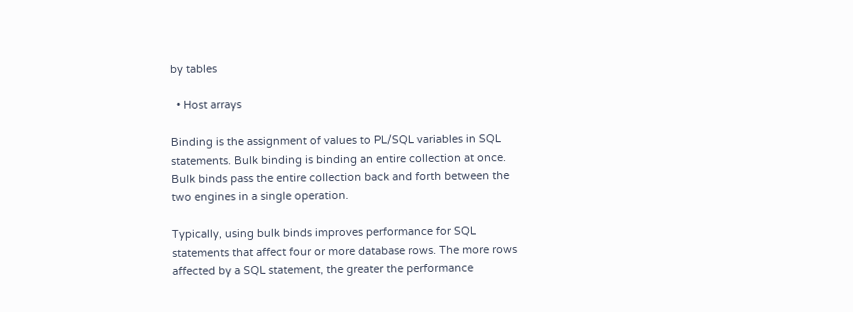by tables

  • Host arrays

Binding is the assignment of values to PL/SQL variables in SQL statements. Bulk binding is binding an entire collection at once. Bulk binds pass the entire collection back and forth between the two engines in a single operation.

Typically, using bulk binds improves performance for SQL statements that affect four or more database rows. The more rows affected by a SQL statement, the greater the performance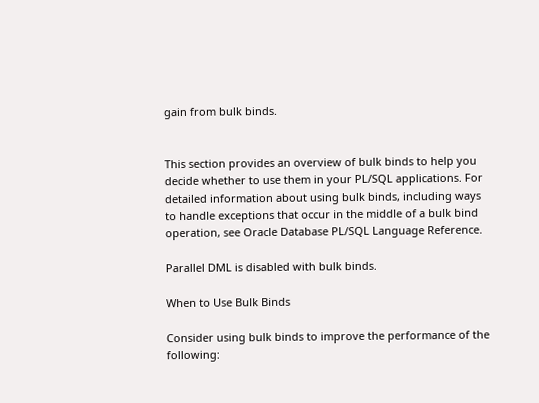gain from bulk binds.


This section provides an overview of bulk binds to help you decide whether to use them in your PL/SQL applications. For detailed information about using bulk binds, including ways to handle exceptions that occur in the middle of a bulk bind operation, see Oracle Database PL/SQL Language Reference.

Parallel DML is disabled with bulk binds.

When to Use Bulk Binds

Consider using bulk binds to improve the performance of the following: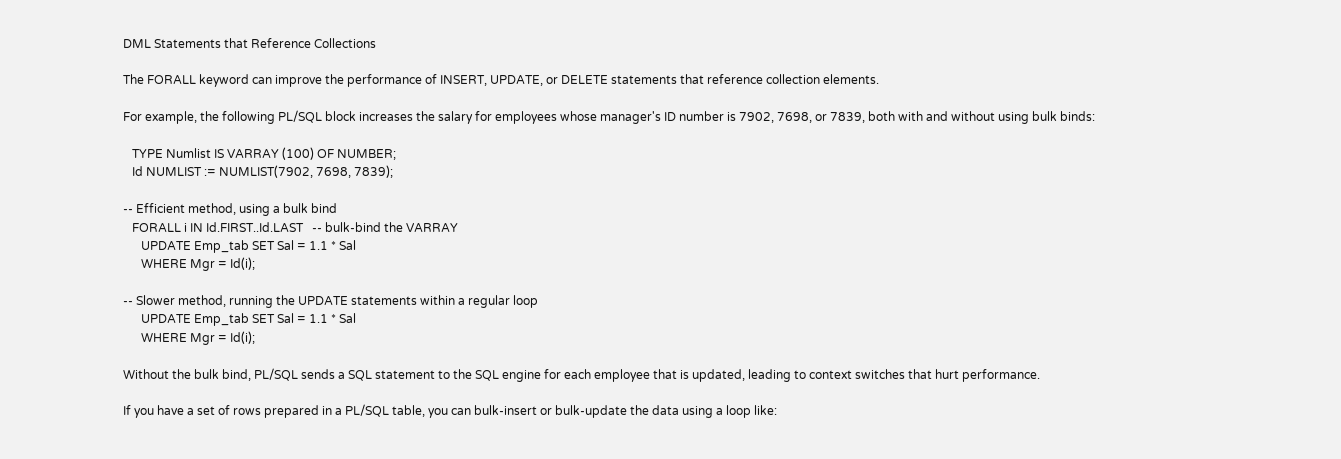DML Statements that Reference Collections

The FORALL keyword can improve the performance of INSERT, UPDATE, or DELETE statements that reference collection elements.

For example, the following PL/SQL block increases the salary for employees whose manager's ID number is 7902, 7698, or 7839, both with and without using bulk binds:

   TYPE Numlist IS VARRAY (100) OF NUMBER;
   Id NUMLIST := NUMLIST(7902, 7698, 7839);

-- Efficient method, using a bulk bind
   FORALL i IN Id.FIRST..Id.LAST   -- bulk-bind the VARRAY
      UPDATE Emp_tab SET Sal = 1.1 * Sal
      WHERE Mgr = Id(i);

-- Slower method, running the UPDATE statements within a regular loop
      UPDATE Emp_tab SET Sal = 1.1 * Sal
      WHERE Mgr = Id(i);

Without the bulk bind, PL/SQL sends a SQL statement to the SQL engine for each employee that is updated, leading to context switches that hurt performance.

If you have a set of rows prepared in a PL/SQL table, you can bulk-insert or bulk-update the data using a loop like: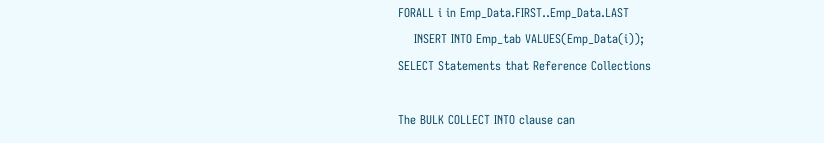FORALL i in Emp_Data.FIRST..Emp_Data.LAST
    INSERT INTO Emp_tab VALUES(Emp_Data(i));
SELECT Statements that Reference Collections

The BULK COLLECT INTO clause can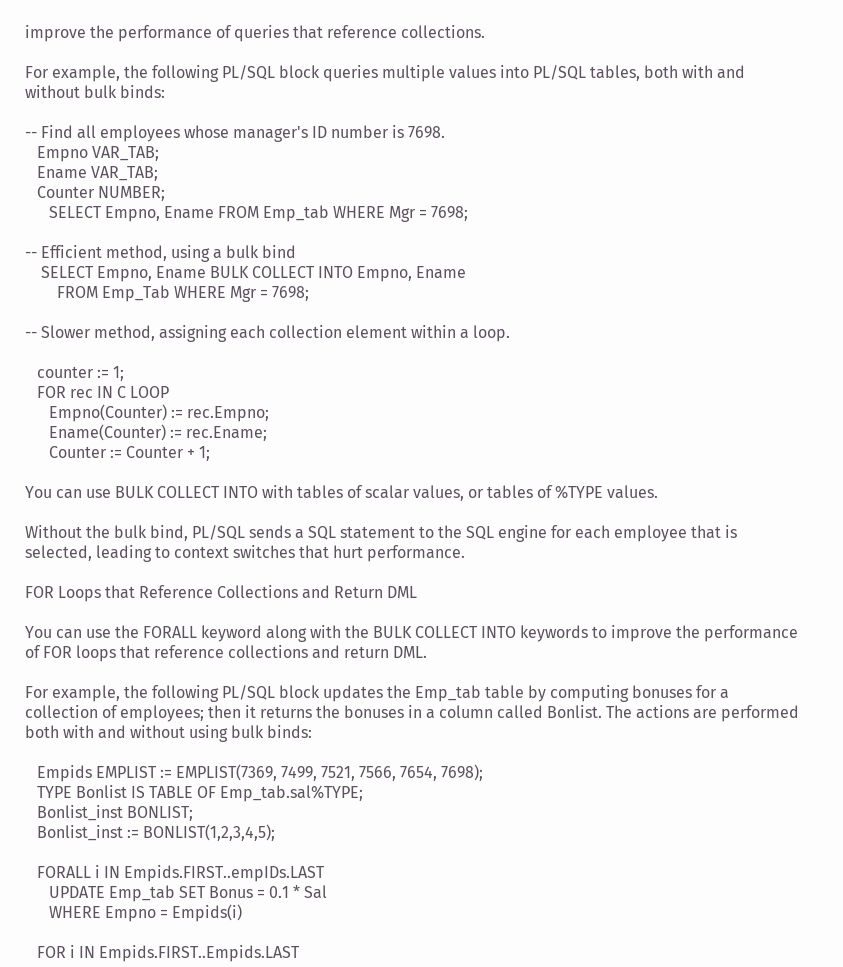improve the performance of queries that reference collections.

For example, the following PL/SQL block queries multiple values into PL/SQL tables, both with and without bulk binds:

-- Find all employees whose manager's ID number is 7698.
   Empno VAR_TAB;
   Ename VAR_TAB;
   Counter NUMBER;
      SELECT Empno, Ename FROM Emp_tab WHERE Mgr = 7698;

-- Efficient method, using a bulk bind
    SELECT Empno, Ename BULK COLLECT INTO Empno, Ename
        FROM Emp_Tab WHERE Mgr = 7698;

-- Slower method, assigning each collection element within a loop.

   counter := 1;
   FOR rec IN C LOOP
      Empno(Counter) := rec.Empno;
      Ename(Counter) := rec.Ename;
      Counter := Counter + 1;

You can use BULK COLLECT INTO with tables of scalar values, or tables of %TYPE values.

Without the bulk bind, PL/SQL sends a SQL statement to the SQL engine for each employee that is selected, leading to context switches that hurt performance.

FOR Loops that Reference Collections and Return DML

You can use the FORALL keyword along with the BULK COLLECT INTO keywords to improve the performance of FOR loops that reference collections and return DML.

For example, the following PL/SQL block updates the Emp_tab table by computing bonuses for a collection of employees; then it returns the bonuses in a column called Bonlist. The actions are performed both with and without using bulk binds:

   Empids EMPLIST := EMPLIST(7369, 7499, 7521, 7566, 7654, 7698);
   TYPE Bonlist IS TABLE OF Emp_tab.sal%TYPE;
   Bonlist_inst BONLIST;
   Bonlist_inst := BONLIST(1,2,3,4,5);

   FORALL i IN Empids.FIRST..empIDs.LAST
      UPDATE Emp_tab SET Bonus = 0.1 * Sal
      WHERE Empno = Empids(i)

   FOR i IN Empids.FIRST..Empids.LAST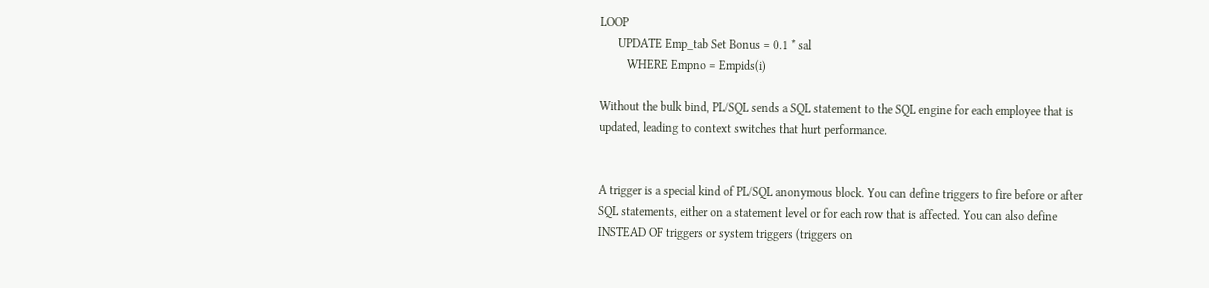LOOP
      UPDATE Emp_tab Set Bonus = 0.1 * sal
         WHERE Empno = Empids(i)

Without the bulk bind, PL/SQL sends a SQL statement to the SQL engine for each employee that is updated, leading to context switches that hurt performance.


A trigger is a special kind of PL/SQL anonymous block. You can define triggers to fire before or after SQL statements, either on a statement level or for each row that is affected. You can also define INSTEAD OF triggers or system triggers (triggers on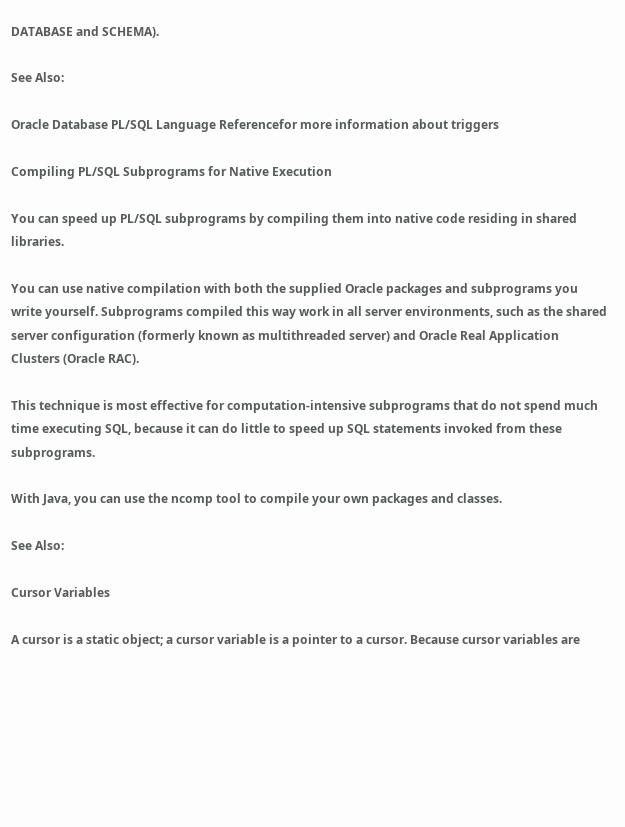DATABASE and SCHEMA).

See Also:

Oracle Database PL/SQL Language Referencefor more information about triggers

Compiling PL/SQL Subprograms for Native Execution

You can speed up PL/SQL subprograms by compiling them into native code residing in shared libraries.

You can use native compilation with both the supplied Oracle packages and subprograms you write yourself. Subprograms compiled this way work in all server environments, such as the shared server configuration (formerly known as multithreaded server) and Oracle Real Application Clusters (Oracle RAC).

This technique is most effective for computation-intensive subprograms that do not spend much time executing SQL, because it can do little to speed up SQL statements invoked from these subprograms.

With Java, you can use the ncomp tool to compile your own packages and classes.

See Also:

Cursor Variables

A cursor is a static object; a cursor variable is a pointer to a cursor. Because cursor variables are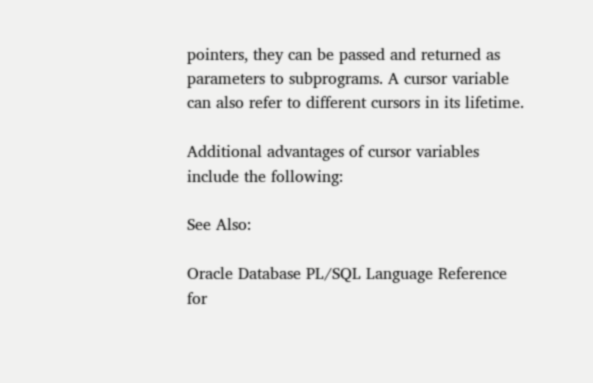pointers, they can be passed and returned as parameters to subprograms. A cursor variable can also refer to different cursors in its lifetime.

Additional advantages of cursor variables include the following:

See Also:

Oracle Database PL/SQL Language Reference for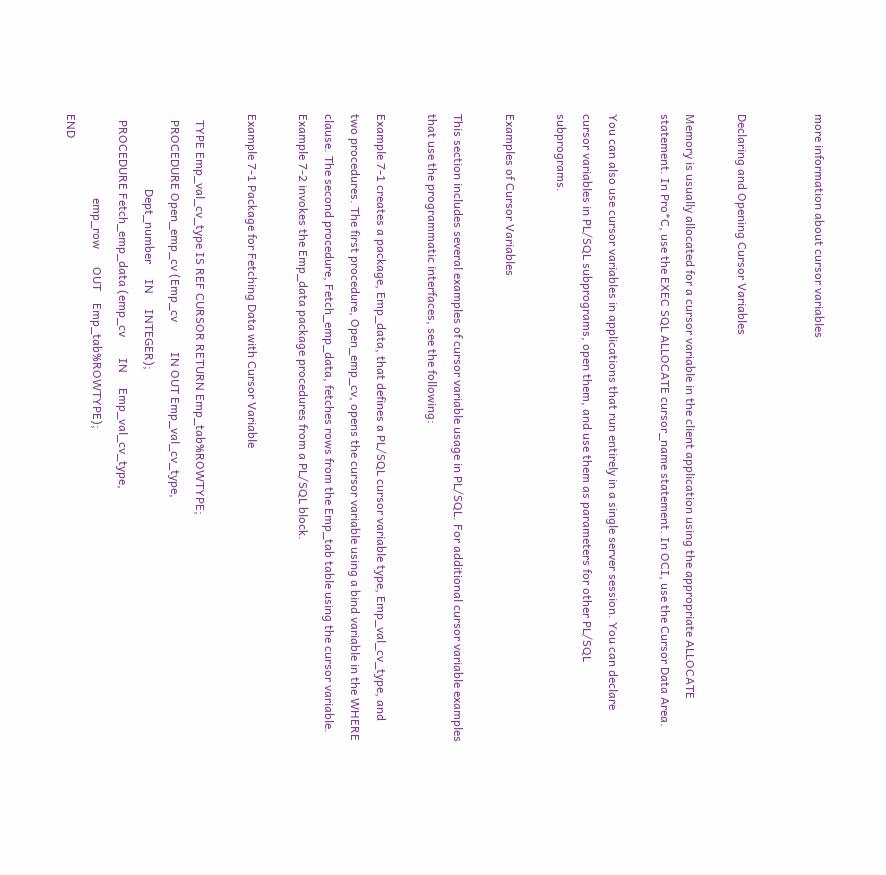more information about cursor variables


Declaring and Opening Cursor Variables

Memory is usually allocated for a cursor variable in the client application using the appropriate ALLOCATE statement. In Pro*C, use the EXEC SQL ALLOCATE cursor_name statement. In OCI, use the Cursor Data Area.

You can also use cursor variables in applications that run entirely in a single server session. You can declare cursor variables in PL/SQL subprograms, open them, and use them as parameters for other PL/SQL subprograms.

Examples of Cursor Variables

This section includes several examples of cursor variable usage in PL/SQL. For additional cursor variable examples that use the programmatic interfaces, see the following:

Example 7-1 creates a package, Emp_data, that defines a PL/SQL cursor variable type, Emp_val_cv_type, and two procedures. The first procedure, Open_emp_cv, opens the cursor variable using a bind variable in the WHERE clause. The second procedure, Fetch_emp_data, fetches rows from the Emp_tab table using the cursor variable. Example 7-2 invokes the Emp_data package procedures from a PL/SQL block.

Example 7-1 Package for Fetching Data with Cursor Variable

  TYPE Emp_val_cv_type IS REF CURSOR RETURN Emp_tab%ROWTYPE;
  PROCEDURE Open_emp_cv (Emp_cv          IN OUT Emp_val_cv_type,
                         Dept_number     IN     INTEGER);
  PROCEDURE Fetch_emp_data (emp_cv       IN     Emp_val_cv_type,
                            emp_row      OUT    Emp_tab%ROWTYPE);
END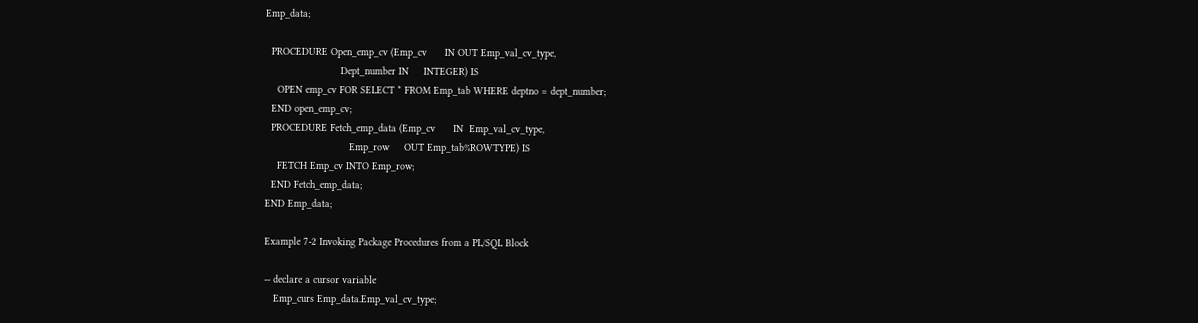Emp_data;

  PROCEDURE Open_emp_cv (Emp_cv      IN OUT Emp_val_cv_type,
                         Dept_number IN     INTEGER) IS
    OPEN emp_cv FOR SELECT * FROM Emp_tab WHERE deptno = dept_number;
  END open_emp_cv;
  PROCEDURE Fetch_emp_data (Emp_cv      IN  Emp_val_cv_type,
                            Emp_row     OUT Emp_tab%ROWTYPE) IS
    FETCH Emp_cv INTO Emp_row;
  END Fetch_emp_data;
END Emp_data;

Example 7-2 Invoking Package Procedures from a PL/SQL Block

-- declare a cursor variable
   Emp_curs Emp_data.Emp_val_cv_type;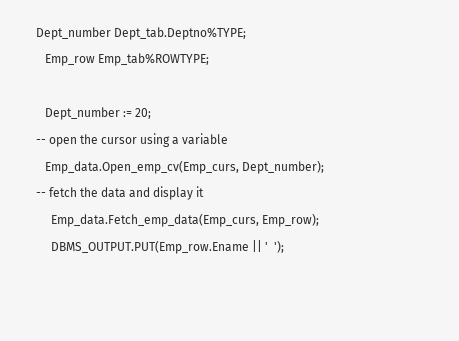Dept_number Dept_tab.Deptno%TYPE;
   Emp_row Emp_tab%ROWTYPE;

   Dept_number := 20;
-- open the cursor using a variable
   Emp_data.Open_emp_cv(Emp_curs, Dept_number);
-- fetch the data and display it
     Emp_data.Fetch_emp_data(Emp_curs, Emp_row);
     DBMS_OUTPUT.PUT(Emp_row.Ename || '  ');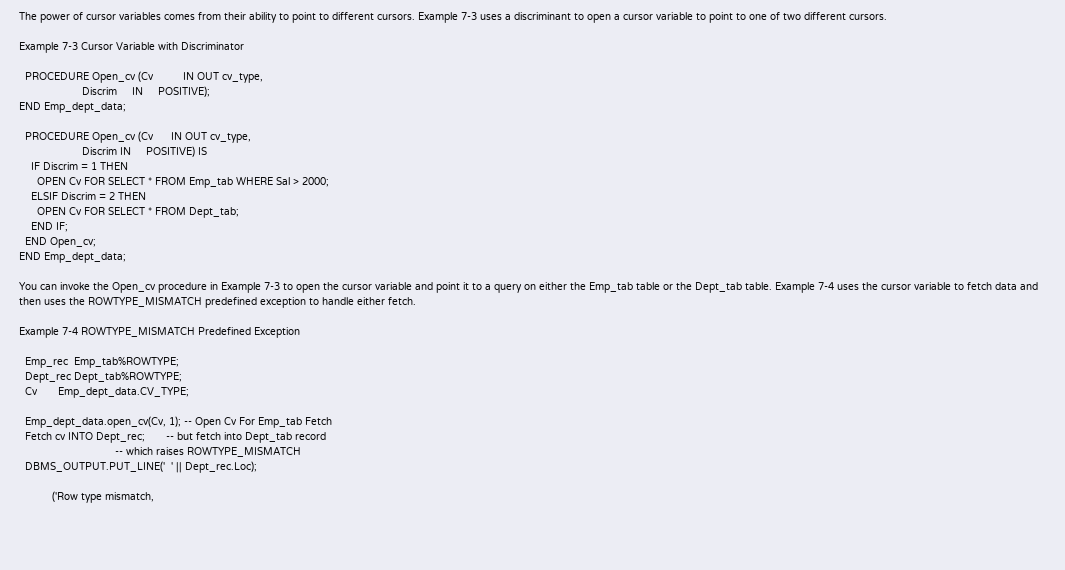The power of cursor variables comes from their ability to point to different cursors. Example 7-3 uses a discriminant to open a cursor variable to point to one of two different cursors.

Example 7-3 Cursor Variable with Discriminator

  PROCEDURE Open_cv (Cv          IN OUT cv_type,
                     Discrim     IN     POSITIVE);
END Emp_dept_data;

  PROCEDURE Open_cv (Cv      IN OUT cv_type,
                     Discrim IN     POSITIVE) IS
    IF Discrim = 1 THEN
      OPEN Cv FOR SELECT * FROM Emp_tab WHERE Sal > 2000;
    ELSIF Discrim = 2 THEN
      OPEN Cv FOR SELECT * FROM Dept_tab;
    END IF;
  END Open_cv;
END Emp_dept_data;

You can invoke the Open_cv procedure in Example 7-3 to open the cursor variable and point it to a query on either the Emp_tab table or the Dept_tab table. Example 7-4 uses the cursor variable to fetch data and then uses the ROWTYPE_MISMATCH predefined exception to handle either fetch.

Example 7-4 ROWTYPE_MISMATCH Predefined Exception

  Emp_rec  Emp_tab%ROWTYPE;
  Dept_rec Dept_tab%ROWTYPE;
  Cv       Emp_dept_data.CV_TYPE;

  Emp_dept_data.open_cv(Cv, 1); -- Open Cv For Emp_tab Fetch
  Fetch cv INTO Dept_rec;       -- but fetch into Dept_tab record
                                -- which raises ROWTYPE_MISMATCH
  DBMS_OUTPUT.PUT_LINE('  ' || Dept_rec.Loc);

           ('Row type mismatch,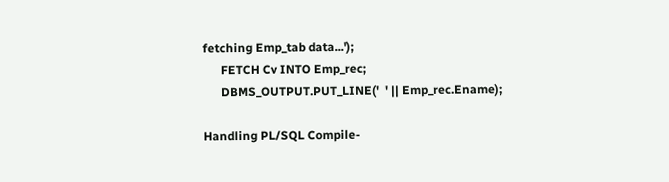fetching Emp_tab data...');
      FETCH Cv INTO Emp_rec;
      DBMS_OUTPUT.PUT_LINE('  ' || Emp_rec.Ename);

Handling PL/SQL Compile-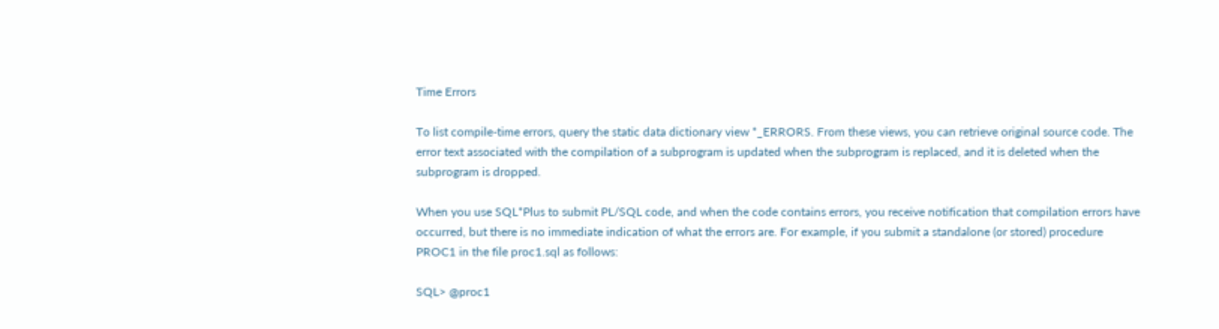Time Errors

To list compile-time errors, query the static data dictionary view *_ERRORS. From these views, you can retrieve original source code. The error text associated with the compilation of a subprogram is updated when the subprogram is replaced, and it is deleted when the subprogram is dropped.

When you use SQL*Plus to submit PL/SQL code, and when the code contains errors, you receive notification that compilation errors have occurred, but there is no immediate indication of what the errors are. For example, if you submit a standalone (or stored) procedure PROC1 in the file proc1.sql as follows:

SQL> @proc1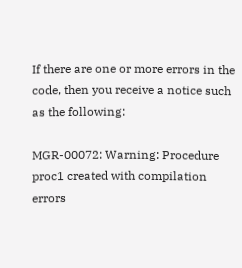If there are one or more errors in the code, then you receive a notice such as the following:

MGR-00072: Warning: Procedure proc1 created with compilation errors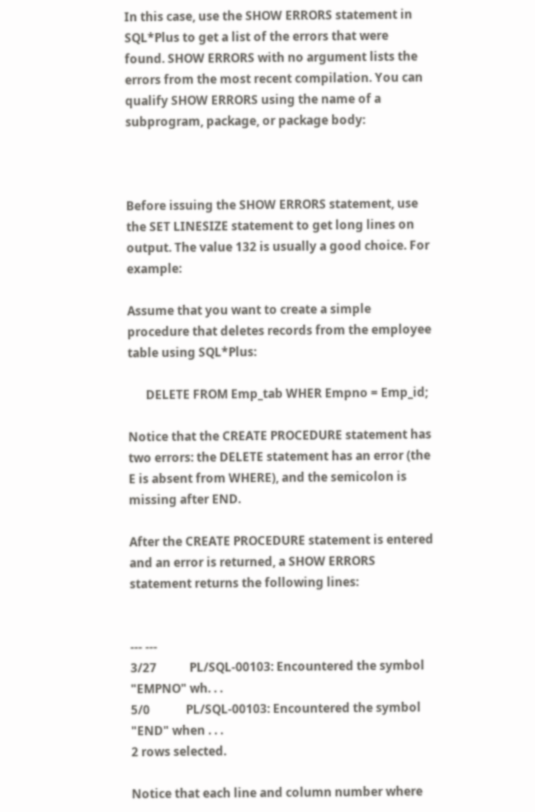In this case, use the SHOW ERRORS statement in SQL*Plus to get a list of the errors that were found. SHOW ERRORS with no argument lists the errors from the most recent compilation. You can qualify SHOW ERRORS using the name of a subprogram, package, or package body:



Before issuing the SHOW ERRORS statement, use the SET LINESIZE statement to get long lines on output. The value 132 is usually a good choice. For example:

Assume that you want to create a simple procedure that deletes records from the employee table using SQL*Plus:

      DELETE FROM Emp_tab WHER Empno = Emp_id;

Notice that the CREATE PROCEDURE statement has two errors: the DELETE statement has an error (the E is absent from WHERE), and the semicolon is missing after END.

After the CREATE PROCEDURE statement is entered and an error is returned, a SHOW ERRORS statement returns the following lines:


--- ---
3/27           PL/SQL-00103: Encountered the symbol "EMPNO" wh. . .
5/0            PL/SQL-00103: Encountered the symbol "END" when . . .
2 rows selected.

Notice that each line and column number where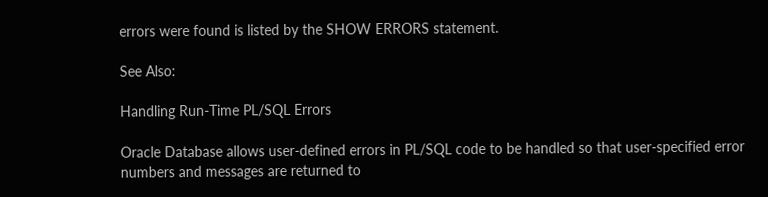errors were found is listed by the SHOW ERRORS statement.

See Also:

Handling Run-Time PL/SQL Errors

Oracle Database allows user-defined errors in PL/SQL code to be handled so that user-specified error numbers and messages are returned to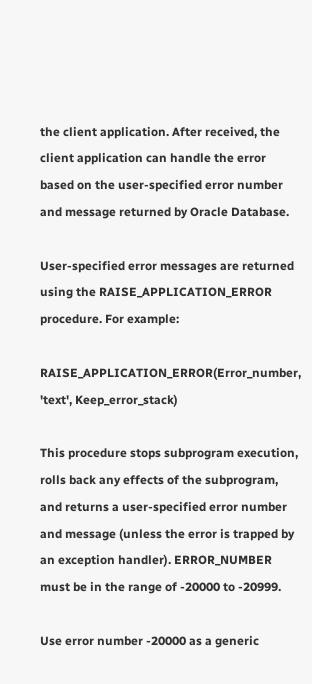the client application. After received, the client application can handle the error based on the user-specified error number and message returned by Oracle Database.

User-specified error messages are returned using the RAISE_APPLICATION_ERROR procedure. For example:

RAISE_APPLICATION_ERROR(Error_number, 'text', Keep_error_stack)

This procedure stops subprogram execution, rolls back any effects of the subprogram, and returns a user-specified error number and message (unless the error is trapped by an exception handler). ERROR_NUMBER must be in the range of -20000 to -20999.

Use error number -20000 as a generic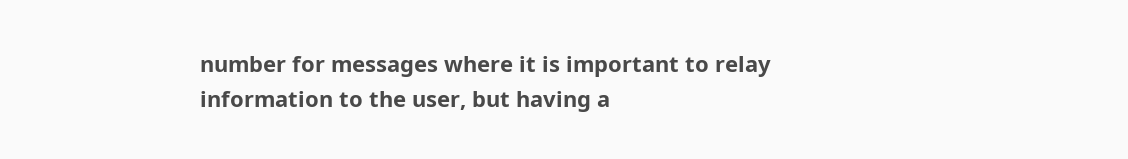number for messages where it is important to relay information to the user, but having a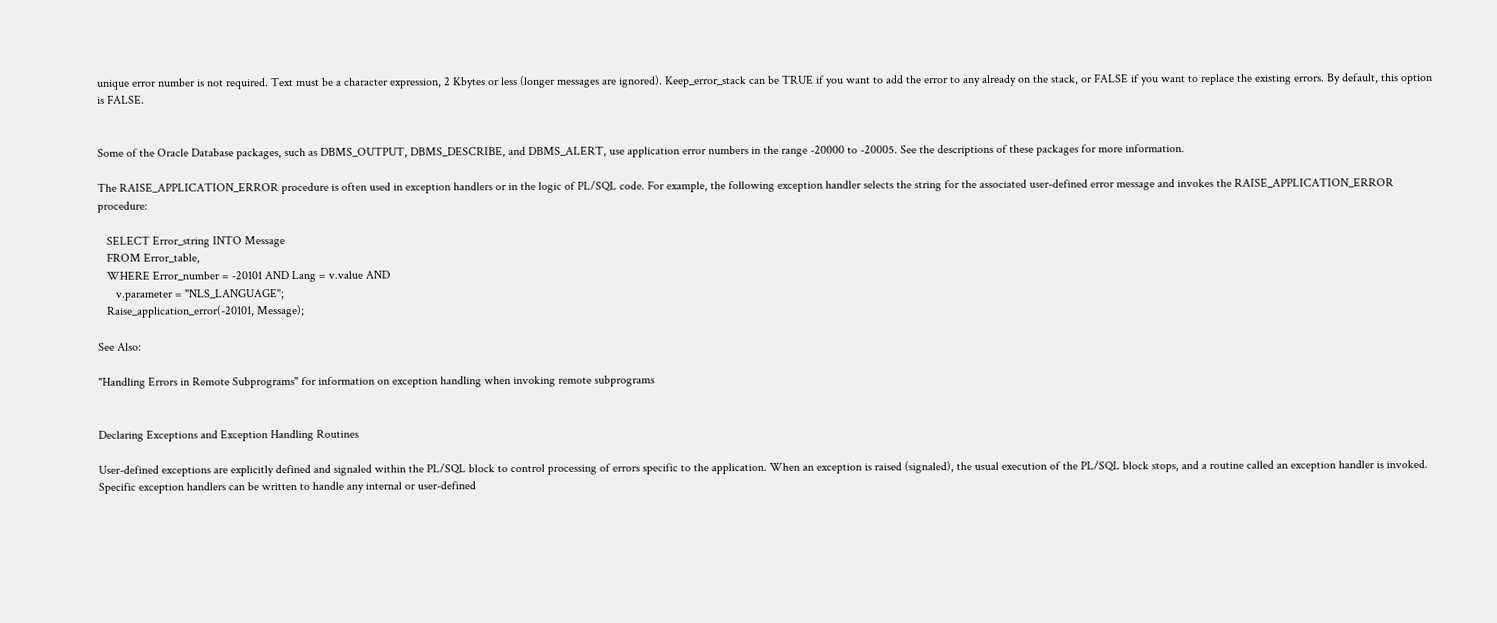unique error number is not required. Text must be a character expression, 2 Kbytes or less (longer messages are ignored). Keep_error_stack can be TRUE if you want to add the error to any already on the stack, or FALSE if you want to replace the existing errors. By default, this option is FALSE.


Some of the Oracle Database packages, such as DBMS_OUTPUT, DBMS_DESCRIBE, and DBMS_ALERT, use application error numbers in the range -20000 to -20005. See the descriptions of these packages for more information.

The RAISE_APPLICATION_ERROR procedure is often used in exception handlers or in the logic of PL/SQL code. For example, the following exception handler selects the string for the associated user-defined error message and invokes the RAISE_APPLICATION_ERROR procedure:

   SELECT Error_string INTO Message
   FROM Error_table,
   WHERE Error_number = -20101 AND Lang = v.value AND
      v.parameter = "NLS_LANGUAGE";
   Raise_application_error(-20101, Message);

See Also:

"Handling Errors in Remote Subprograms" for information on exception handling when invoking remote subprograms


Declaring Exceptions and Exception Handling Routines

User-defined exceptions are explicitly defined and signaled within the PL/SQL block to control processing of errors specific to the application. When an exception is raised (signaled), the usual execution of the PL/SQL block stops, and a routine called an exception handler is invoked. Specific exception handlers can be written to handle any internal or user-defined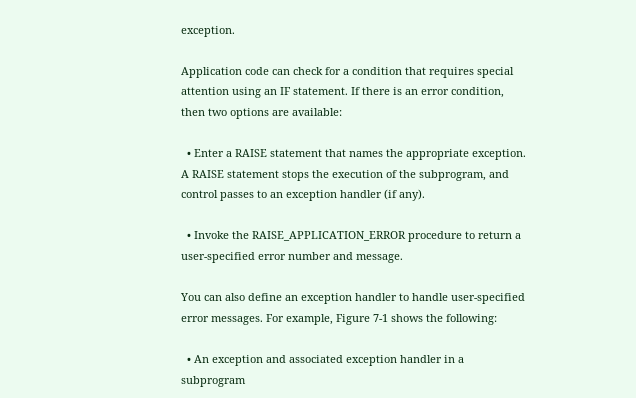exception.

Application code can check for a condition that requires special attention using an IF statement. If there is an error condition, then two options are available:

  • Enter a RAISE statement that names the appropriate exception. A RAISE statement stops the execution of the subprogram, and control passes to an exception handler (if any).

  • Invoke the RAISE_APPLICATION_ERROR procedure to return a user-specified error number and message.

You can also define an exception handler to handle user-specified error messages. For example, Figure 7-1 shows the following:

  • An exception and associated exception handler in a subprogram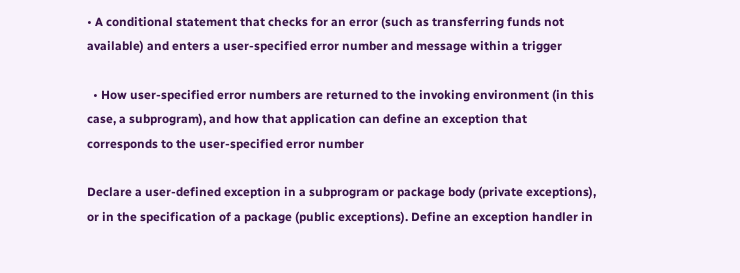• A conditional statement that checks for an error (such as transferring funds not available) and enters a user-specified error number and message within a trigger

  • How user-specified error numbers are returned to the invoking environment (in this case, a subprogram), and how that application can define an exception that corresponds to the user-specified error number

Declare a user-defined exception in a subprogram or package body (private exceptions), or in the specification of a package (public exceptions). Define an exception handler in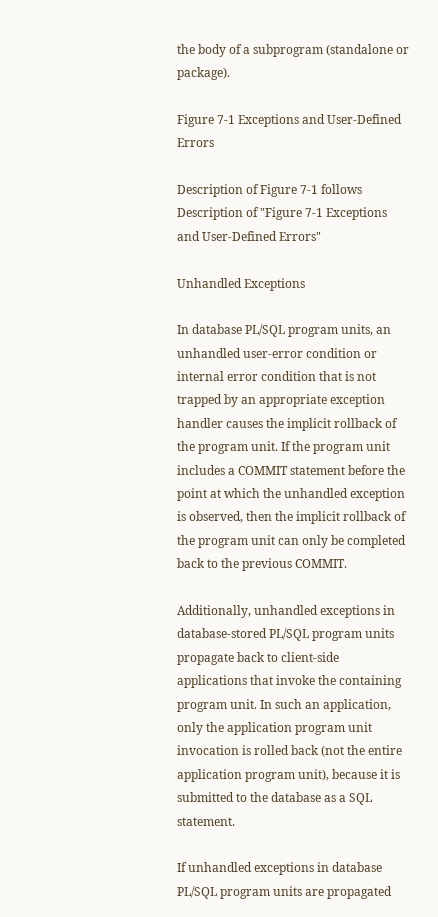the body of a subprogram (standalone or package).

Figure 7-1 Exceptions and User-Defined Errors

Description of Figure 7-1 follows
Description of "Figure 7-1 Exceptions and User-Defined Errors"

Unhandled Exceptions

In database PL/SQL program units, an unhandled user-error condition or internal error condition that is not trapped by an appropriate exception handler causes the implicit rollback of the program unit. If the program unit includes a COMMIT statement before the point at which the unhandled exception is observed, then the implicit rollback of the program unit can only be completed back to the previous COMMIT.

Additionally, unhandled exceptions in database-stored PL/SQL program units propagate back to client-side applications that invoke the containing program unit. In such an application, only the application program unit invocation is rolled back (not the entire application program unit), because it is submitted to the database as a SQL statement.

If unhandled exceptions in database PL/SQL program units are propagated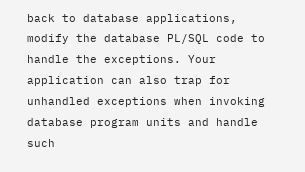back to database applications, modify the database PL/SQL code to handle the exceptions. Your application can also trap for unhandled exceptions when invoking database program units and handle such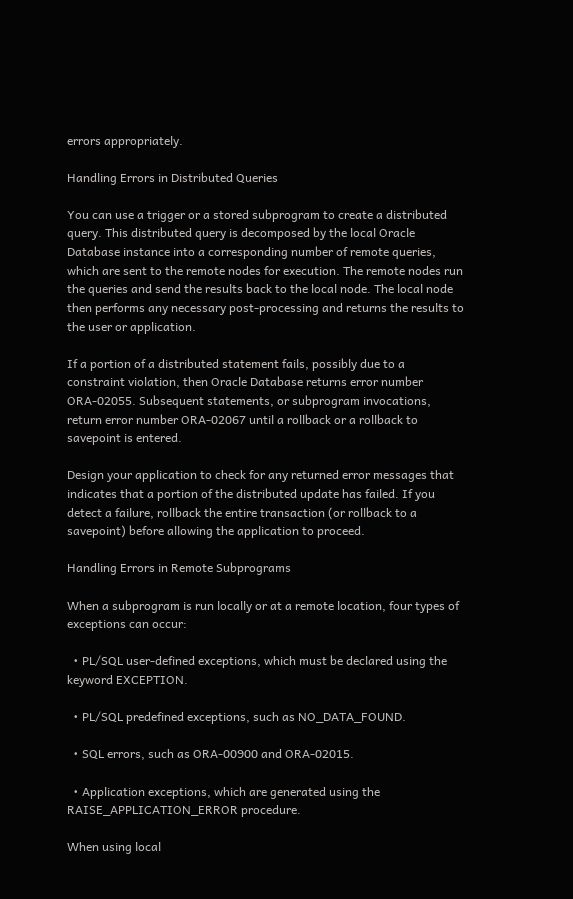errors appropriately.

Handling Errors in Distributed Queries

You can use a trigger or a stored subprogram to create a distributed query. This distributed query is decomposed by the local Oracle Database instance into a corresponding number of remote queries, which are sent to the remote nodes for execution. The remote nodes run the queries and send the results back to the local node. The local node then performs any necessary post-processing and returns the results to the user or application.

If a portion of a distributed statement fails, possibly due to a constraint violation, then Oracle Database returns error number ORA-02055. Subsequent statements, or subprogram invocations, return error number ORA-02067 until a rollback or a rollback to savepoint is entered.

Design your application to check for any returned error messages that indicates that a portion of the distributed update has failed. If you detect a failure, rollback the entire transaction (or rollback to a savepoint) before allowing the application to proceed.

Handling Errors in Remote Subprograms

When a subprogram is run locally or at a remote location, four types of exceptions can occur:

  • PL/SQL user-defined exceptions, which must be declared using the keyword EXCEPTION.

  • PL/SQL predefined exceptions, such as NO_DATA_FOUND.

  • SQL errors, such as ORA-00900 and ORA-02015.

  • Application exceptions, which are generated using the RAISE_APPLICATION_ERROR procedure.

When using local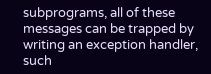subprograms, all of these messages can be trapped by writing an exception handler, such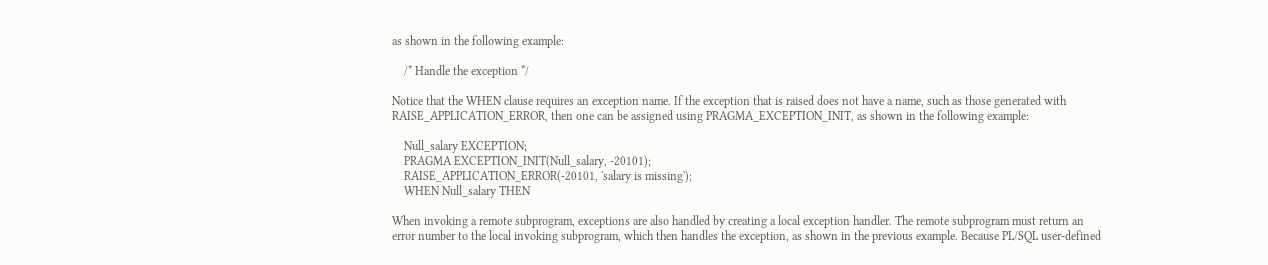as shown in the following example:

    /* Handle the exception */

Notice that the WHEN clause requires an exception name. If the exception that is raised does not have a name, such as those generated with RAISE_APPLICATION_ERROR, then one can be assigned using PRAGMA_EXCEPTION_INIT, as shown in the following example:

    Null_salary EXCEPTION;
    PRAGMA EXCEPTION_INIT(Null_salary, -20101);
    RAISE_APPLICATION_ERROR(-20101, 'salary is missing');
    WHEN Null_salary THEN

When invoking a remote subprogram, exceptions are also handled by creating a local exception handler. The remote subprogram must return an error number to the local invoking subprogram, which then handles the exception, as shown in the previous example. Because PL/SQL user-defined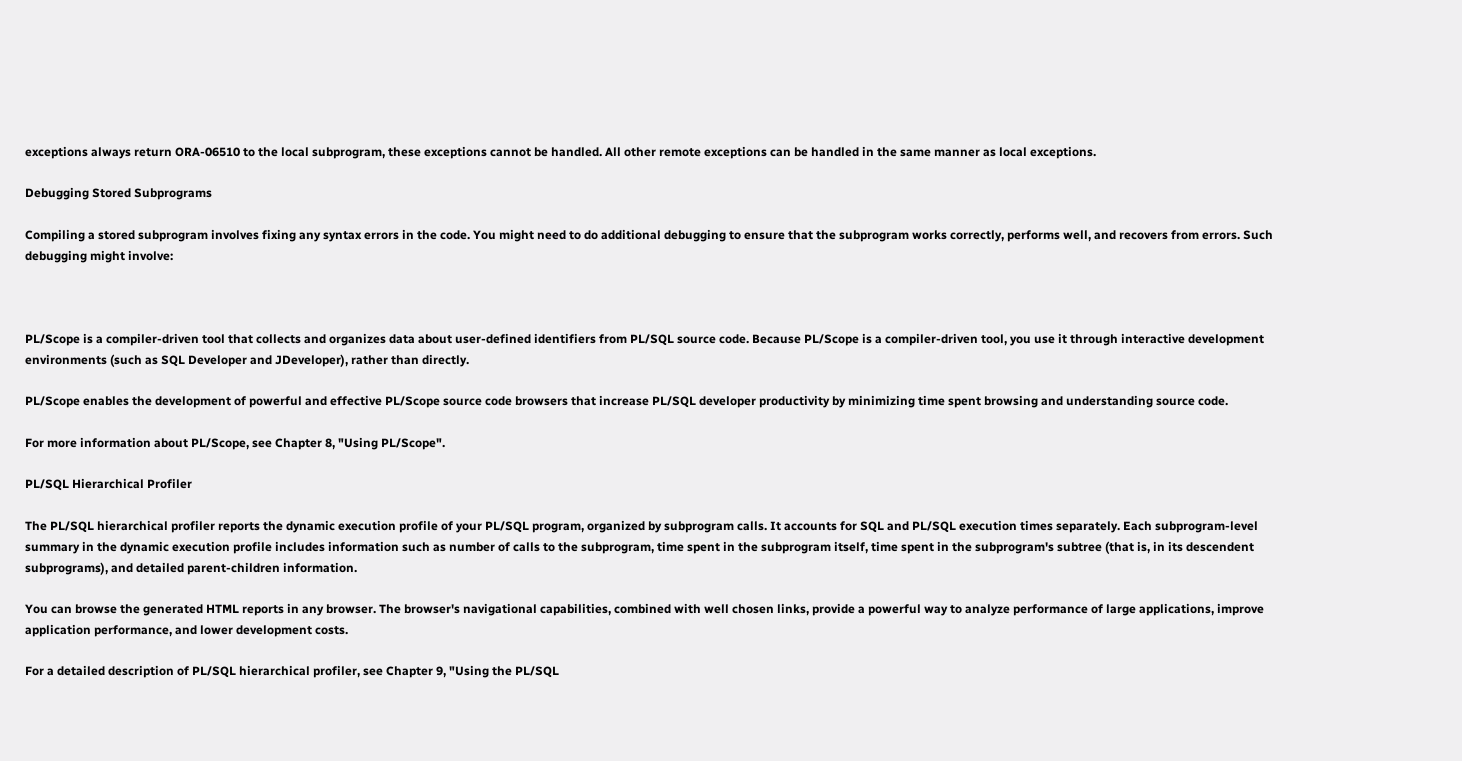exceptions always return ORA-06510 to the local subprogram, these exceptions cannot be handled. All other remote exceptions can be handled in the same manner as local exceptions.

Debugging Stored Subprograms

Compiling a stored subprogram involves fixing any syntax errors in the code. You might need to do additional debugging to ensure that the subprogram works correctly, performs well, and recovers from errors. Such debugging might involve:



PL/Scope is a compiler-driven tool that collects and organizes data about user-defined identifiers from PL/SQL source code. Because PL/Scope is a compiler-driven tool, you use it through interactive development environments (such as SQL Developer and JDeveloper), rather than directly.

PL/Scope enables the development of powerful and effective PL/Scope source code browsers that increase PL/SQL developer productivity by minimizing time spent browsing and understanding source code.

For more information about PL/Scope, see Chapter 8, "Using PL/Scope".

PL/SQL Hierarchical Profiler

The PL/SQL hierarchical profiler reports the dynamic execution profile of your PL/SQL program, organized by subprogram calls. It accounts for SQL and PL/SQL execution times separately. Each subprogram-level summary in the dynamic execution profile includes information such as number of calls to the subprogram, time spent in the subprogram itself, time spent in the subprogram's subtree (that is, in its descendent subprograms), and detailed parent-children information.

You can browse the generated HTML reports in any browser. The browser's navigational capabilities, combined with well chosen links, provide a powerful way to analyze performance of large applications, improve application performance, and lower development costs.

For a detailed description of PL/SQL hierarchical profiler, see Chapter 9, "Using the PL/SQL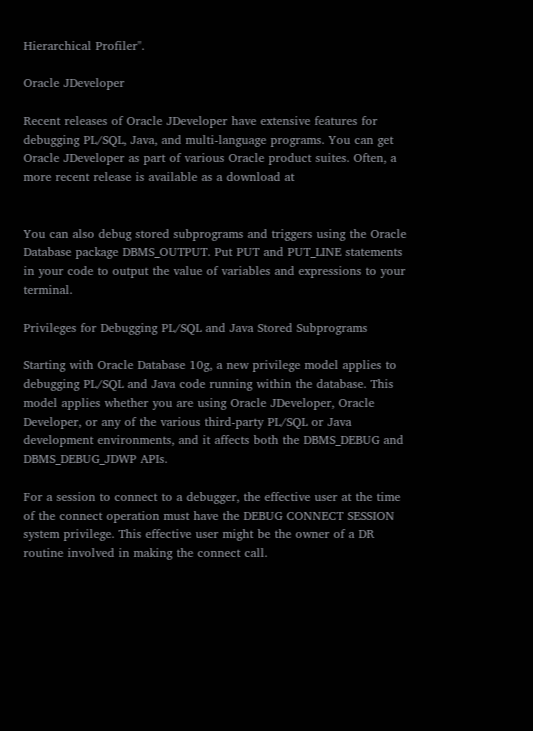Hierarchical Profiler".

Oracle JDeveloper

Recent releases of Oracle JDeveloper have extensive features for debugging PL/SQL, Java, and multi-language programs. You can get Oracle JDeveloper as part of various Oracle product suites. Often, a more recent release is available as a download at


You can also debug stored subprograms and triggers using the Oracle Database package DBMS_OUTPUT. Put PUT and PUT_LINE statements in your code to output the value of variables and expressions to your terminal.

Privileges for Debugging PL/SQL and Java Stored Subprograms

Starting with Oracle Database 10g, a new privilege model applies to debugging PL/SQL and Java code running within the database. This model applies whether you are using Oracle JDeveloper, Oracle Developer, or any of the various third-party PL/SQL or Java development environments, and it affects both the DBMS_DEBUG and DBMS_DEBUG_JDWP APIs.

For a session to connect to a debugger, the effective user at the time of the connect operation must have the DEBUG CONNECT SESSION system privilege. This effective user might be the owner of a DR routine involved in making the connect call.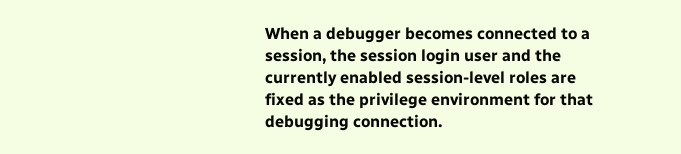When a debugger becomes connected to a session, the session login user and the currently enabled session-level roles are fixed as the privilege environment for that debugging connection.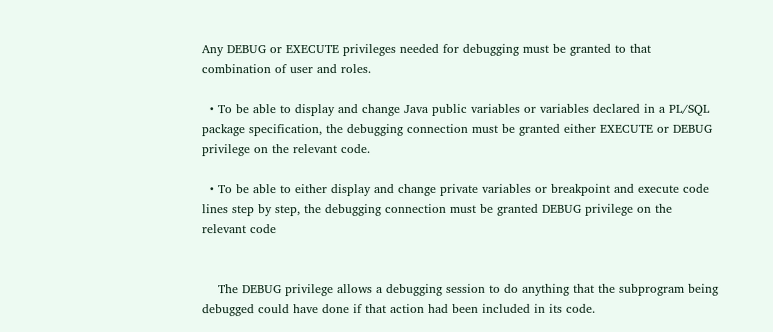Any DEBUG or EXECUTE privileges needed for debugging must be granted to that combination of user and roles.

  • To be able to display and change Java public variables or variables declared in a PL/SQL package specification, the debugging connection must be granted either EXECUTE or DEBUG privilege on the relevant code.

  • To be able to either display and change private variables or breakpoint and execute code lines step by step, the debugging connection must be granted DEBUG privilege on the relevant code


    The DEBUG privilege allows a debugging session to do anything that the subprogram being debugged could have done if that action had been included in its code.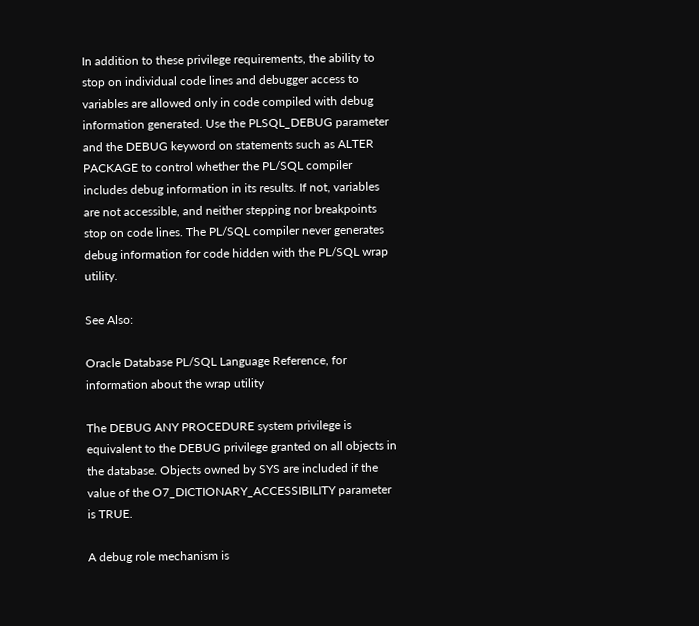In addition to these privilege requirements, the ability to stop on individual code lines and debugger access to variables are allowed only in code compiled with debug information generated. Use the PLSQL_DEBUG parameter and the DEBUG keyword on statements such as ALTER PACKAGE to control whether the PL/SQL compiler includes debug information in its results. If not, variables are not accessible, and neither stepping nor breakpoints stop on code lines. The PL/SQL compiler never generates debug information for code hidden with the PL/SQL wrap utility.

See Also:

Oracle Database PL/SQL Language Reference, for information about the wrap utility

The DEBUG ANY PROCEDURE system privilege is equivalent to the DEBUG privilege granted on all objects in the database. Objects owned by SYS are included if the value of the O7_DICTIONARY_ACCESSIBILITY parameter is TRUE.

A debug role mechanism is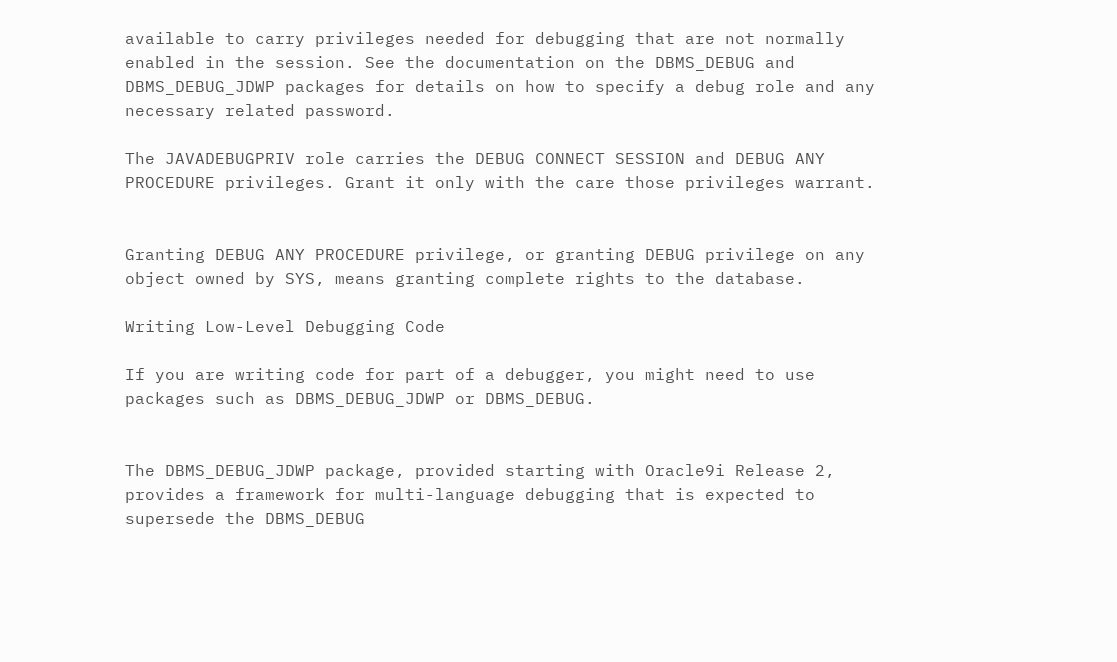available to carry privileges needed for debugging that are not normally enabled in the session. See the documentation on the DBMS_DEBUG and DBMS_DEBUG_JDWP packages for details on how to specify a debug role and any necessary related password.

The JAVADEBUGPRIV role carries the DEBUG CONNECT SESSION and DEBUG ANY PROCEDURE privileges. Grant it only with the care those privileges warrant.


Granting DEBUG ANY PROCEDURE privilege, or granting DEBUG privilege on any object owned by SYS, means granting complete rights to the database.

Writing Low-Level Debugging Code

If you are writing code for part of a debugger, you might need to use packages such as DBMS_DEBUG_JDWP or DBMS_DEBUG.


The DBMS_DEBUG_JDWP package, provided starting with Oracle9i Release 2, provides a framework for multi-language debugging that is expected to supersede the DBMS_DEBUG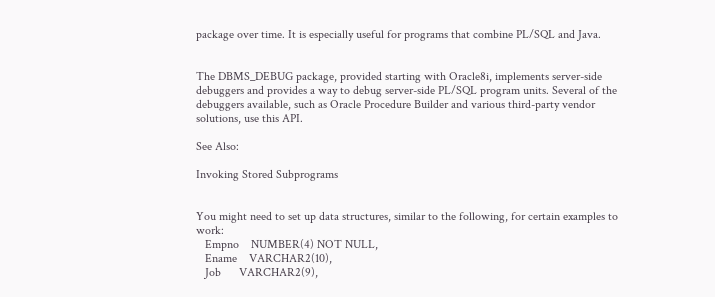package over time. It is especially useful for programs that combine PL/SQL and Java.


The DBMS_DEBUG package, provided starting with Oracle8i, implements server-side debuggers and provides a way to debug server-side PL/SQL program units. Several of the debuggers available, such as Oracle Procedure Builder and various third-party vendor solutions, use this API.

See Also:

Invoking Stored Subprograms


You might need to set up data structures, similar to the following, for certain examples to work:
   Empno    NUMBER(4) NOT NULL,
   Ename    VARCHAR2(10),
   Job      VARCHAR2(9),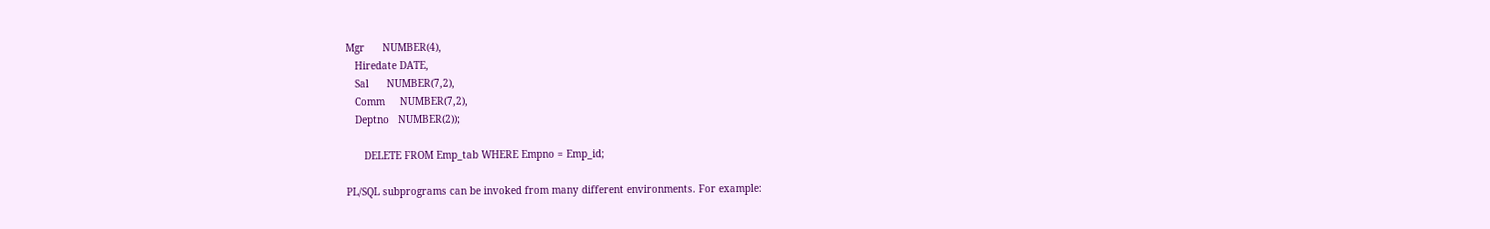Mgr      NUMBER(4),
   Hiredate DATE,
   Sal      NUMBER(7,2),
   Comm     NUMBER(7,2),
   Deptno   NUMBER(2));

      DELETE FROM Emp_tab WHERE Empno = Emp_id;

PL/SQL subprograms can be invoked from many different environments. For example: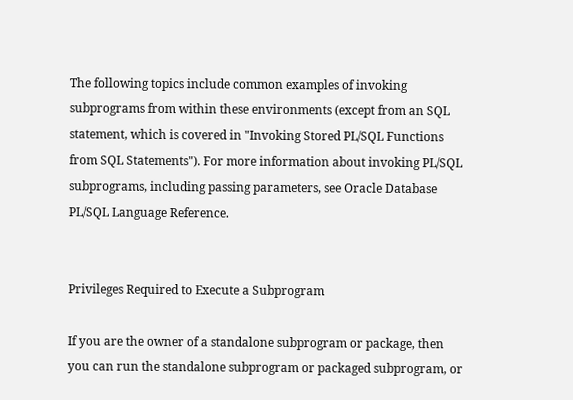The following topics include common examples of invoking subprograms from within these environments (except from an SQL statement, which is covered in "Invoking Stored PL/SQL Functions from SQL Statements"). For more information about invoking PL/SQL subprograms, including passing parameters, see Oracle Database PL/SQL Language Reference.


Privileges Required to Execute a Subprogram

If you are the owner of a standalone subprogram or package, then you can run the standalone subprogram or packaged subprogram, or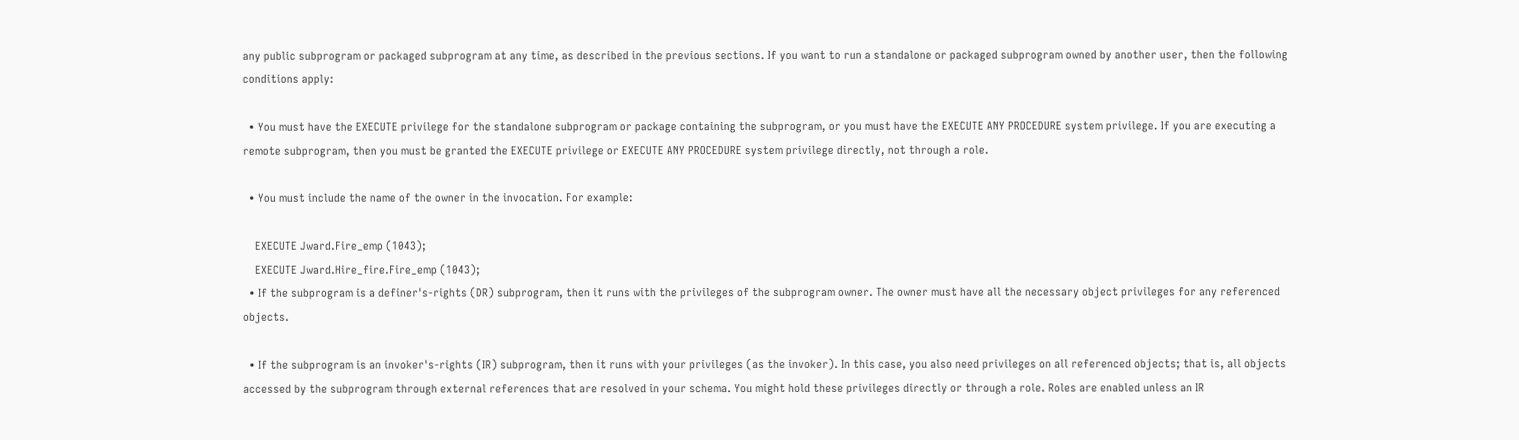any public subprogram or packaged subprogram at any time, as described in the previous sections. If you want to run a standalone or packaged subprogram owned by another user, then the following conditions apply:

  • You must have the EXECUTE privilege for the standalone subprogram or package containing the subprogram, or you must have the EXECUTE ANY PROCEDURE system privilege. If you are executing a remote subprogram, then you must be granted the EXECUTE privilege or EXECUTE ANY PROCEDURE system privilege directly, not through a role.

  • You must include the name of the owner in the invocation. For example:

    EXECUTE Jward.Fire_emp (1043);
    EXECUTE Jward.Hire_fire.Fire_emp (1043);
  • If the subprogram is a definer's-rights (DR) subprogram, then it runs with the privileges of the subprogram owner. The owner must have all the necessary object privileges for any referenced objects.

  • If the subprogram is an invoker's-rights (IR) subprogram, then it runs with your privileges (as the invoker). In this case, you also need privileges on all referenced objects; that is, all objects accessed by the subprogram through external references that are resolved in your schema. You might hold these privileges directly or through a role. Roles are enabled unless an IR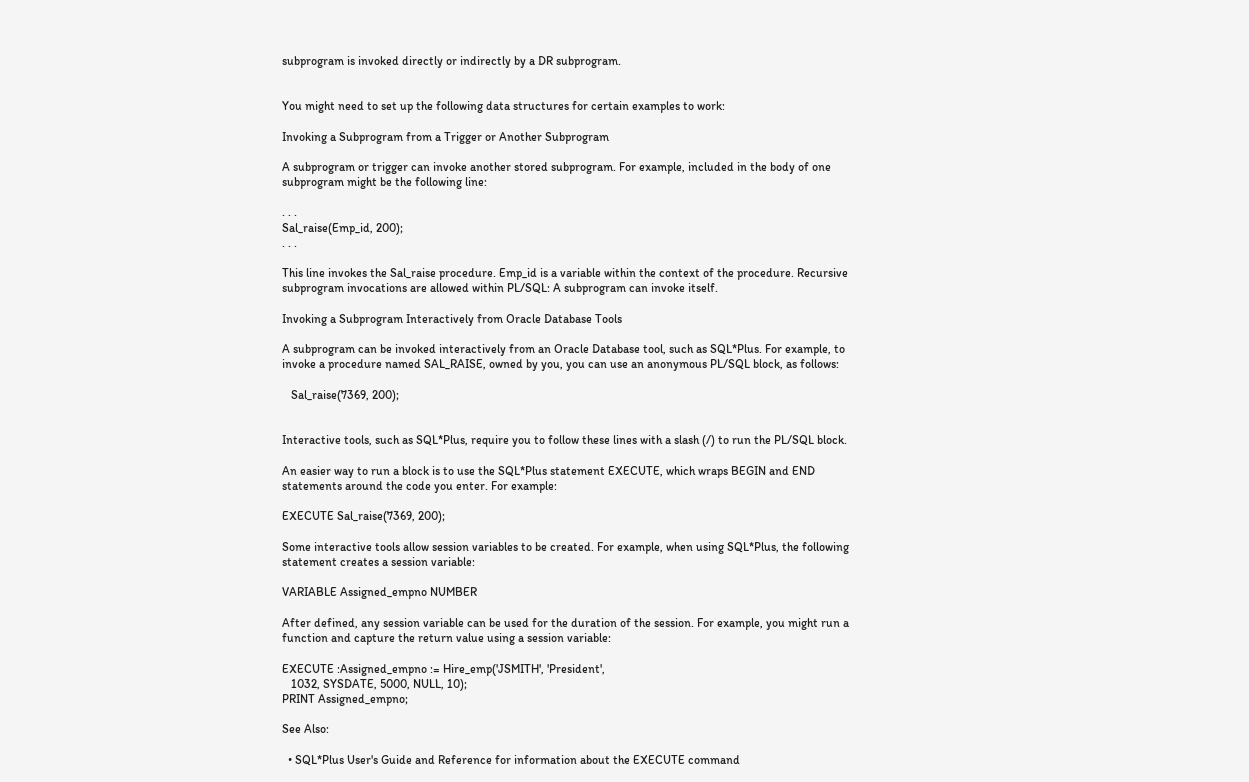subprogram is invoked directly or indirectly by a DR subprogram.


You might need to set up the following data structures for certain examples to work:

Invoking a Subprogram from a Trigger or Another Subprogram

A subprogram or trigger can invoke another stored subprogram. For example, included in the body of one subprogram might be the following line:

. . .
Sal_raise(Emp_id, 200);
. . .

This line invokes the Sal_raise procedure. Emp_id is a variable within the context of the procedure. Recursive subprogram invocations are allowed within PL/SQL: A subprogram can invoke itself.

Invoking a Subprogram Interactively from Oracle Database Tools

A subprogram can be invoked interactively from an Oracle Database tool, such as SQL*Plus. For example, to invoke a procedure named SAL_RAISE, owned by you, you can use an anonymous PL/SQL block, as follows:

   Sal_raise(7369, 200);


Interactive tools, such as SQL*Plus, require you to follow these lines with a slash (/) to run the PL/SQL block.

An easier way to run a block is to use the SQL*Plus statement EXECUTE, which wraps BEGIN and END statements around the code you enter. For example:

EXECUTE Sal_raise(7369, 200);

Some interactive tools allow session variables to be created. For example, when using SQL*Plus, the following statement creates a session variable:

VARIABLE Assigned_empno NUMBER

After defined, any session variable can be used for the duration of the session. For example, you might run a function and capture the return value using a session variable:

EXECUTE :Assigned_empno := Hire_emp('JSMITH', 'President',
   1032, SYSDATE, 5000, NULL, 10);
PRINT Assigned_empno;

See Also:

  • SQL*Plus User's Guide and Reference for information about the EXECUTE command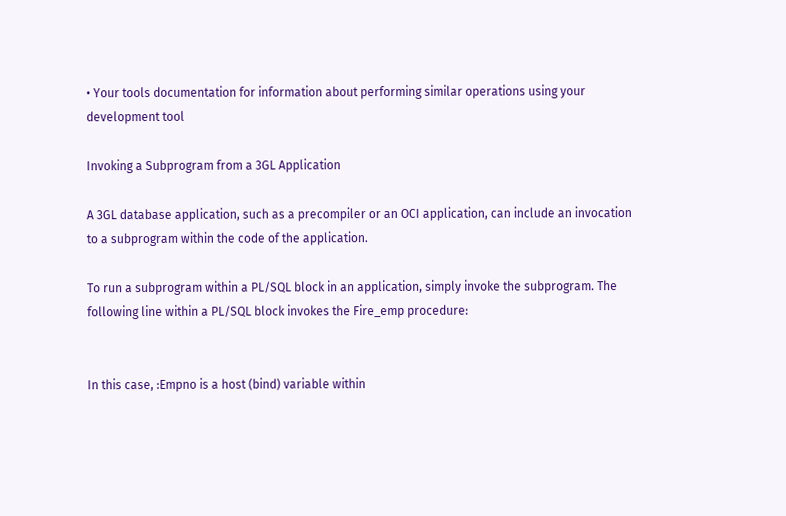• Your tools documentation for information about performing similar operations using your development tool

Invoking a Subprogram from a 3GL Application

A 3GL database application, such as a precompiler or an OCI application, can include an invocation to a subprogram within the code of the application.

To run a subprogram within a PL/SQL block in an application, simply invoke the subprogram. The following line within a PL/SQL block invokes the Fire_emp procedure:


In this case, :Empno is a host (bind) variable within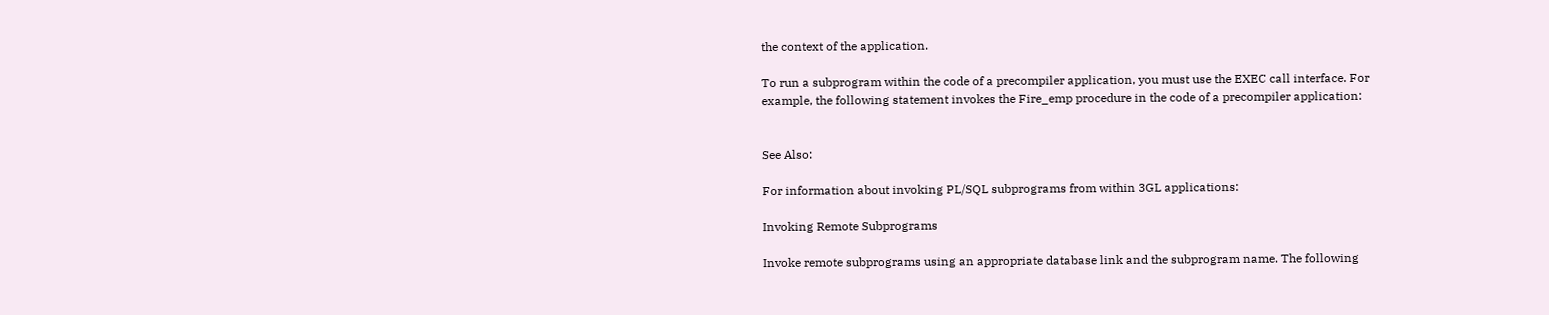the context of the application.

To run a subprogram within the code of a precompiler application, you must use the EXEC call interface. For example, the following statement invokes the Fire_emp procedure in the code of a precompiler application:


See Also:

For information about invoking PL/SQL subprograms from within 3GL applications:

Invoking Remote Subprograms

Invoke remote subprograms using an appropriate database link and the subprogram name. The following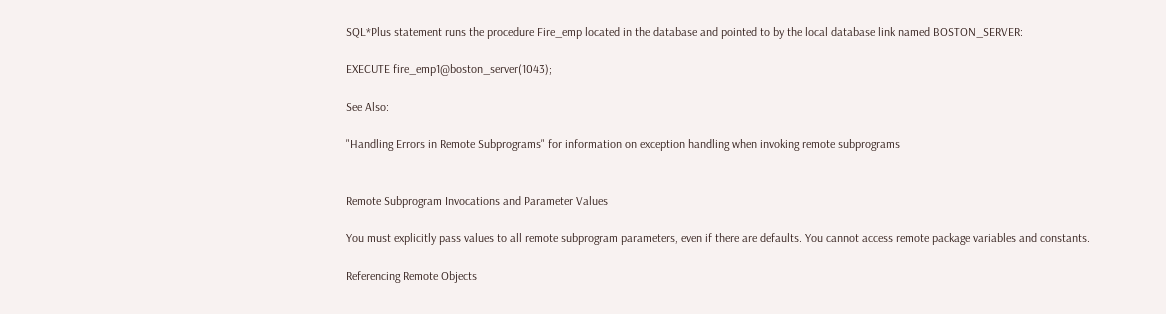SQL*Plus statement runs the procedure Fire_emp located in the database and pointed to by the local database link named BOSTON_SERVER:

EXECUTE fire_emp1@boston_server(1043);

See Also:

"Handling Errors in Remote Subprograms" for information on exception handling when invoking remote subprograms


Remote Subprogram Invocations and Parameter Values

You must explicitly pass values to all remote subprogram parameters, even if there are defaults. You cannot access remote package variables and constants.

Referencing Remote Objects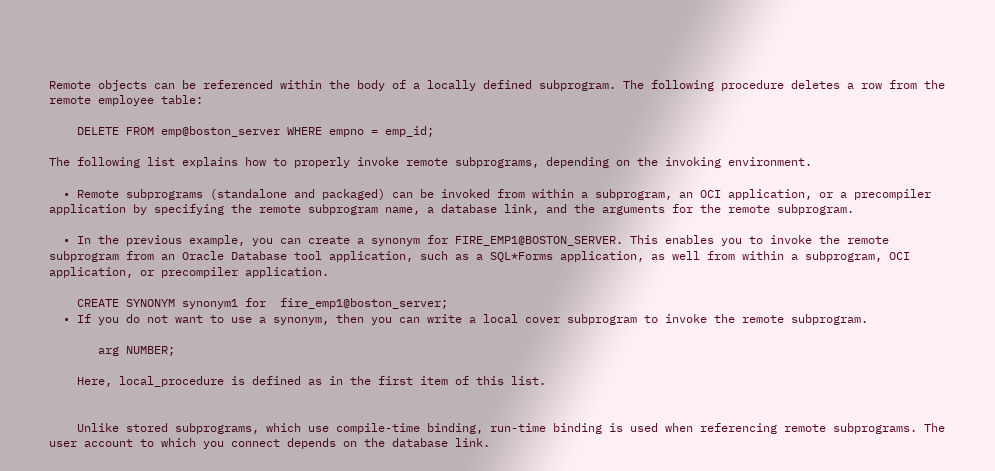Remote objects can be referenced within the body of a locally defined subprogram. The following procedure deletes a row from the remote employee table:

    DELETE FROM emp@boston_server WHERE empno = emp_id;

The following list explains how to properly invoke remote subprograms, depending on the invoking environment.

  • Remote subprograms (standalone and packaged) can be invoked from within a subprogram, an OCI application, or a precompiler application by specifying the remote subprogram name, a database link, and the arguments for the remote subprogram.

  • In the previous example, you can create a synonym for FIRE_EMP1@BOSTON_SERVER. This enables you to invoke the remote subprogram from an Oracle Database tool application, such as a SQL*Forms application, as well from within a subprogram, OCI application, or precompiler application.

    CREATE SYNONYM synonym1 for  fire_emp1@boston_server;
  • If you do not want to use a synonym, then you can write a local cover subprogram to invoke the remote subprogram.

       arg NUMBER;

    Here, local_procedure is defined as in the first item of this list.


    Unlike stored subprograms, which use compile-time binding, run-time binding is used when referencing remote subprograms. The user account to which you connect depends on the database link.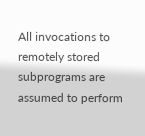All invocations to remotely stored subprograms are assumed to perform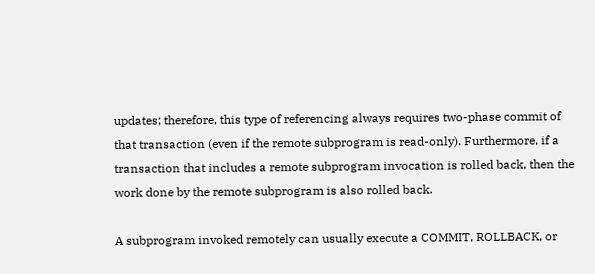updates; therefore, this type of referencing always requires two-phase commit of that transaction (even if the remote subprogram is read-only). Furthermore, if a transaction that includes a remote subprogram invocation is rolled back, then the work done by the remote subprogram is also rolled back.

A subprogram invoked remotely can usually execute a COMMIT, ROLLBACK, or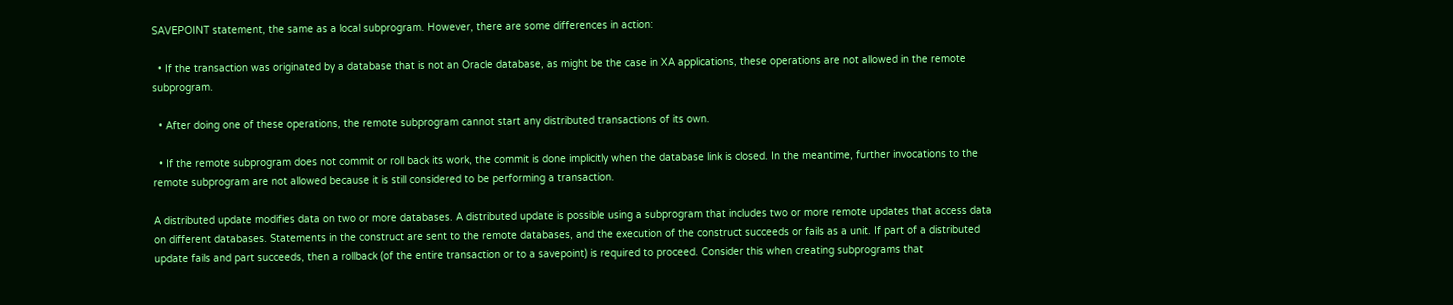SAVEPOINT statement, the same as a local subprogram. However, there are some differences in action:

  • If the transaction was originated by a database that is not an Oracle database, as might be the case in XA applications, these operations are not allowed in the remote subprogram.

  • After doing one of these operations, the remote subprogram cannot start any distributed transactions of its own.

  • If the remote subprogram does not commit or roll back its work, the commit is done implicitly when the database link is closed. In the meantime, further invocations to the remote subprogram are not allowed because it is still considered to be performing a transaction.

A distributed update modifies data on two or more databases. A distributed update is possible using a subprogram that includes two or more remote updates that access data on different databases. Statements in the construct are sent to the remote databases, and the execution of the construct succeeds or fails as a unit. If part of a distributed update fails and part succeeds, then a rollback (of the entire transaction or to a savepoint) is required to proceed. Consider this when creating subprograms that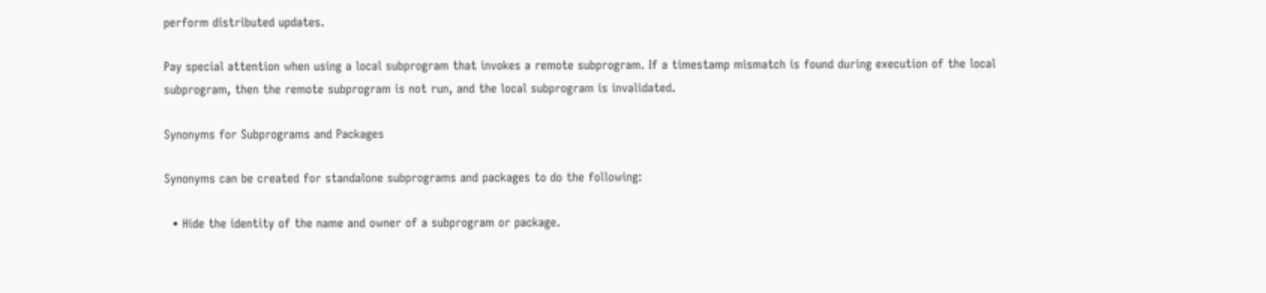perform distributed updates.

Pay special attention when using a local subprogram that invokes a remote subprogram. If a timestamp mismatch is found during execution of the local subprogram, then the remote subprogram is not run, and the local subprogram is invalidated.

Synonyms for Subprograms and Packages

Synonyms can be created for standalone subprograms and packages to do the following:

  • Hide the identity of the name and owner of a subprogram or package.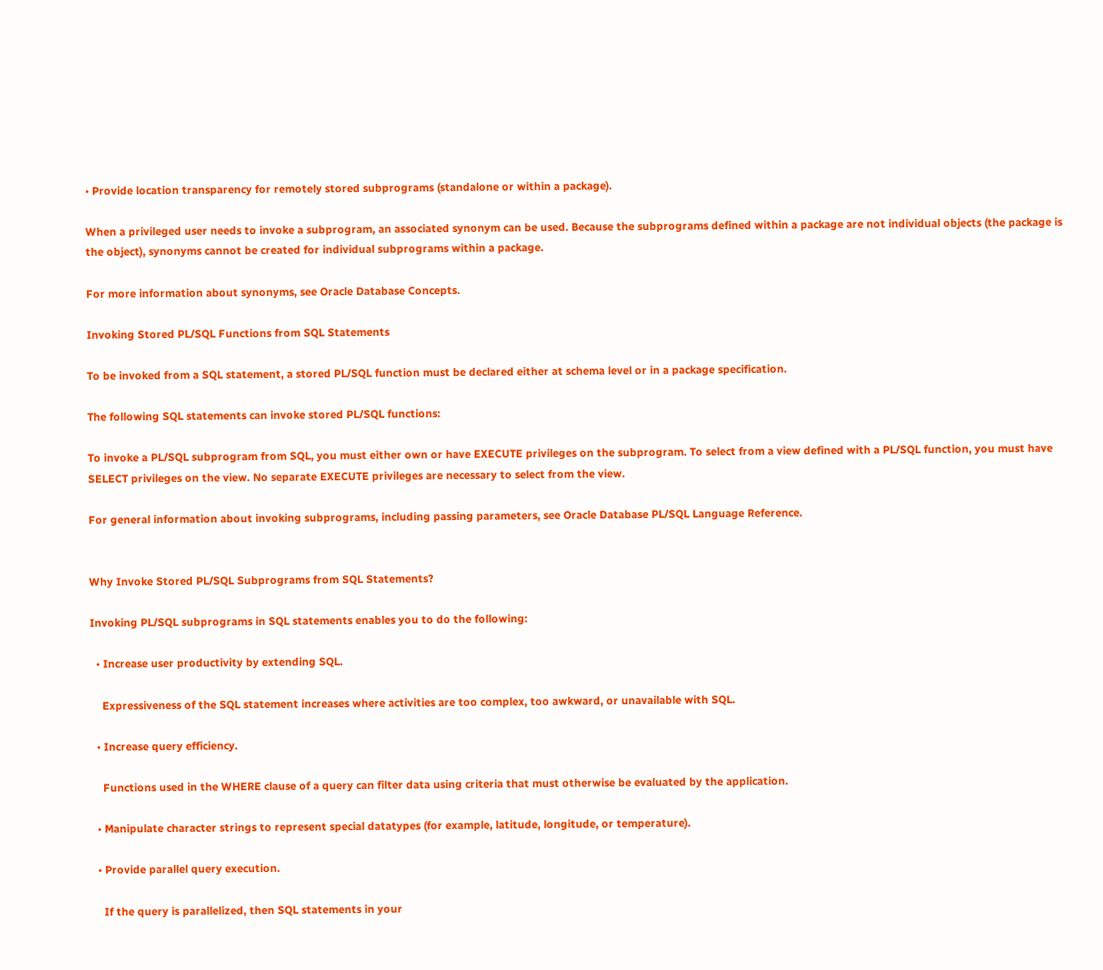• Provide location transparency for remotely stored subprograms (standalone or within a package).

When a privileged user needs to invoke a subprogram, an associated synonym can be used. Because the subprograms defined within a package are not individual objects (the package is the object), synonyms cannot be created for individual subprograms within a package.

For more information about synonyms, see Oracle Database Concepts.

Invoking Stored PL/SQL Functions from SQL Statements

To be invoked from a SQL statement, a stored PL/SQL function must be declared either at schema level or in a package specification.

The following SQL statements can invoke stored PL/SQL functions:

To invoke a PL/SQL subprogram from SQL, you must either own or have EXECUTE privileges on the subprogram. To select from a view defined with a PL/SQL function, you must have SELECT privileges on the view. No separate EXECUTE privileges are necessary to select from the view.

For general information about invoking subprograms, including passing parameters, see Oracle Database PL/SQL Language Reference.


Why Invoke Stored PL/SQL Subprograms from SQL Statements?

Invoking PL/SQL subprograms in SQL statements enables you to do the following:

  • Increase user productivity by extending SQL.

    Expressiveness of the SQL statement increases where activities are too complex, too awkward, or unavailable with SQL.

  • Increase query efficiency.

    Functions used in the WHERE clause of a query can filter data using criteria that must otherwise be evaluated by the application.

  • Manipulate character strings to represent special datatypes (for example, latitude, longitude, or temperature).

  • Provide parallel query execution.

    If the query is parallelized, then SQL statements in your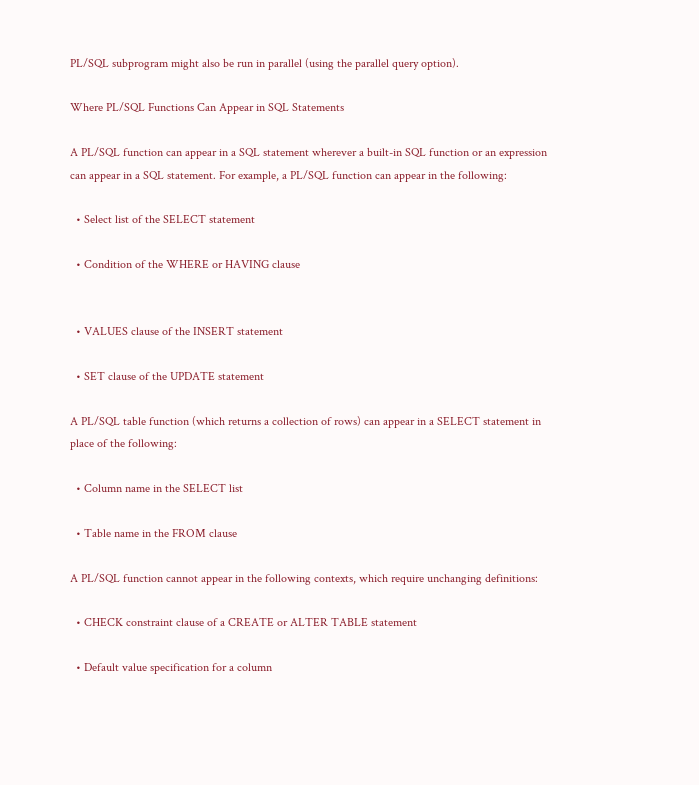PL/SQL subprogram might also be run in parallel (using the parallel query option).

Where PL/SQL Functions Can Appear in SQL Statements

A PL/SQL function can appear in a SQL statement wherever a built-in SQL function or an expression can appear in a SQL statement. For example, a PL/SQL function can appear in the following:

  • Select list of the SELECT statement

  • Condition of the WHERE or HAVING clause


  • VALUES clause of the INSERT statement

  • SET clause of the UPDATE statement

A PL/SQL table function (which returns a collection of rows) can appear in a SELECT statement in place of the following:

  • Column name in the SELECT list

  • Table name in the FROM clause

A PL/SQL function cannot appear in the following contexts, which require unchanging definitions:

  • CHECK constraint clause of a CREATE or ALTER TABLE statement

  • Default value specification for a column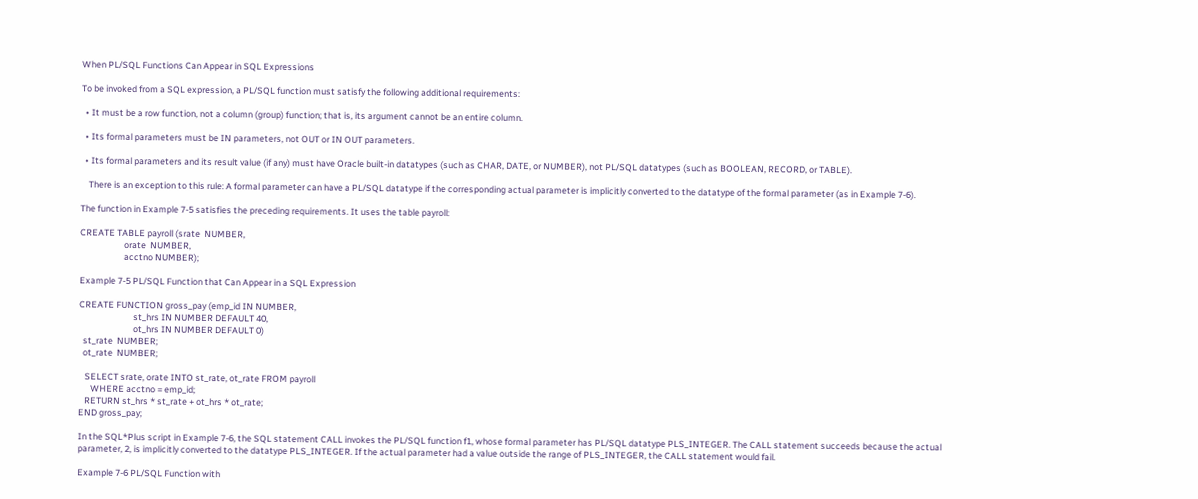When PL/SQL Functions Can Appear in SQL Expressions

To be invoked from a SQL expression, a PL/SQL function must satisfy the following additional requirements:

  • It must be a row function, not a column (group) function; that is, its argument cannot be an entire column.

  • Its formal parameters must be IN parameters, not OUT or IN OUT parameters.

  • Its formal parameters and its result value (if any) must have Oracle built-in datatypes (such as CHAR, DATE, or NUMBER), not PL/SQL datatypes (such as BOOLEAN, RECORD, or TABLE).

    There is an exception to this rule: A formal parameter can have a PL/SQL datatype if the corresponding actual parameter is implicitly converted to the datatype of the formal parameter (as in Example 7-6).

The function in Example 7-5 satisfies the preceding requirements. It uses the table payroll:

CREATE TABLE payroll (srate  NUMBER,
                      orate  NUMBER,
                      acctno NUMBER);

Example 7-5 PL/SQL Function that Can Appear in a SQL Expression

CREATE FUNCTION gross_pay (emp_id IN NUMBER,
                           st_hrs IN NUMBER DEFAULT 40,
                           ot_hrs IN NUMBER DEFAULT 0)
  st_rate  NUMBER;
  ot_rate  NUMBER;

   SELECT srate, orate INTO st_rate, ot_rate FROM payroll
      WHERE acctno = emp_id;
   RETURN st_hrs * st_rate + ot_hrs * ot_rate;
END gross_pay;

In the SQL*Plus script in Example 7-6, the SQL statement CALL invokes the PL/SQL function f1, whose formal parameter has PL/SQL datatype PLS_INTEGER. The CALL statement succeeds because the actual parameter, 2, is implicitly converted to the datatype PLS_INTEGER. If the actual parameter had a value outside the range of PLS_INTEGER, the CALL statement would fail.

Example 7-6 PL/SQL Function with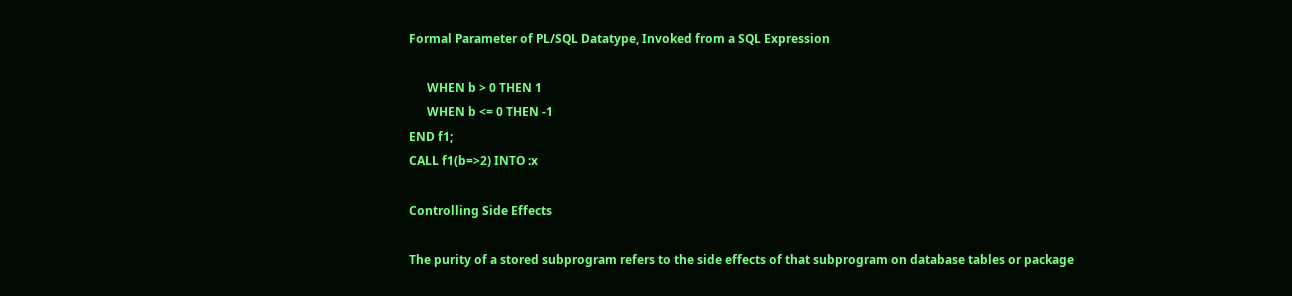Formal Parameter of PL/SQL Datatype, Invoked from a SQL Expression

      WHEN b > 0 THEN 1
      WHEN b <= 0 THEN -1
END f1;
CALL f1(b=>2) INTO :x

Controlling Side Effects

The purity of a stored subprogram refers to the side effects of that subprogram on database tables or package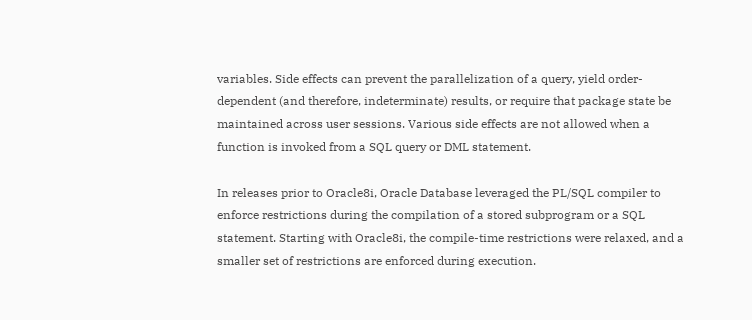variables. Side effects can prevent the parallelization of a query, yield order-dependent (and therefore, indeterminate) results, or require that package state be maintained across user sessions. Various side effects are not allowed when a function is invoked from a SQL query or DML statement.

In releases prior to Oracle8i, Oracle Database leveraged the PL/SQL compiler to enforce restrictions during the compilation of a stored subprogram or a SQL statement. Starting with Oracle8i, the compile-time restrictions were relaxed, and a smaller set of restrictions are enforced during execution.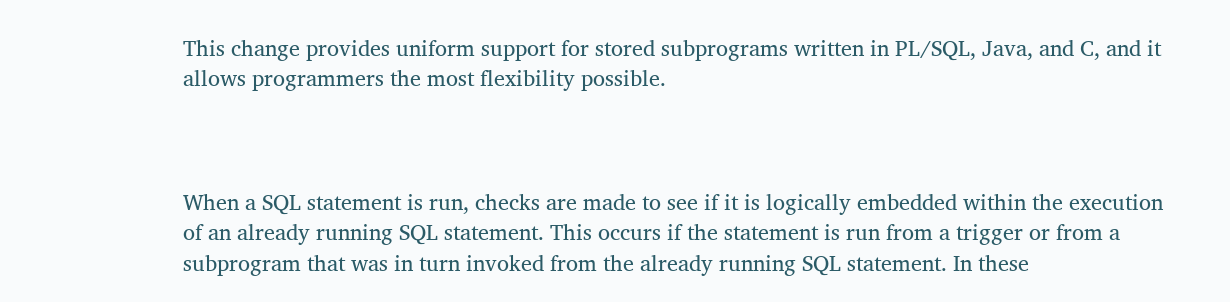This change provides uniform support for stored subprograms written in PL/SQL, Java, and C, and it allows programmers the most flexibility possible.



When a SQL statement is run, checks are made to see if it is logically embedded within the execution of an already running SQL statement. This occurs if the statement is run from a trigger or from a subprogram that was in turn invoked from the already running SQL statement. In these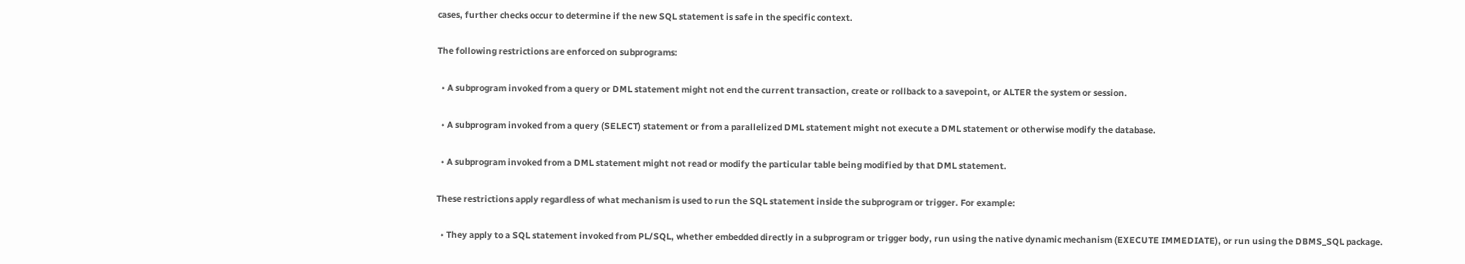cases, further checks occur to determine if the new SQL statement is safe in the specific context.

The following restrictions are enforced on subprograms:

  • A subprogram invoked from a query or DML statement might not end the current transaction, create or rollback to a savepoint, or ALTER the system or session.

  • A subprogram invoked from a query (SELECT) statement or from a parallelized DML statement might not execute a DML statement or otherwise modify the database.

  • A subprogram invoked from a DML statement might not read or modify the particular table being modified by that DML statement.

These restrictions apply regardless of what mechanism is used to run the SQL statement inside the subprogram or trigger. For example:

  • They apply to a SQL statement invoked from PL/SQL, whether embedded directly in a subprogram or trigger body, run using the native dynamic mechanism (EXECUTE IMMEDIATE), or run using the DBMS_SQL package.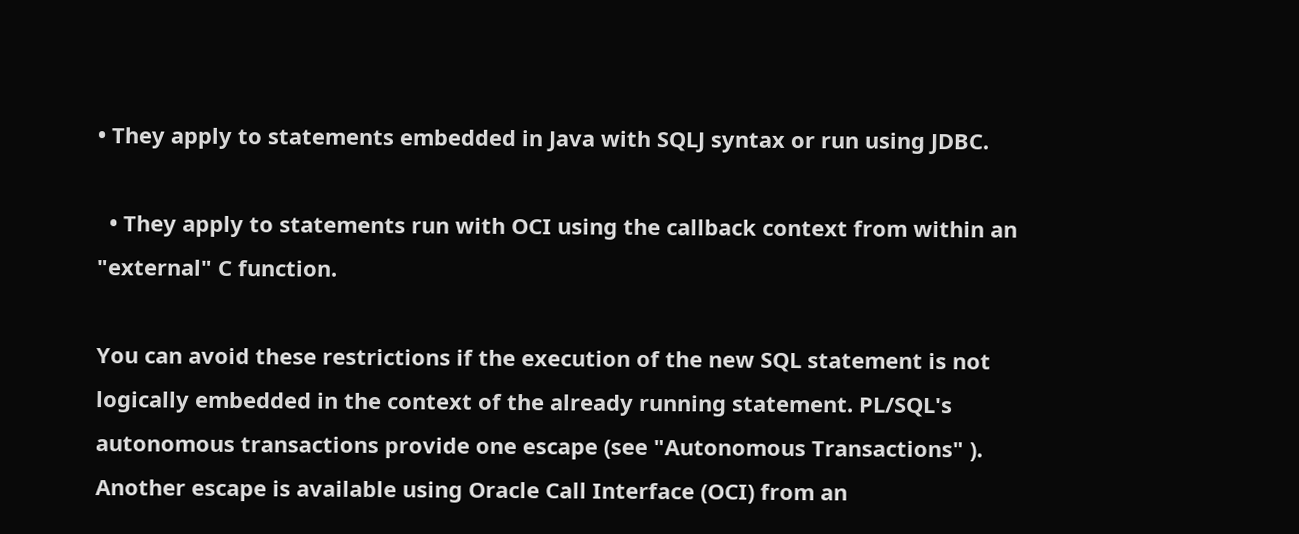• They apply to statements embedded in Java with SQLJ syntax or run using JDBC.

  • They apply to statements run with OCI using the callback context from within an "external" C function.

You can avoid these restrictions if the execution of the new SQL statement is not logically embedded in the context of the already running statement. PL/SQL's autonomous transactions provide one escape (see "Autonomous Transactions" ). Another escape is available using Oracle Call Interface (OCI) from an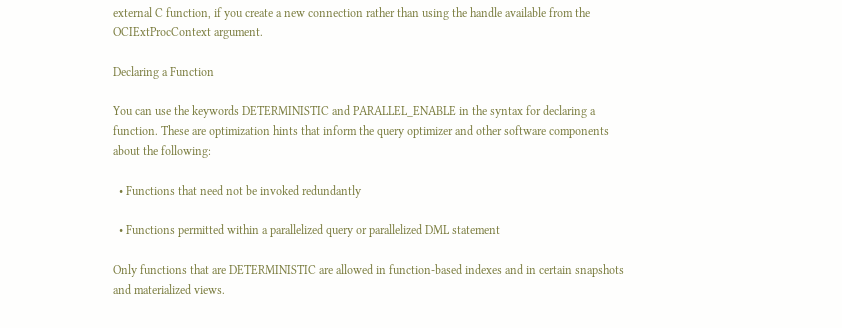external C function, if you create a new connection rather than using the handle available from the OCIExtProcContext argument.

Declaring a Function

You can use the keywords DETERMINISTIC and PARALLEL_ENABLE in the syntax for declaring a function. These are optimization hints that inform the query optimizer and other software components about the following:

  • Functions that need not be invoked redundantly

  • Functions permitted within a parallelized query or parallelized DML statement

Only functions that are DETERMINISTIC are allowed in function-based indexes and in certain snapshots and materialized views.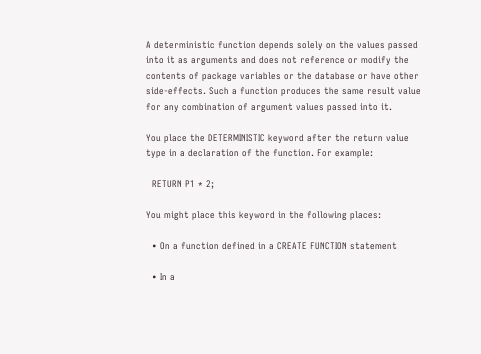A deterministic function depends solely on the values passed into it as arguments and does not reference or modify the contents of package variables or the database or have other side-effects. Such a function produces the same result value for any combination of argument values passed into it.

You place the DETERMINISTIC keyword after the return value type in a declaration of the function. For example:

  RETURN P1 * 2;

You might place this keyword in the following places:

  • On a function defined in a CREATE FUNCTION statement

  • In a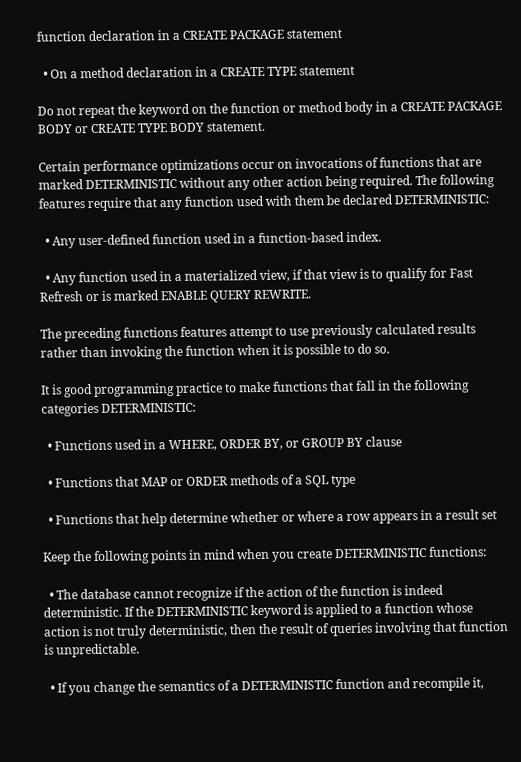function declaration in a CREATE PACKAGE statement

  • On a method declaration in a CREATE TYPE statement

Do not repeat the keyword on the function or method body in a CREATE PACKAGE BODY or CREATE TYPE BODY statement.

Certain performance optimizations occur on invocations of functions that are marked DETERMINISTIC without any other action being required. The following features require that any function used with them be declared DETERMINISTIC:

  • Any user-defined function used in a function-based index.

  • Any function used in a materialized view, if that view is to qualify for Fast Refresh or is marked ENABLE QUERY REWRITE.

The preceding functions features attempt to use previously calculated results rather than invoking the function when it is possible to do so.

It is good programming practice to make functions that fall in the following categories DETERMINISTIC:

  • Functions used in a WHERE, ORDER BY, or GROUP BY clause

  • Functions that MAP or ORDER methods of a SQL type

  • Functions that help determine whether or where a row appears in a result set

Keep the following points in mind when you create DETERMINISTIC functions:

  • The database cannot recognize if the action of the function is indeed deterministic. If the DETERMINISTIC keyword is applied to a function whose action is not truly deterministic, then the result of queries involving that function is unpredictable.

  • If you change the semantics of a DETERMINISTIC function and recompile it,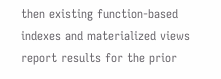then existing function-based indexes and materialized views report results for the prior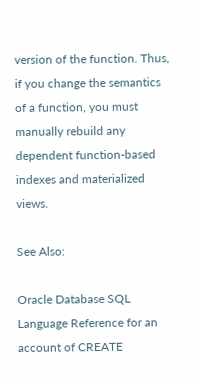version of the function. Thus, if you change the semantics of a function, you must manually rebuild any dependent function-based indexes and materialized views.

See Also:

Oracle Database SQL Language Reference for an account of CREATE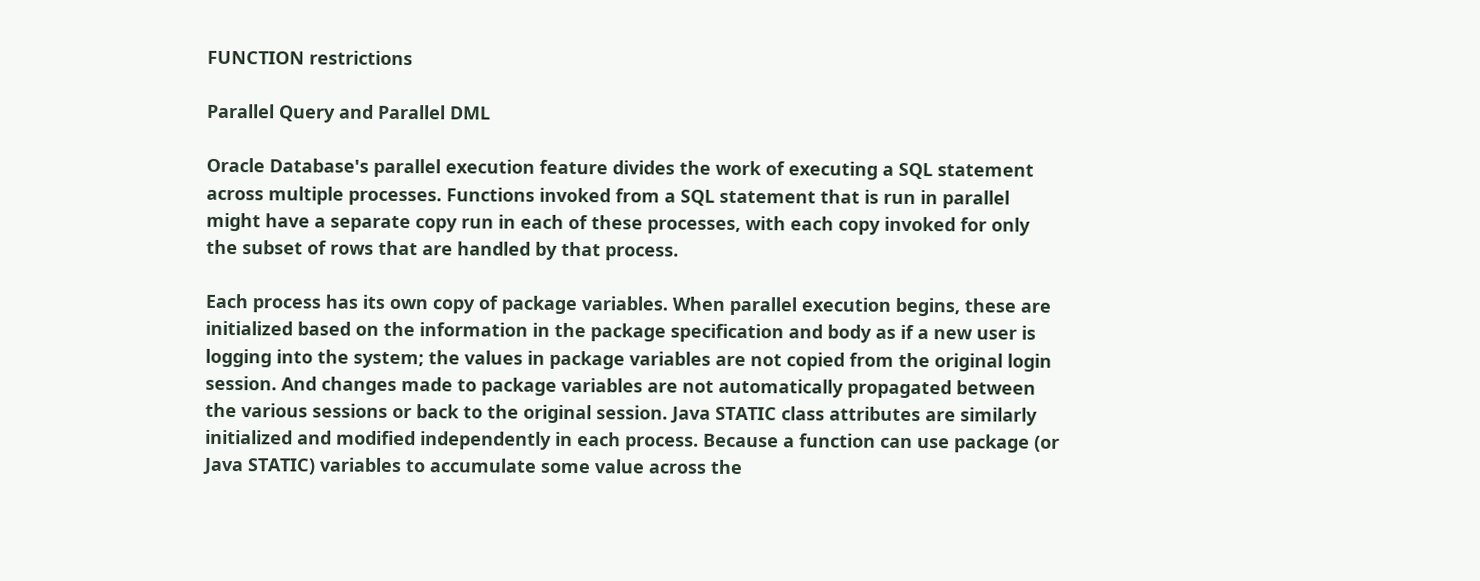FUNCTION restrictions

Parallel Query and Parallel DML

Oracle Database's parallel execution feature divides the work of executing a SQL statement across multiple processes. Functions invoked from a SQL statement that is run in parallel might have a separate copy run in each of these processes, with each copy invoked for only the subset of rows that are handled by that process.

Each process has its own copy of package variables. When parallel execution begins, these are initialized based on the information in the package specification and body as if a new user is logging into the system; the values in package variables are not copied from the original login session. And changes made to package variables are not automatically propagated between the various sessions or back to the original session. Java STATIC class attributes are similarly initialized and modified independently in each process. Because a function can use package (or Java STATIC) variables to accumulate some value across the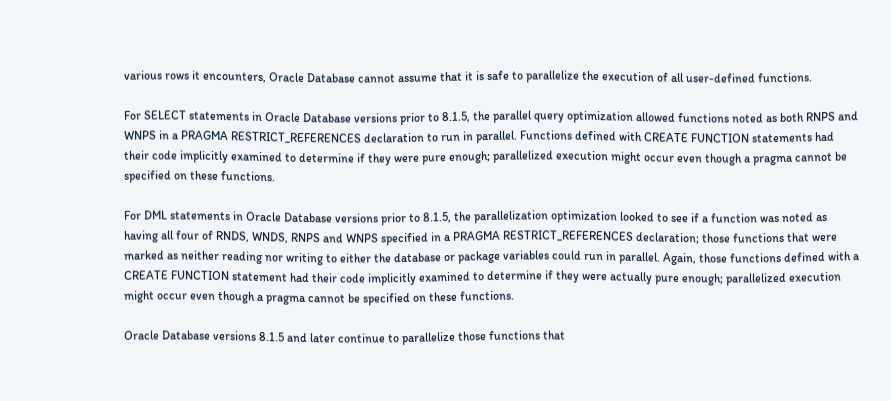various rows it encounters, Oracle Database cannot assume that it is safe to parallelize the execution of all user-defined functions.

For SELECT statements in Oracle Database versions prior to 8.1.5, the parallel query optimization allowed functions noted as both RNPS and WNPS in a PRAGMA RESTRICT_REFERENCES declaration to run in parallel. Functions defined with CREATE FUNCTION statements had their code implicitly examined to determine if they were pure enough; parallelized execution might occur even though a pragma cannot be specified on these functions.

For DML statements in Oracle Database versions prior to 8.1.5, the parallelization optimization looked to see if a function was noted as having all four of RNDS, WNDS, RNPS and WNPS specified in a PRAGMA RESTRICT_REFERENCES declaration; those functions that were marked as neither reading nor writing to either the database or package variables could run in parallel. Again, those functions defined with a CREATE FUNCTION statement had their code implicitly examined to determine if they were actually pure enough; parallelized execution might occur even though a pragma cannot be specified on these functions.

Oracle Database versions 8.1.5 and later continue to parallelize those functions that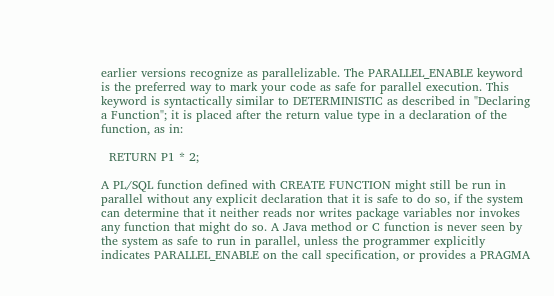earlier versions recognize as parallelizable. The PARALLEL_ENABLE keyword is the preferred way to mark your code as safe for parallel execution. This keyword is syntactically similar to DETERMINISTIC as described in "Declaring a Function"; it is placed after the return value type in a declaration of the function, as in:

  RETURN P1 * 2;

A PL/SQL function defined with CREATE FUNCTION might still be run in parallel without any explicit declaration that it is safe to do so, if the system can determine that it neither reads nor writes package variables nor invokes any function that might do so. A Java method or C function is never seen by the system as safe to run in parallel, unless the programmer explicitly indicates PARALLEL_ENABLE on the call specification, or provides a PRAGMA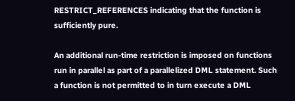RESTRICT_REFERENCES indicating that the function is sufficiently pure.

An additional run-time restriction is imposed on functions run in parallel as part of a parallelized DML statement. Such a function is not permitted to in turn execute a DML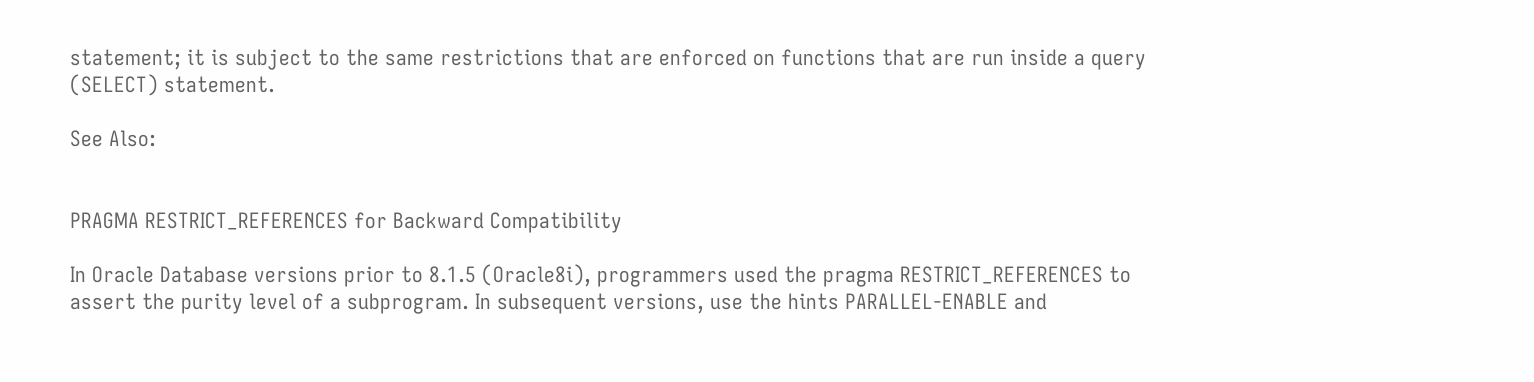statement; it is subject to the same restrictions that are enforced on functions that are run inside a query (SELECT) statement.

See Also:


PRAGMA RESTRICT_REFERENCES for Backward Compatibility

In Oracle Database versions prior to 8.1.5 (Oracle8i), programmers used the pragma RESTRICT_REFERENCES to assert the purity level of a subprogram. In subsequent versions, use the hints PARALLEL-ENABLE and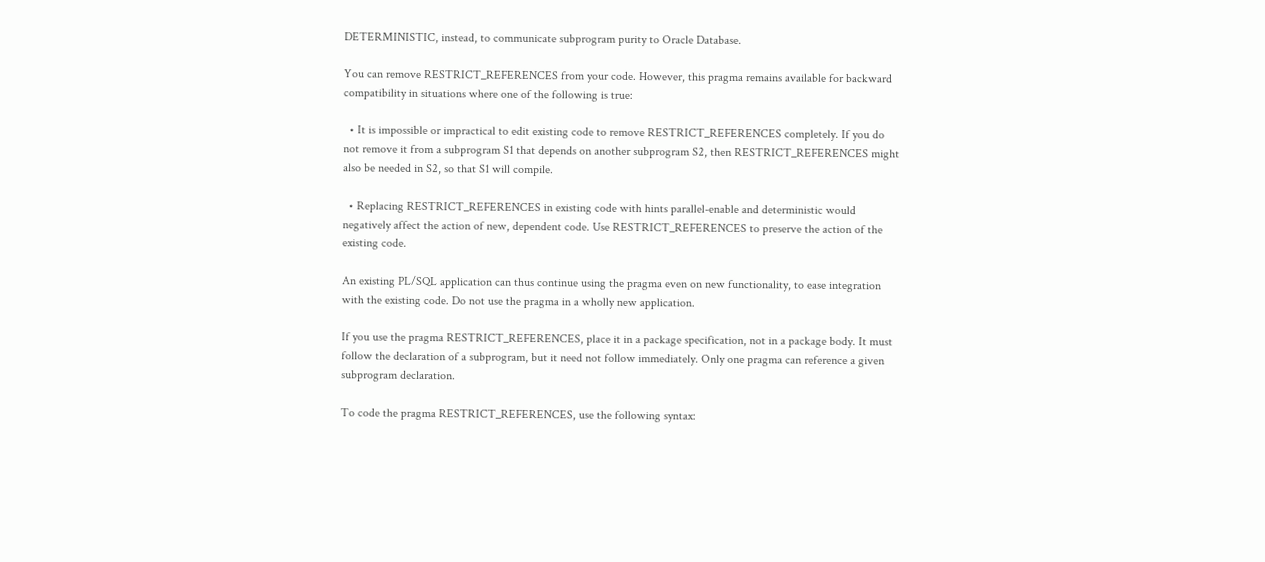DETERMINISTIC, instead, to communicate subprogram purity to Oracle Database.

You can remove RESTRICT_REFERENCES from your code. However, this pragma remains available for backward compatibility in situations where one of the following is true:

  • It is impossible or impractical to edit existing code to remove RESTRICT_REFERENCES completely. If you do not remove it from a subprogram S1 that depends on another subprogram S2, then RESTRICT_REFERENCES might also be needed in S2, so that S1 will compile.

  • Replacing RESTRICT_REFERENCES in existing code with hints parallel-enable and deterministic would negatively affect the action of new, dependent code. Use RESTRICT_REFERENCES to preserve the action of the existing code.

An existing PL/SQL application can thus continue using the pragma even on new functionality, to ease integration with the existing code. Do not use the pragma in a wholly new application.

If you use the pragma RESTRICT_REFERENCES, place it in a package specification, not in a package body. It must follow the declaration of a subprogram, but it need not follow immediately. Only one pragma can reference a given subprogram declaration.

To code the pragma RESTRICT_REFERENCES, use the following syntax: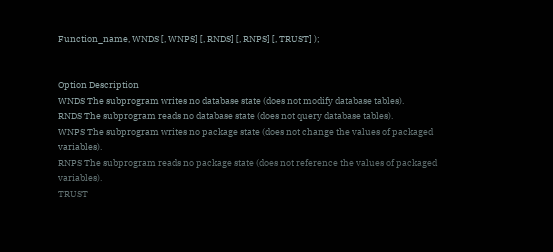Function_name, WNDS [, WNPS] [, RNDS] [, RNPS] [, TRUST] );


Option Description
WNDS The subprogram writes no database state (does not modify database tables).
RNDS The subprogram reads no database state (does not query database tables).
WNPS The subprogram writes no package state (does not change the values of packaged variables).
RNPS The subprogram reads no package state (does not reference the values of packaged variables).
TRUST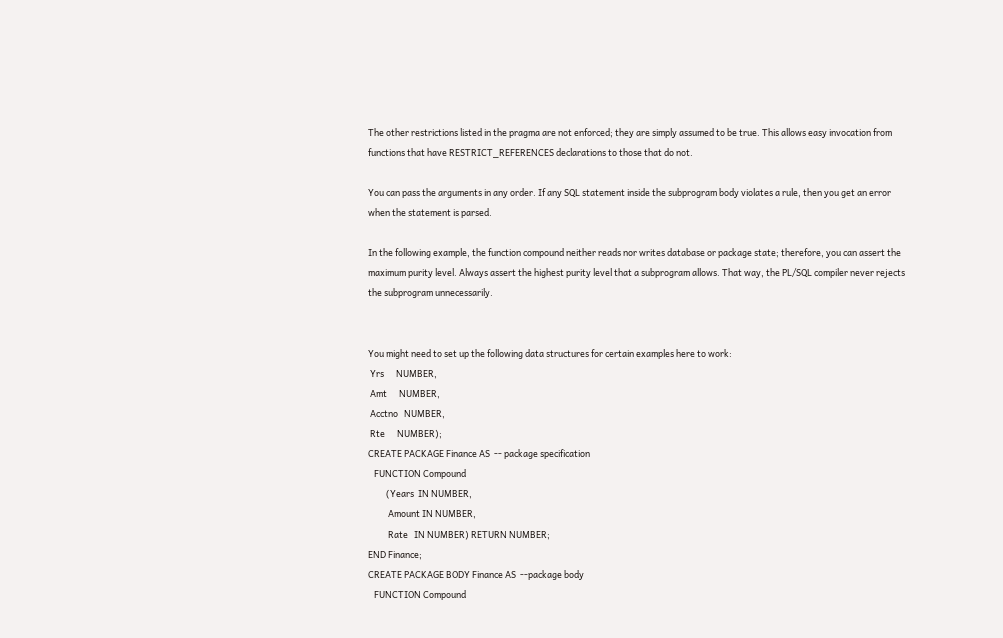The other restrictions listed in the pragma are not enforced; they are simply assumed to be true. This allows easy invocation from functions that have RESTRICT_REFERENCES declarations to those that do not.

You can pass the arguments in any order. If any SQL statement inside the subprogram body violates a rule, then you get an error when the statement is parsed.

In the following example, the function compound neither reads nor writes database or package state; therefore, you can assert the maximum purity level. Always assert the highest purity level that a subprogram allows. That way, the PL/SQL compiler never rejects the subprogram unnecessarily.


You might need to set up the following data structures for certain examples here to work:
 Yrs      NUMBER,
 Amt      NUMBER,
 Acctno   NUMBER,
 Rte      NUMBER);
CREATE PACKAGE Finance AS  -- package specification
   FUNCTION Compound
         (Years  IN NUMBER,
          Amount IN NUMBER,
          Rate   IN NUMBER) RETURN NUMBER;
END Finance;
CREATE PACKAGE BODY Finance AS  --package body
   FUNCTION Compound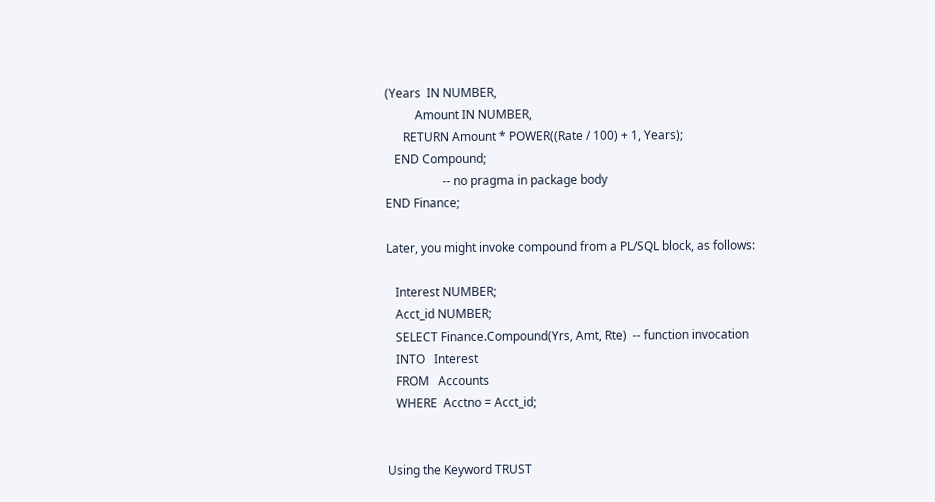(Years  IN NUMBER,
          Amount IN NUMBER,
      RETURN Amount * POWER((Rate / 100) + 1, Years);
   END Compound;
                   -- no pragma in package body
END Finance;

Later, you might invoke compound from a PL/SQL block, as follows:

   Interest NUMBER;
   Acct_id NUMBER;
   SELECT Finance.Compound(Yrs, Amt, Rte)  -- function invocation
   INTO   Interest
   FROM   Accounts
   WHERE  Acctno = Acct_id;


Using the Keyword TRUST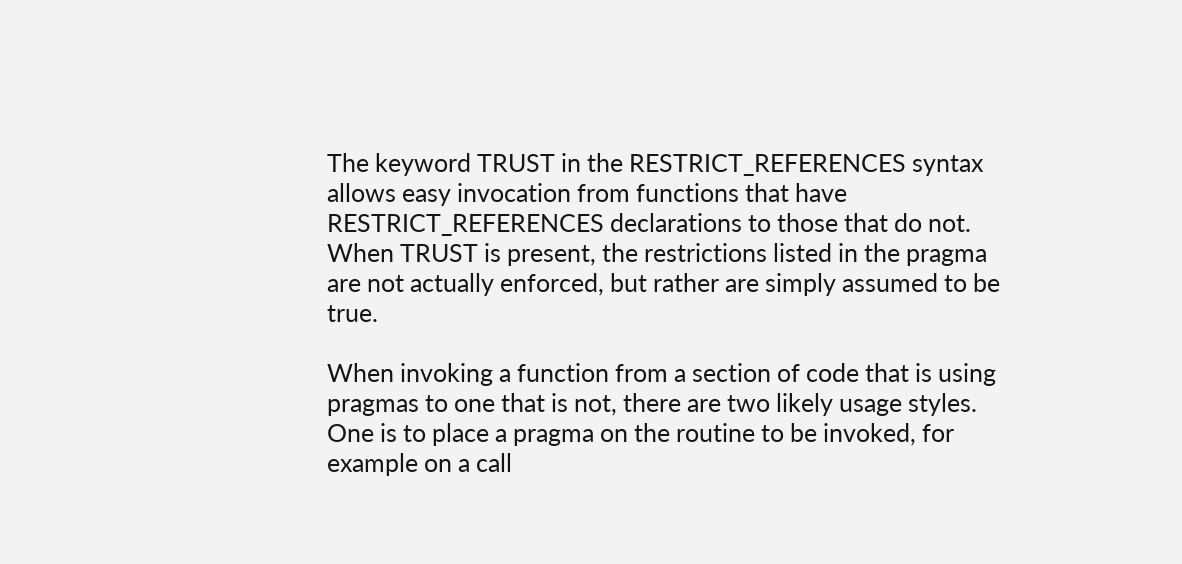The keyword TRUST in the RESTRICT_REFERENCES syntax allows easy invocation from functions that have RESTRICT_REFERENCES declarations to those that do not. When TRUST is present, the restrictions listed in the pragma are not actually enforced, but rather are simply assumed to be true.

When invoking a function from a section of code that is using pragmas to one that is not, there are two likely usage styles. One is to place a pragma on the routine to be invoked, for example on a call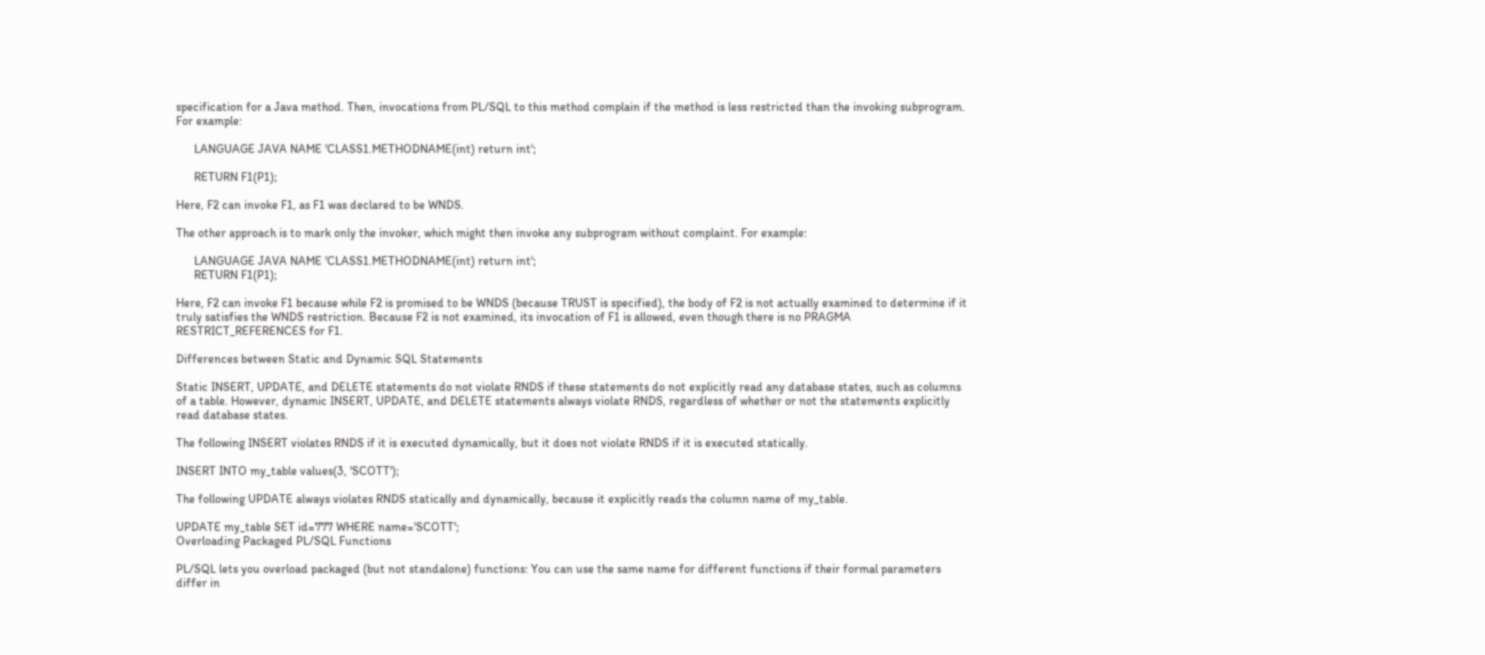specification for a Java method. Then, invocations from PL/SQL to this method complain if the method is less restricted than the invoking subprogram. For example:

      LANGUAGE JAVA NAME 'CLASS1.METHODNAME(int) return int';

      RETURN F1(P1);

Here, F2 can invoke F1, as F1 was declared to be WNDS.

The other approach is to mark only the invoker, which might then invoke any subprogram without complaint. For example:

      LANGUAGE JAVA NAME 'CLASS1.METHODNAME(int) return int';
      RETURN F1(P1);

Here, F2 can invoke F1 because while F2 is promised to be WNDS (because TRUST is specified), the body of F2 is not actually examined to determine if it truly satisfies the WNDS restriction. Because F2 is not examined, its invocation of F1 is allowed, even though there is no PRAGMA RESTRICT_REFERENCES for F1.

Differences between Static and Dynamic SQL Statements

Static INSERT, UPDATE, and DELETE statements do not violate RNDS if these statements do not explicitly read any database states, such as columns of a table. However, dynamic INSERT, UPDATE, and DELETE statements always violate RNDS, regardless of whether or not the statements explicitly read database states.

The following INSERT violates RNDS if it is executed dynamically, but it does not violate RNDS if it is executed statically.

INSERT INTO my_table values(3, 'SCOTT');

The following UPDATE always violates RNDS statically and dynamically, because it explicitly reads the column name of my_table.

UPDATE my_table SET id=777 WHERE name='SCOTT';
Overloading Packaged PL/SQL Functions

PL/SQL lets you overload packaged (but not standalone) functions: You can use the same name for different functions if their formal parameters differ in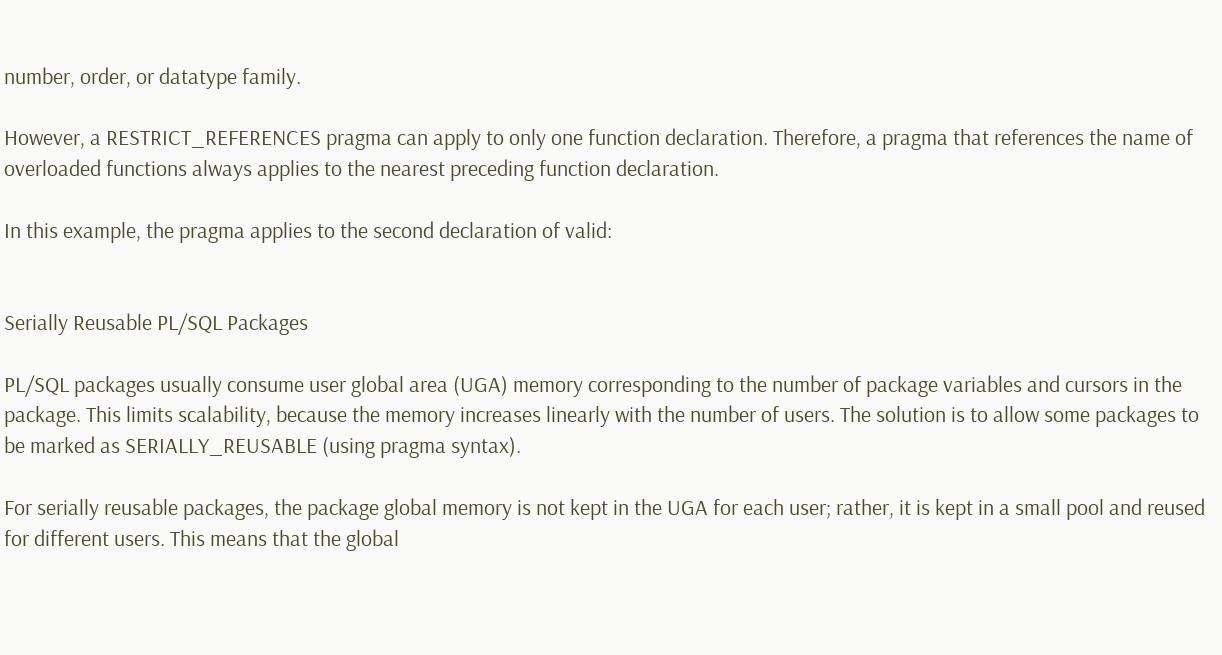number, order, or datatype family.

However, a RESTRICT_REFERENCES pragma can apply to only one function declaration. Therefore, a pragma that references the name of overloaded functions always applies to the nearest preceding function declaration.

In this example, the pragma applies to the second declaration of valid:


Serially Reusable PL/SQL Packages

PL/SQL packages usually consume user global area (UGA) memory corresponding to the number of package variables and cursors in the package. This limits scalability, because the memory increases linearly with the number of users. The solution is to allow some packages to be marked as SERIALLY_REUSABLE (using pragma syntax).

For serially reusable packages, the package global memory is not kept in the UGA for each user; rather, it is kept in a small pool and reused for different users. This means that the global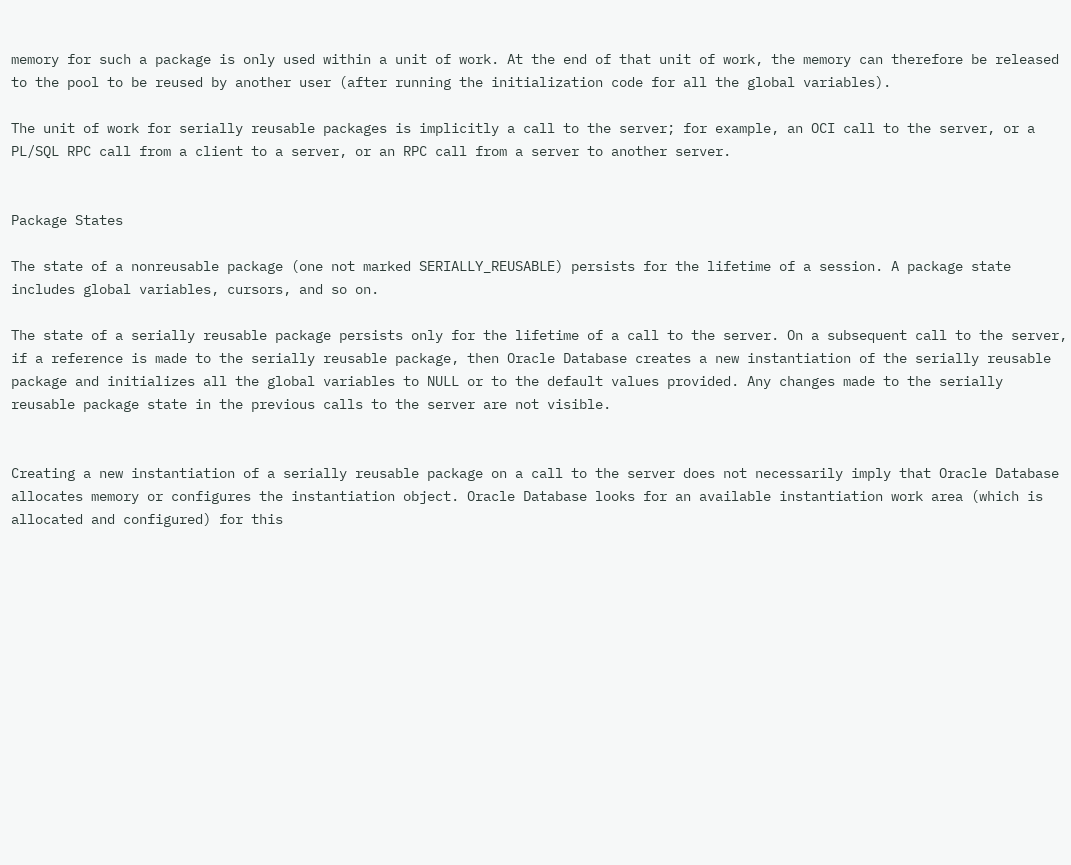memory for such a package is only used within a unit of work. At the end of that unit of work, the memory can therefore be released to the pool to be reused by another user (after running the initialization code for all the global variables).

The unit of work for serially reusable packages is implicitly a call to the server; for example, an OCI call to the server, or a PL/SQL RPC call from a client to a server, or an RPC call from a server to another server.


Package States

The state of a nonreusable package (one not marked SERIALLY_REUSABLE) persists for the lifetime of a session. A package state includes global variables, cursors, and so on.

The state of a serially reusable package persists only for the lifetime of a call to the server. On a subsequent call to the server, if a reference is made to the serially reusable package, then Oracle Database creates a new instantiation of the serially reusable package and initializes all the global variables to NULL or to the default values provided. Any changes made to the serially reusable package state in the previous calls to the server are not visible.


Creating a new instantiation of a serially reusable package on a call to the server does not necessarily imply that Oracle Database allocates memory or configures the instantiation object. Oracle Database looks for an available instantiation work area (which is allocated and configured) for this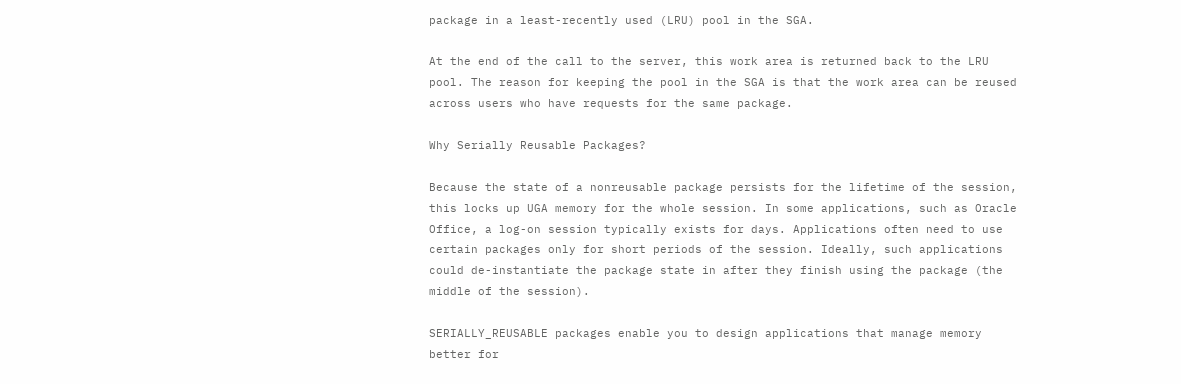package in a least-recently used (LRU) pool in the SGA.

At the end of the call to the server, this work area is returned back to the LRU pool. The reason for keeping the pool in the SGA is that the work area can be reused across users who have requests for the same package.

Why Serially Reusable Packages?

Because the state of a nonreusable package persists for the lifetime of the session, this locks up UGA memory for the whole session. In some applications, such as Oracle Office, a log-on session typically exists for days. Applications often need to use certain packages only for short periods of the session. Ideally, such applications could de-instantiate the package state in after they finish using the package (the middle of the session).

SERIALLY_REUSABLE packages enable you to design applications that manage memory better for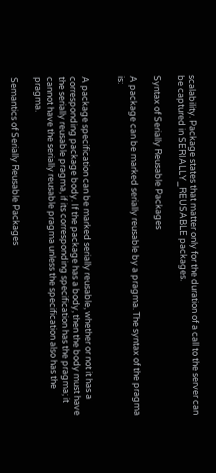scalability. Package states that matter only for the duration of a call to the server can be captured in SERIALLY_REUSABLE packages.

Syntax of Serially Reusable Packages

A package can be marked serially reusable by a pragma. The syntax of the pragma is:


A package specification can be marked serially reusable, whether or not it has a corresponding package body. If the package has a body, then the body must have the serially reusable pragma, if its corresponding specification has the pragma; it cannot have the serially reusable pragma unless the specification also has the pragma.

Semantics of Serially Reusable Packages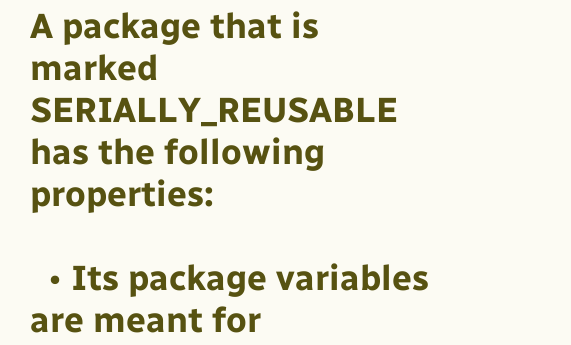A package that is marked SERIALLY_REUSABLE has the following properties:

  • Its package variables are meant for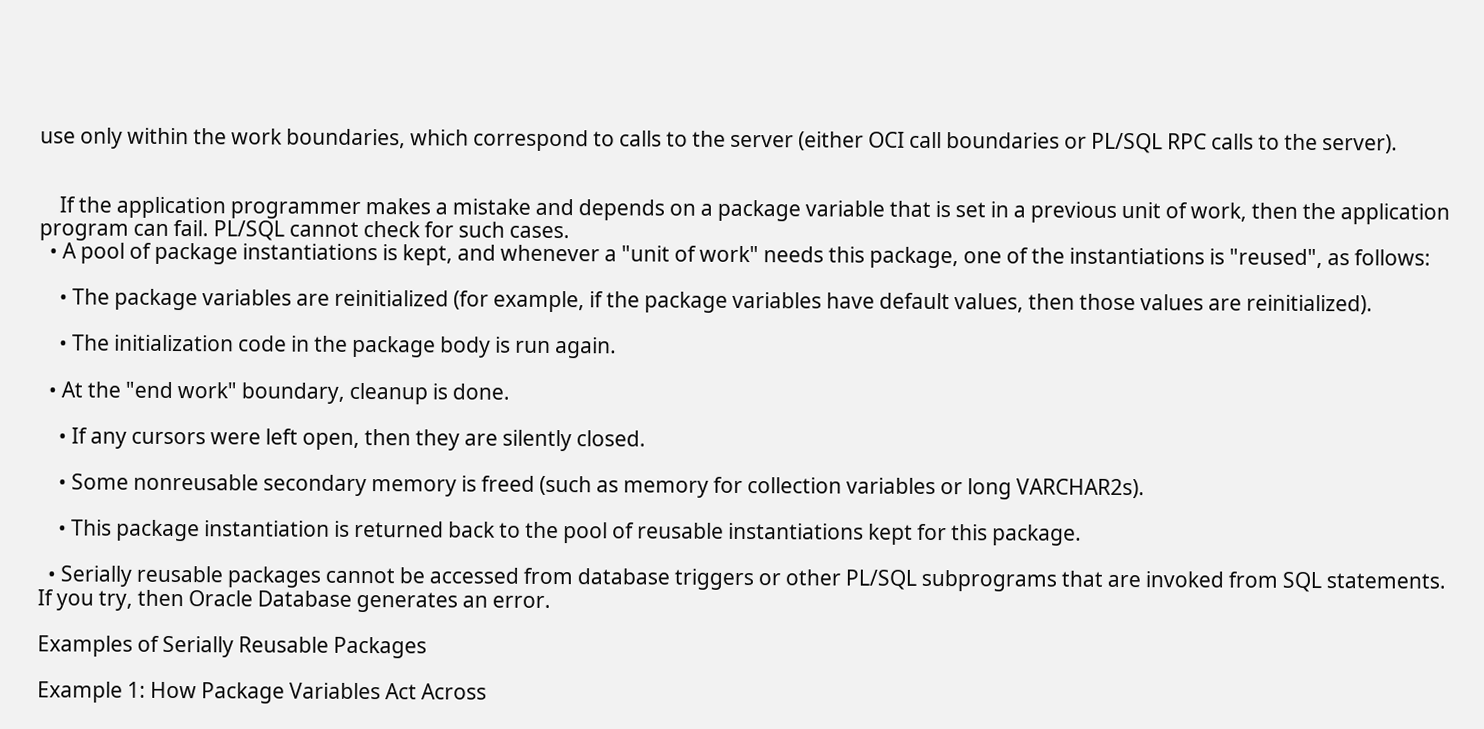use only within the work boundaries, which correspond to calls to the server (either OCI call boundaries or PL/SQL RPC calls to the server).


    If the application programmer makes a mistake and depends on a package variable that is set in a previous unit of work, then the application program can fail. PL/SQL cannot check for such cases.
  • A pool of package instantiations is kept, and whenever a "unit of work" needs this package, one of the instantiations is "reused", as follows:

    • The package variables are reinitialized (for example, if the package variables have default values, then those values are reinitialized).

    • The initialization code in the package body is run again.

  • At the "end work" boundary, cleanup is done.

    • If any cursors were left open, then they are silently closed.

    • Some nonreusable secondary memory is freed (such as memory for collection variables or long VARCHAR2s).

    • This package instantiation is returned back to the pool of reusable instantiations kept for this package.

  • Serially reusable packages cannot be accessed from database triggers or other PL/SQL subprograms that are invoked from SQL statements. If you try, then Oracle Database generates an error.

Examples of Serially Reusable Packages

Example 1: How Package Variables Act Across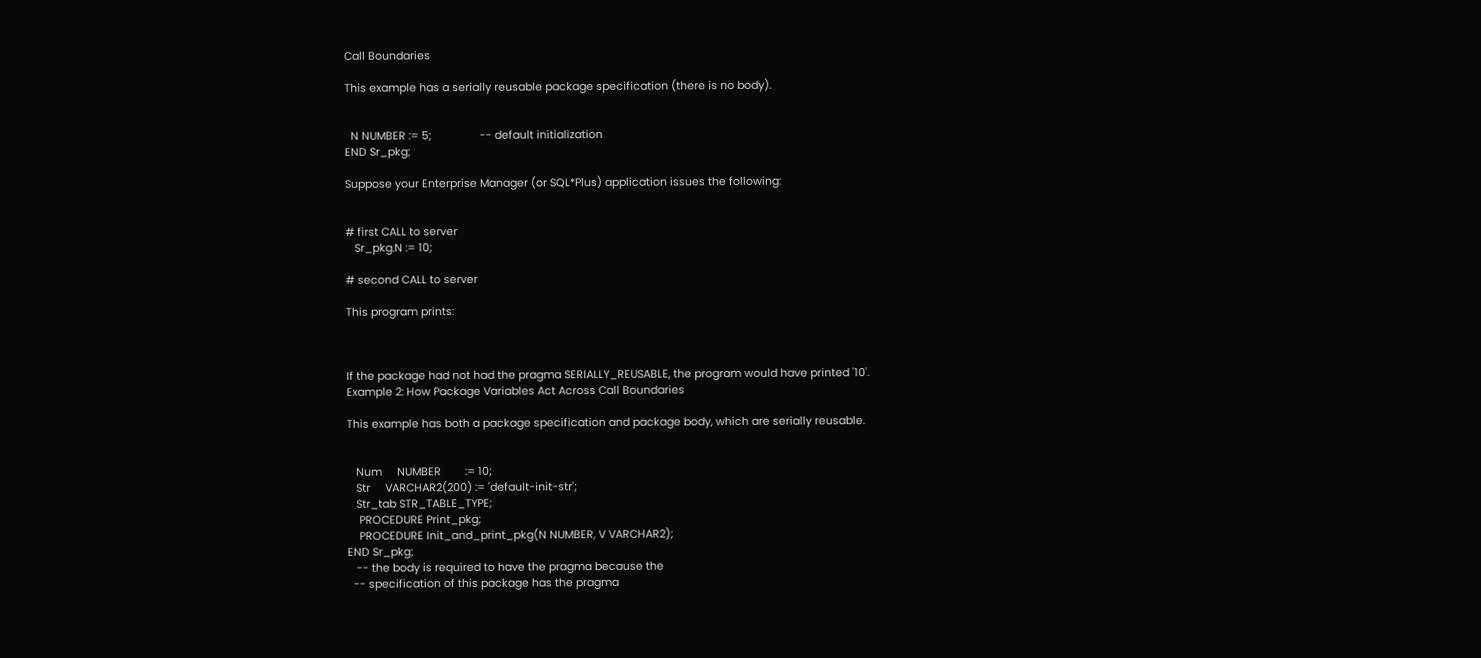Call Boundaries

This example has a serially reusable package specification (there is no body).


  N NUMBER := 5;                -- default initialization
END Sr_pkg;

Suppose your Enterprise Manager (or SQL*Plus) application issues the following:


# first CALL to server
   Sr_pkg.N := 10;

# second CALL to server

This program prints:



If the package had not had the pragma SERIALLY_REUSABLE, the program would have printed '10'.
Example 2: How Package Variables Act Across Call Boundaries

This example has both a package specification and package body, which are serially reusable.


   Num     NUMBER        := 10;
   Str     VARCHAR2(200) := 'default-init-str';
   Str_tab STR_TABLE_TYPE;
    PROCEDURE Print_pkg;
    PROCEDURE Init_and_print_pkg(N NUMBER, V VARCHAR2);
END Sr_pkg;
   -- the body is required to have the pragma because the
  -- specification of this package has the pragma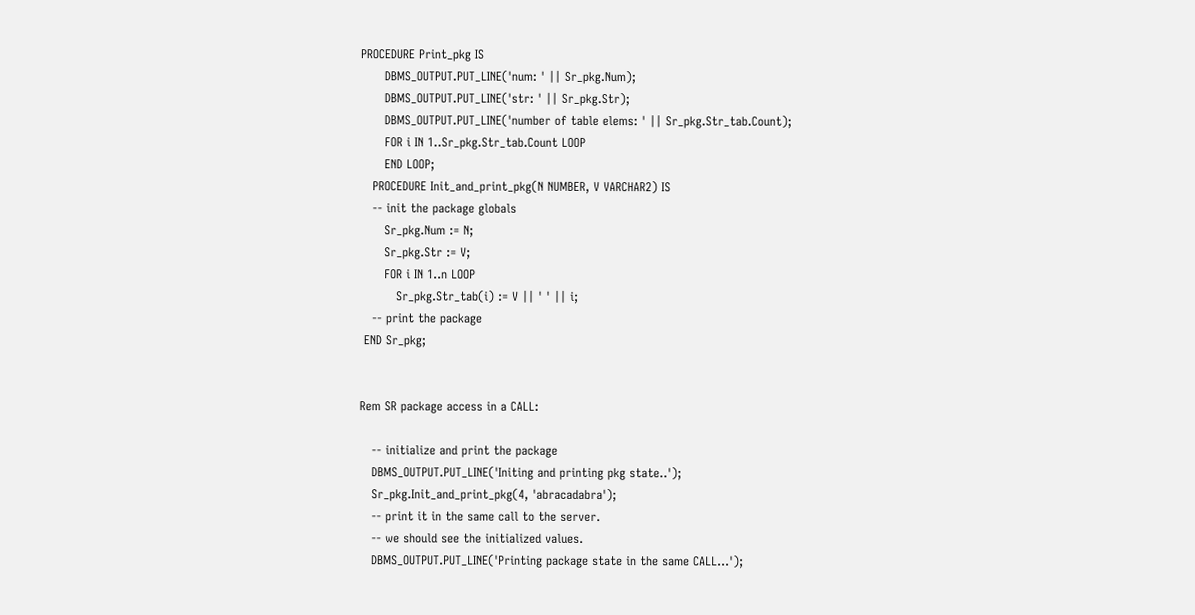PROCEDURE Print_pkg IS
      DBMS_OUTPUT.PUT_LINE('num: ' || Sr_pkg.Num);
      DBMS_OUTPUT.PUT_LINE('str: ' || Sr_pkg.Str);
      DBMS_OUTPUT.PUT_LINE('number of table elems: ' || Sr_pkg.Str_tab.Count);
      FOR i IN 1..Sr_pkg.Str_tab.Count LOOP
      END LOOP;
   PROCEDURE Init_and_print_pkg(N NUMBER, V VARCHAR2) IS
   -- init the package globals
      Sr_pkg.Num := N;
      Sr_pkg.Str := V;
      FOR i IN 1..n LOOP
         Sr_pkg.Str_tab(i) := V || ' ' || i;
   -- print the package
 END Sr_pkg;


Rem SR package access in a CALL:

   -- initialize and print the package
   DBMS_OUTPUT.PUT_LINE('Initing and printing pkg state..');
   Sr_pkg.Init_and_print_pkg(4, 'abracadabra');
   -- print it in the same call to the server.
   -- we should see the initialized values.
   DBMS_OUTPUT.PUT_LINE('Printing package state in the same CALL...');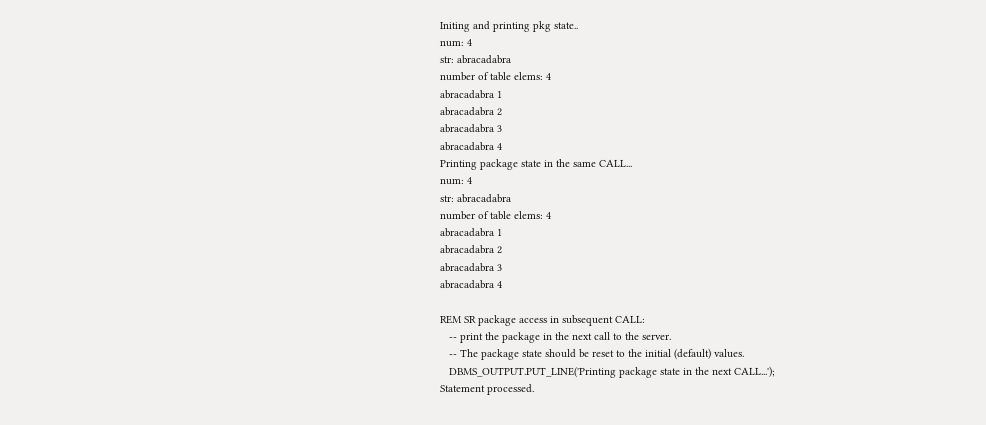Initing and printing pkg state..
num: 4
str: abracadabra
number of table elems: 4
abracadabra 1
abracadabra 2
abracadabra 3
abracadabra 4
Printing package state in the same CALL...
num: 4
str: abracadabra
number of table elems: 4
abracadabra 1
abracadabra 2
abracadabra 3
abracadabra 4

REM SR package access in subsequent CALL:
   -- print the package in the next call to the server.
   -- The package state should be reset to the initial (default) values.
   DBMS_OUTPUT.PUT_LINE('Printing package state in the next CALL...');
Statement processed.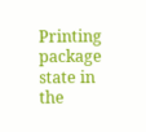Printing package state in the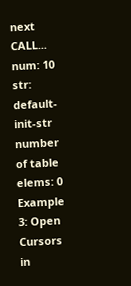next CALL...
num: 10
str: default-init-str
number of table elems: 0
Example 3: Open Cursors in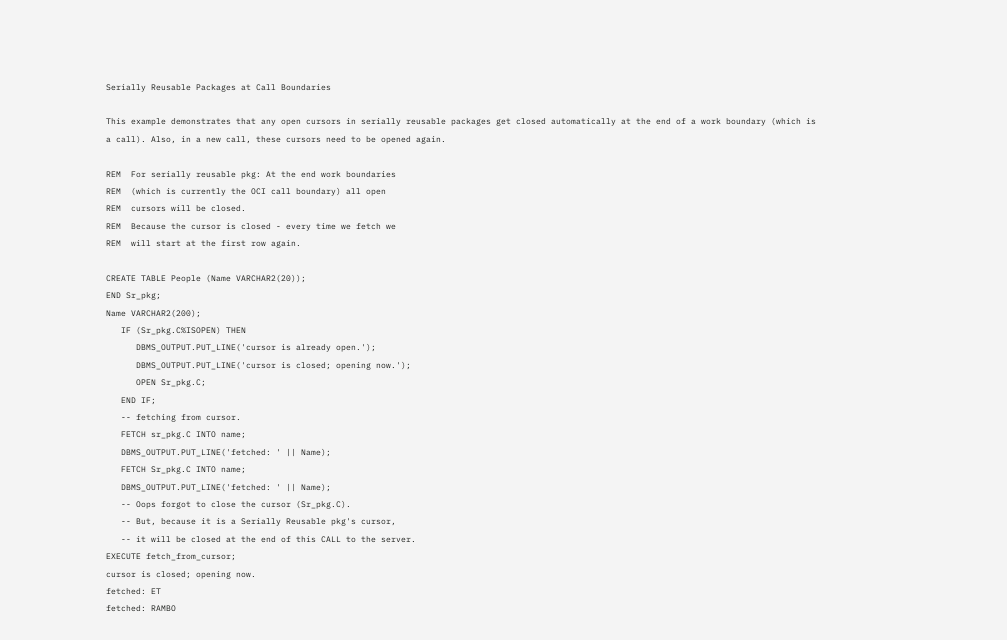Serially Reusable Packages at Call Boundaries

This example demonstrates that any open cursors in serially reusable packages get closed automatically at the end of a work boundary (which is a call). Also, in a new call, these cursors need to be opened again.

REM  For serially reusable pkg: At the end work boundaries
REM  (which is currently the OCI call boundary) all open
REM  cursors will be closed.
REM  Because the cursor is closed - every time we fetch we
REM  will start at the first row again.

CREATE TABLE People (Name VARCHAR2(20));
END Sr_pkg;
Name VARCHAR2(200);
   IF (Sr_pkg.C%ISOPEN) THEN
      DBMS_OUTPUT.PUT_LINE('cursor is already open.');
      DBMS_OUTPUT.PUT_LINE('cursor is closed; opening now.');
      OPEN Sr_pkg.C;
   END IF;
   -- fetching from cursor.
   FETCH sr_pkg.C INTO name;
   DBMS_OUTPUT.PUT_LINE('fetched: ' || Name);
   FETCH Sr_pkg.C INTO name;
   DBMS_OUTPUT.PUT_LINE('fetched: ' || Name);
   -- Oops forgot to close the cursor (Sr_pkg.C).
   -- But, because it is a Serially Reusable pkg's cursor,
   -- it will be closed at the end of this CALL to the server.
EXECUTE fetch_from_cursor;
cursor is closed; opening now.
fetched: ET
fetched: RAMBO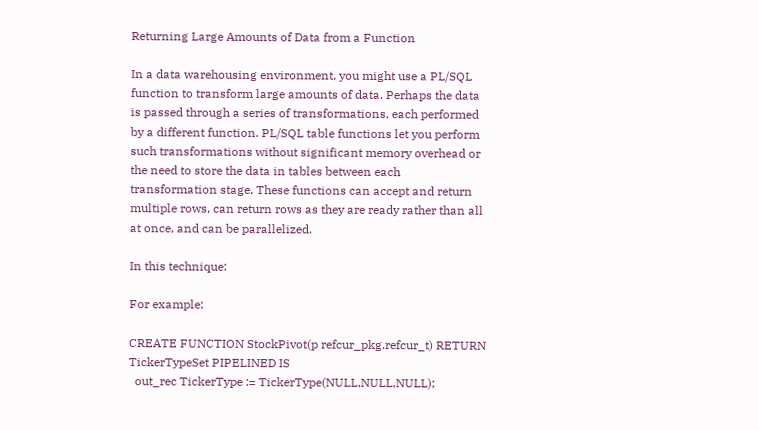Returning Large Amounts of Data from a Function

In a data warehousing environment, you might use a PL/SQL function to transform large amounts of data. Perhaps the data is passed through a series of transformations, each performed by a different function. PL/SQL table functions let you perform such transformations without significant memory overhead or the need to store the data in tables between each transformation stage. These functions can accept and return multiple rows, can return rows as they are ready rather than all at once, and can be parallelized.

In this technique:

For example:

CREATE FUNCTION StockPivot(p refcur_pkg.refcur_t) RETURN TickerTypeSet PIPELINED IS
  out_rec TickerType := TickerType(NULL,NULL,NULL);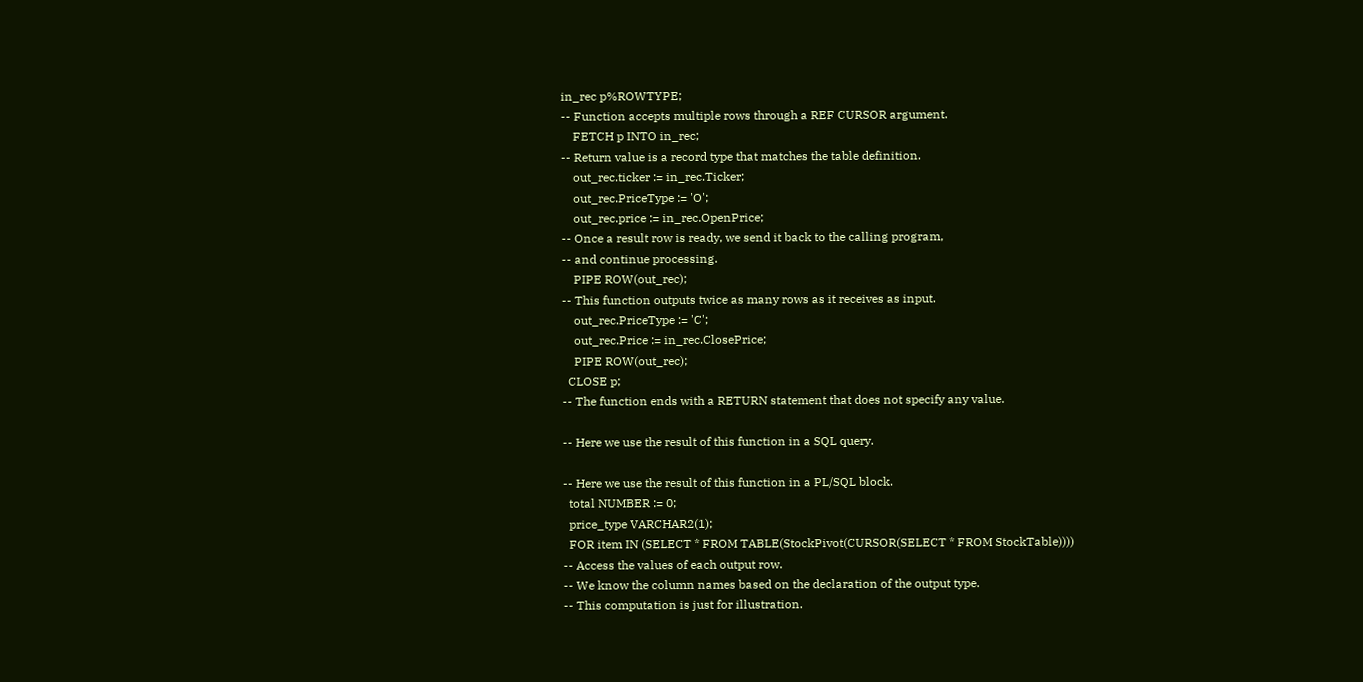in_rec p%ROWTYPE;
-- Function accepts multiple rows through a REF CURSOR argument.
    FETCH p INTO in_rec;
-- Return value is a record type that matches the table definition.
    out_rec.ticker := in_rec.Ticker;
    out_rec.PriceType := 'O';
    out_rec.price := in_rec.OpenPrice;
-- Once a result row is ready, we send it back to the calling program,
-- and continue processing.
    PIPE ROW(out_rec);
-- This function outputs twice as many rows as it receives as input.
    out_rec.PriceType := 'C';
    out_rec.Price := in_rec.ClosePrice;
    PIPE ROW(out_rec);
  CLOSE p;
-- The function ends with a RETURN statement that does not specify any value.

-- Here we use the result of this function in a SQL query.

-- Here we use the result of this function in a PL/SQL block.
  total NUMBER := 0;
  price_type VARCHAR2(1);
  FOR item IN (SELECT * FROM TABLE(StockPivot(CURSOR(SELECT * FROM StockTable))))
-- Access the values of each output row.
-- We know the column names based on the declaration of the output type.
-- This computation is just for illustration.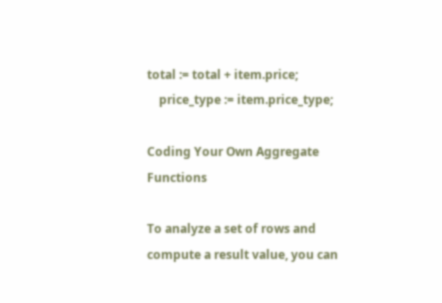total := total + item.price;
    price_type := item.price_type;

Coding Your Own Aggregate Functions

To analyze a set of rows and compute a result value, you can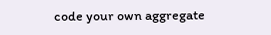code your own aggregate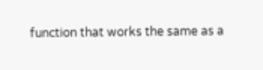function that works the same as a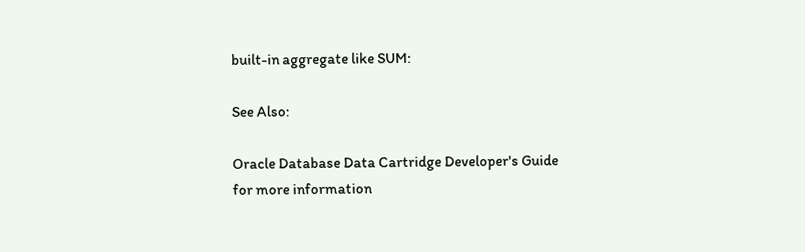built-in aggregate like SUM:

See Also:

Oracle Database Data Cartridge Developer's Guide for more information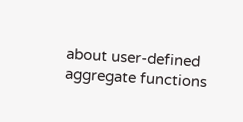about user-defined aggregate functions